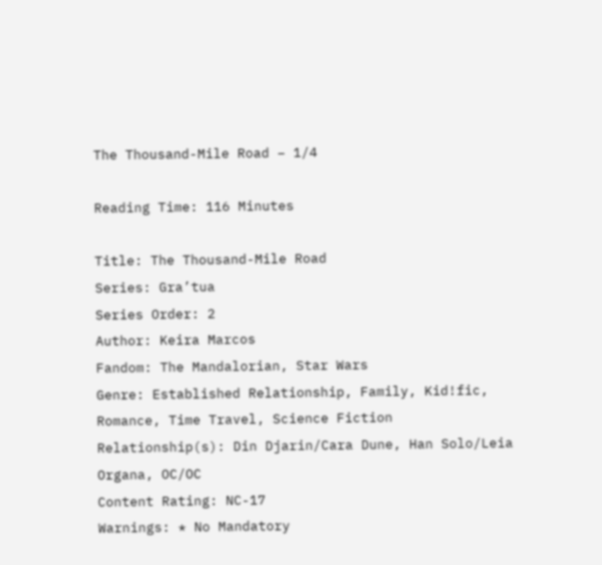The Thousand-Mile Road – 1/4

Reading Time: 116 Minutes

Title: The Thousand-Mile Road
Series: Gra’tua
Series Order: 2
Author: Keira Marcos
Fandom: The Mandalorian, Star Wars
Genre: Established Relationship, Family, Kid!fic, Romance, Time Travel, Science Fiction
Relationship(s): Din Djarin/Cara Dune, Han Solo/Leia Organa, OC/OC
Content Rating: NC-17
Warnings: * No Mandatory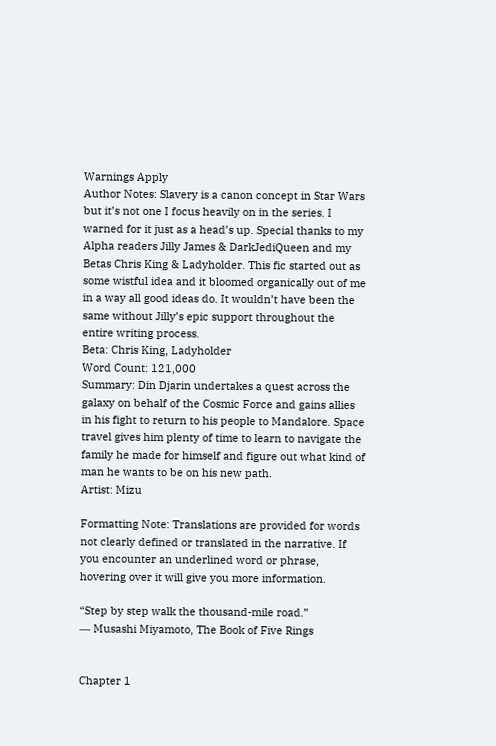Warnings Apply
Author Notes: Slavery is a canon concept in Star Wars but it’s not one I focus heavily on in the series. I warned for it just as a head’s up. Special thanks to my Alpha readers Jilly James & DarkJediQueen and my Betas Chris King & Ladyholder. This fic started out as some wistful idea and it bloomed organically out of me in a way all good ideas do. It wouldn’t have been the same without Jilly’s epic support throughout the entire writing process.
Beta: Chris King, Ladyholder
Word Count: 121,000
Summary: Din Djarin undertakes a quest across the galaxy on behalf of the Cosmic Force and gains allies in his fight to return to his people to Mandalore. Space travel gives him plenty of time to learn to navigate the family he made for himself and figure out what kind of man he wants to be on his new path.
Artist: Mizu

Formatting Note: Translations are provided for words not clearly defined or translated in the narrative. If you encounter an underlined word or phrase, hovering over it will give you more information.

“Step by step walk the thousand-mile road.”
― Musashi Miyamoto, The Book of Five Rings


Chapter 1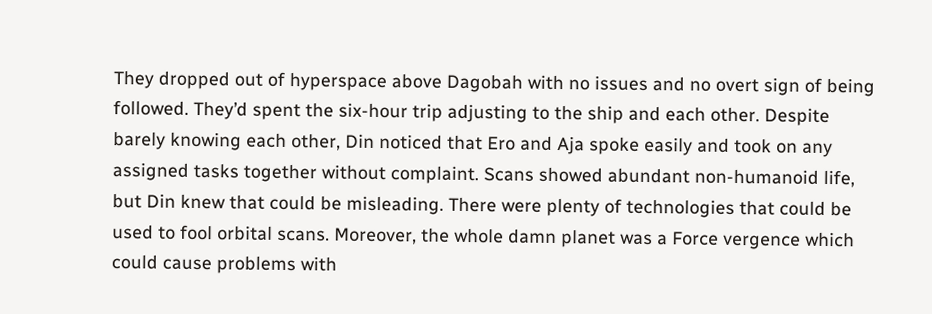They dropped out of hyperspace above Dagobah with no issues and no overt sign of being followed. They’d spent the six-hour trip adjusting to the ship and each other. Despite barely knowing each other, Din noticed that Ero and Aja spoke easily and took on any assigned tasks together without complaint. Scans showed abundant non-humanoid life, but Din knew that could be misleading. There were plenty of technologies that could be used to fool orbital scans. Moreover, the whole damn planet was a Force vergence which could cause problems with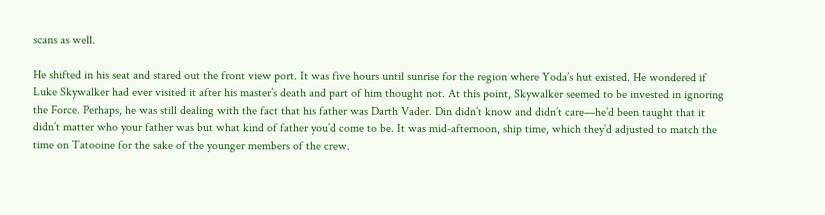scans as well.

He shifted in his seat and stared out the front view port. It was five hours until sunrise for the region where Yoda’s hut existed. He wondered if Luke Skywalker had ever visited it after his master’s death and part of him thought not. At this point, Skywalker seemed to be invested in ignoring the Force. Perhaps, he was still dealing with the fact that his father was Darth Vader. Din didn’t know and didn’t care—he’d been taught that it didn’t matter who your father was but what kind of father you’d come to be. It was mid-afternoon, ship time, which they’d adjusted to match the time on Tatooine for the sake of the younger members of the crew.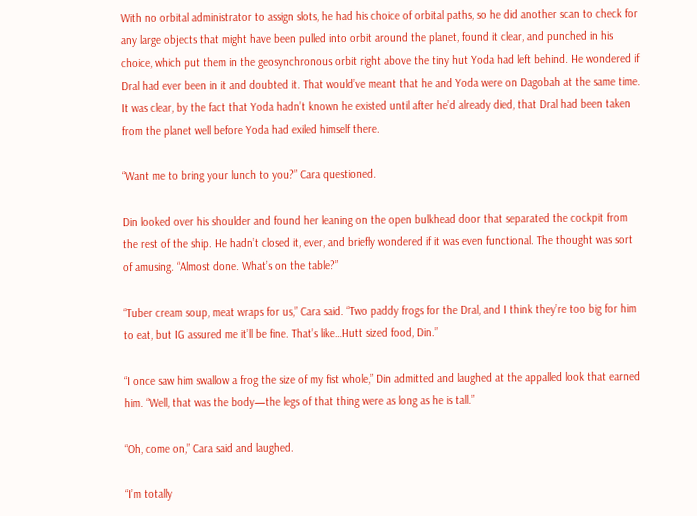With no orbital administrator to assign slots, he had his choice of orbital paths, so he did another scan to check for any large objects that might have been pulled into orbit around the planet, found it clear, and punched in his choice, which put them in the geosynchronous orbit right above the tiny hut Yoda had left behind. He wondered if Dral had ever been in it and doubted it. That would’ve meant that he and Yoda were on Dagobah at the same time. It was clear, by the fact that Yoda hadn’t known he existed until after he’d already died, that Dral had been taken from the planet well before Yoda had exiled himself there.

“Want me to bring your lunch to you?” Cara questioned.

Din looked over his shoulder and found her leaning on the open bulkhead door that separated the cockpit from the rest of the ship. He hadn’t closed it, ever, and briefly wondered if it was even functional. The thought was sort of amusing. “Almost done. What’s on the table?”

“Tuber cream soup, meat wraps for us,” Cara said. “Two paddy frogs for the Dral, and I think they’re too big for him to eat, but IG assured me it’ll be fine. That’s like…Hutt sized food, Din.”

“I once saw him swallow a frog the size of my fist whole,” Din admitted and laughed at the appalled look that earned him. “Well, that was the body—the legs of that thing were as long as he is tall.”

“Oh, come on,” Cara said and laughed.

“I’m totally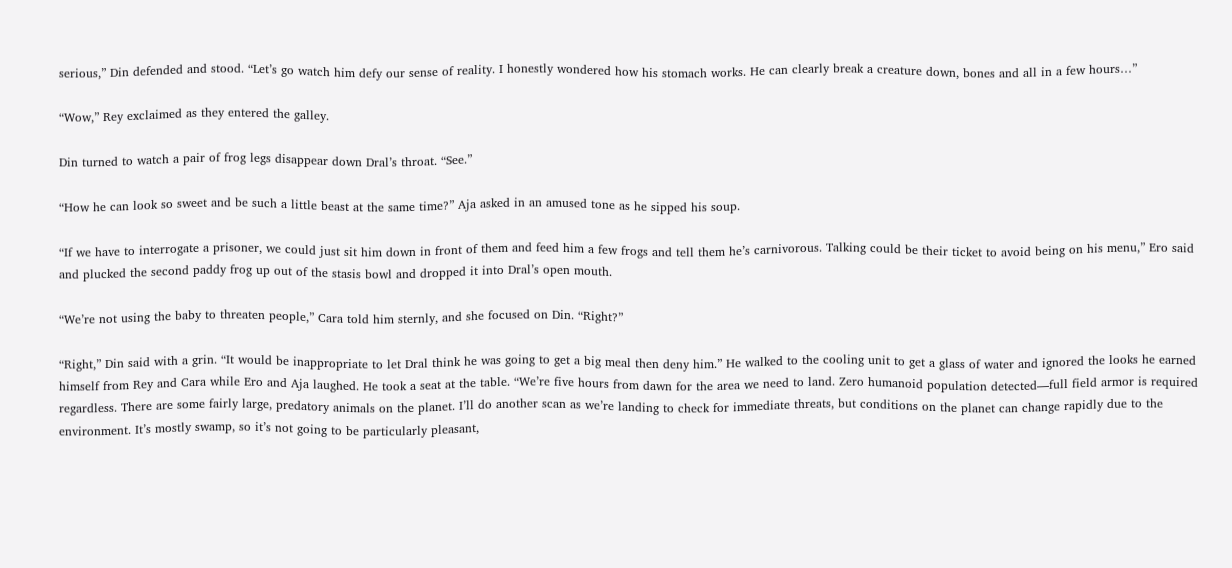serious,” Din defended and stood. “Let’s go watch him defy our sense of reality. I honestly wondered how his stomach works. He can clearly break a creature down, bones and all in a few hours…”

“Wow,” Rey exclaimed as they entered the galley.

Din turned to watch a pair of frog legs disappear down Dral’s throat. “See.”

“How he can look so sweet and be such a little beast at the same time?” Aja asked in an amused tone as he sipped his soup.

“If we have to interrogate a prisoner, we could just sit him down in front of them and feed him a few frogs and tell them he’s carnivorous. Talking could be their ticket to avoid being on his menu,” Ero said and plucked the second paddy frog up out of the stasis bowl and dropped it into Dral’s open mouth.

“We’re not using the baby to threaten people,” Cara told him sternly, and she focused on Din. “Right?”

“Right,” Din said with a grin. “It would be inappropriate to let Dral think he was going to get a big meal then deny him.” He walked to the cooling unit to get a glass of water and ignored the looks he earned himself from Rey and Cara while Ero and Aja laughed. He took a seat at the table. “We’re five hours from dawn for the area we need to land. Zero humanoid population detected—full field armor is required regardless. There are some fairly large, predatory animals on the planet. I’ll do another scan as we’re landing to check for immediate threats, but conditions on the planet can change rapidly due to the environment. It’s mostly swamp, so it’s not going to be particularly pleasant,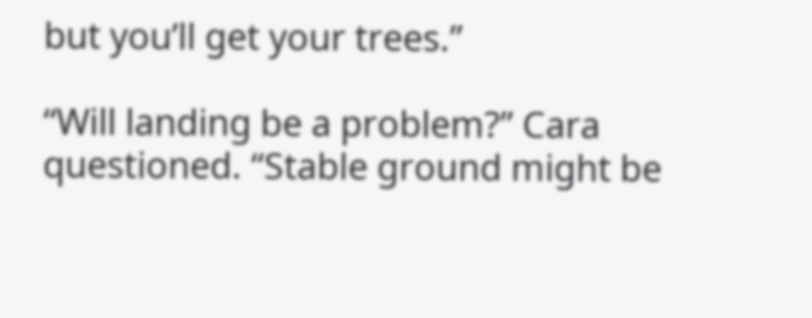but you’ll get your trees.”

“Will landing be a problem?” Cara questioned. “Stable ground might be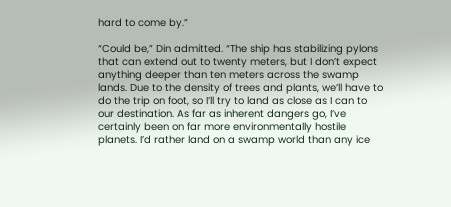hard to come by.”

“Could be,” Din admitted. “The ship has stabilizing pylons that can extend out to twenty meters, but I don’t expect anything deeper than ten meters across the swamp lands. Due to the density of trees and plants, we’ll have to do the trip on foot, so I’ll try to land as close as I can to our destination. As far as inherent dangers go, I’ve certainly been on far more environmentally hostile planets. I’d rather land on a swamp world than any ice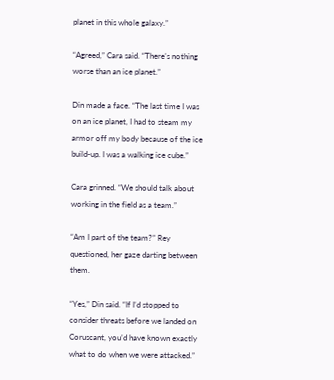planet in this whole galaxy.”

“Agreed,” Cara said. “There’s nothing worse than an ice planet.”

Din made a face. “The last time I was on an ice planet, I had to steam my armor off my body because of the ice build-up. I was a walking ice cube.”

Cara grinned. “We should talk about working in the field as a team.”

“Am I part of the team?” Rey questioned, her gaze darting between them.

“Yes,” Din said. “If I’d stopped to consider threats before we landed on Coruscant, you’d have known exactly what to do when we were attacked.”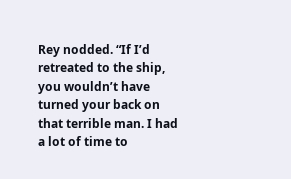Rey nodded. “If I’d retreated to the ship, you wouldn’t have turned your back on that terrible man. I had a lot of time to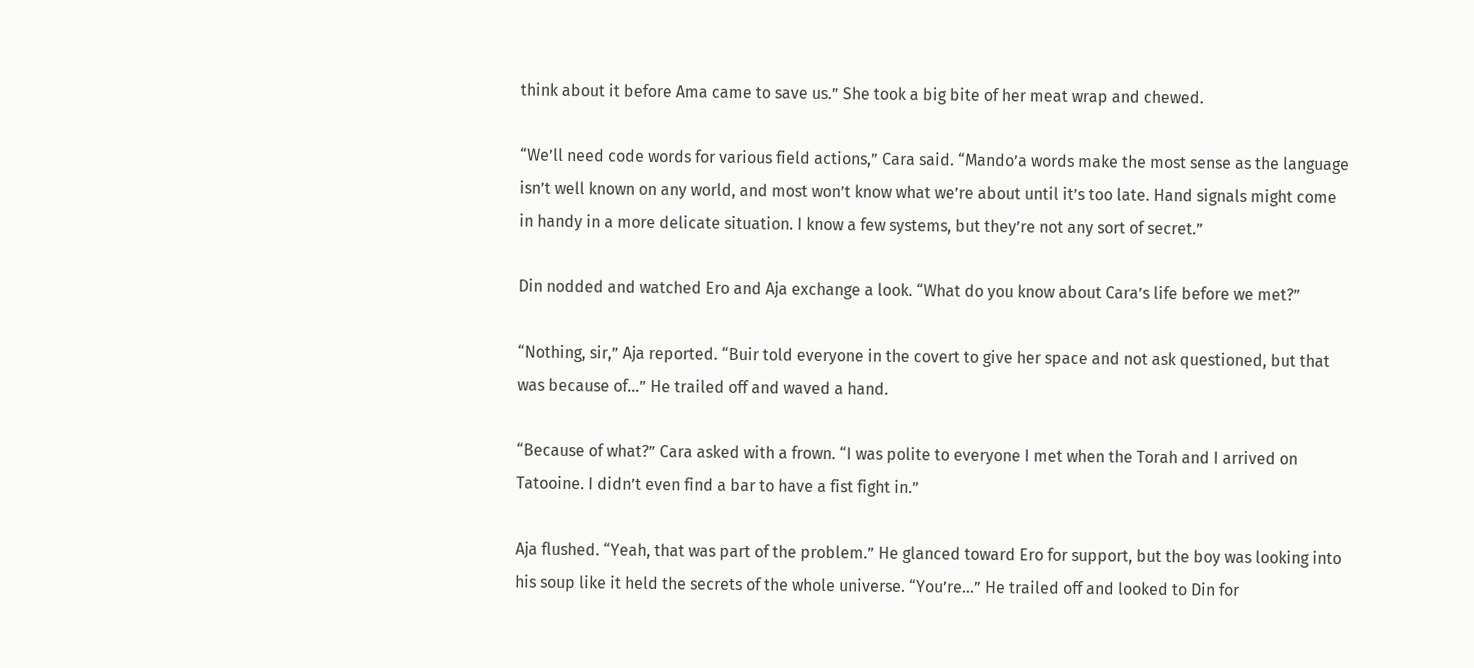think about it before Ama came to save us.” She took a big bite of her meat wrap and chewed.

“We’ll need code words for various field actions,” Cara said. “Mando’a words make the most sense as the language isn’t well known on any world, and most won’t know what we’re about until it’s too late. Hand signals might come in handy in a more delicate situation. I know a few systems, but they’re not any sort of secret.”

Din nodded and watched Ero and Aja exchange a look. “What do you know about Cara’s life before we met?”

“Nothing, sir,” Aja reported. “Buir told everyone in the covert to give her space and not ask questioned, but that was because of…” He trailed off and waved a hand.

“Because of what?” Cara asked with a frown. “I was polite to everyone I met when the Torah and I arrived on Tatooine. I didn’t even find a bar to have a fist fight in.”

Aja flushed. “Yeah, that was part of the problem.” He glanced toward Ero for support, but the boy was looking into his soup like it held the secrets of the whole universe. “You’re…” He trailed off and looked to Din for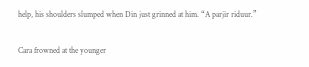help, his shoulders slumped when Din just grinned at him. “A parjir riduur.”

Cara frowned at the younger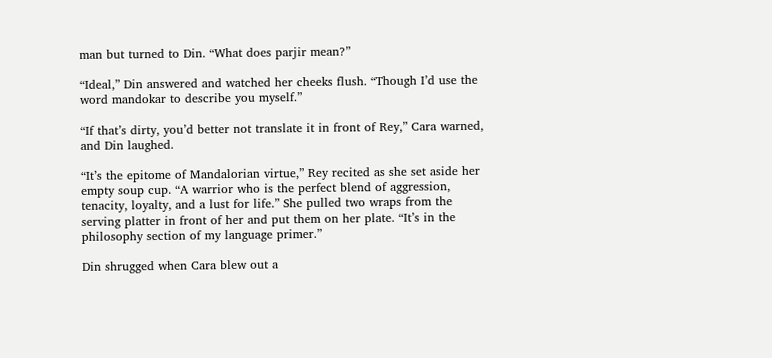man but turned to Din. “What does parjir mean?”

“Ideal,” Din answered and watched her cheeks flush. “Though I’d use the word mandokar to describe you myself.”

“If that’s dirty, you’d better not translate it in front of Rey,” Cara warned, and Din laughed.

“It’s the epitome of Mandalorian virtue,” Rey recited as she set aside her empty soup cup. “A warrior who is the perfect blend of aggression, tenacity, loyalty, and a lust for life.” She pulled two wraps from the serving platter in front of her and put them on her plate. “It’s in the philosophy section of my language primer.”

Din shrugged when Cara blew out a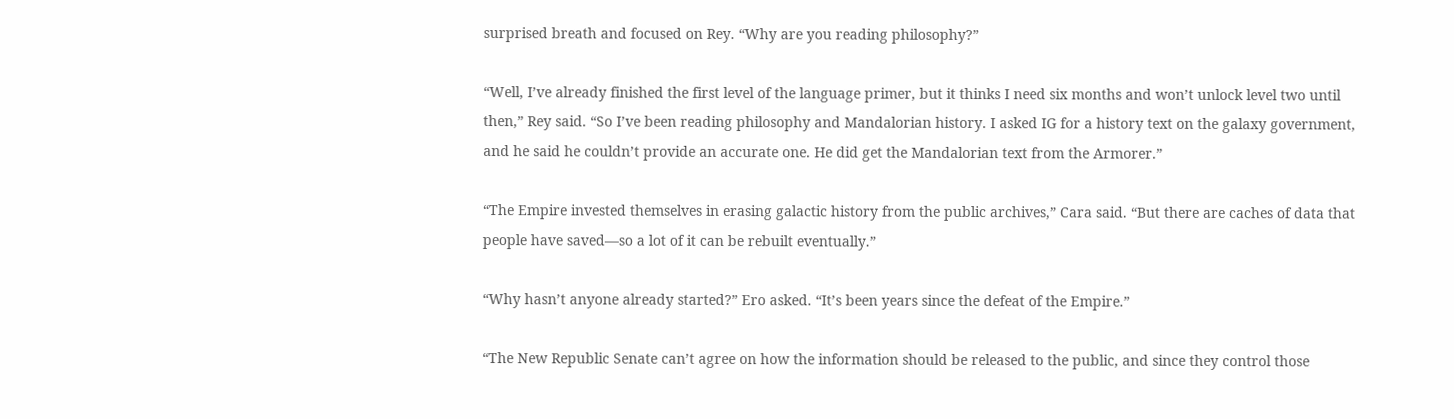surprised breath and focused on Rey. “Why are you reading philosophy?”

“Well, I’ve already finished the first level of the language primer, but it thinks I need six months and won’t unlock level two until then,” Rey said. “So I’ve been reading philosophy and Mandalorian history. I asked IG for a history text on the galaxy government, and he said he couldn’t provide an accurate one. He did get the Mandalorian text from the Armorer.”

“The Empire invested themselves in erasing galactic history from the public archives,” Cara said. “But there are caches of data that people have saved—so a lot of it can be rebuilt eventually.”

“Why hasn’t anyone already started?” Ero asked. “It’s been years since the defeat of the Empire.”

“The New Republic Senate can’t agree on how the information should be released to the public, and since they control those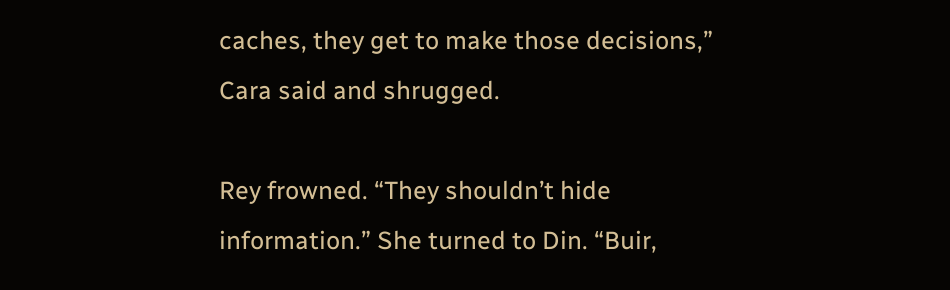caches, they get to make those decisions,” Cara said and shrugged.

Rey frowned. “They shouldn’t hide information.” She turned to Din. “Buir,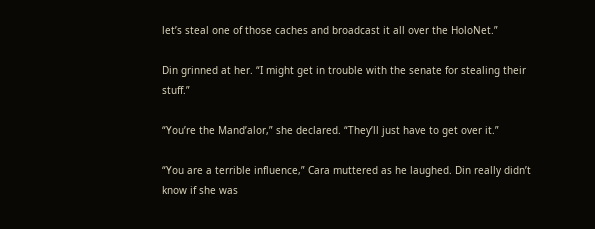let’s steal one of those caches and broadcast it all over the HoloNet.”

Din grinned at her. “I might get in trouble with the senate for stealing their stuff.”

“You’re the Mand’alor,” she declared. “They’ll just have to get over it.”

“You are a terrible influence,” Cara muttered as he laughed. Din really didn’t know if she was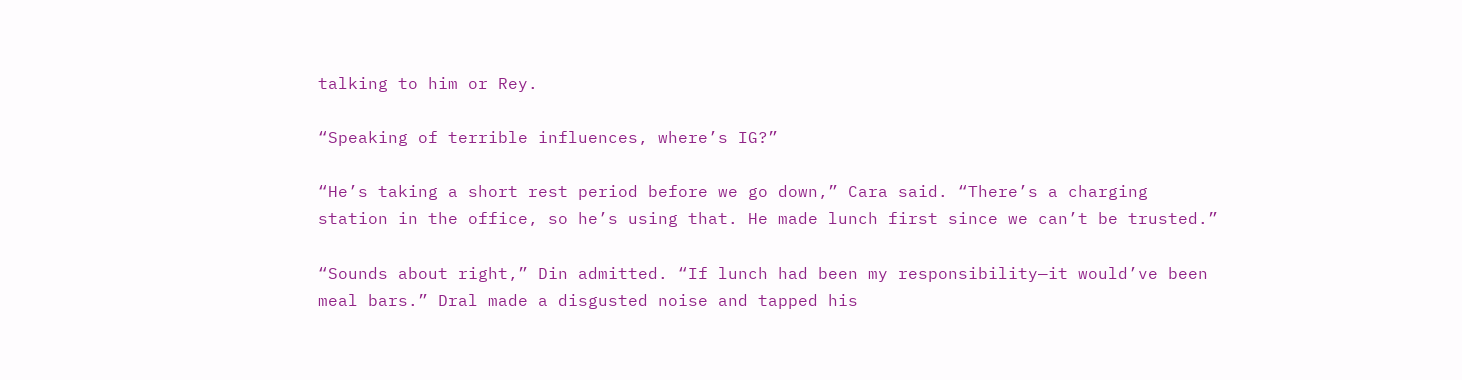talking to him or Rey.

“Speaking of terrible influences, where’s IG?”

“He’s taking a short rest period before we go down,” Cara said. “There’s a charging station in the office, so he’s using that. He made lunch first since we can’t be trusted.”

“Sounds about right,” Din admitted. “If lunch had been my responsibility—it would’ve been meal bars.” Dral made a disgusted noise and tapped his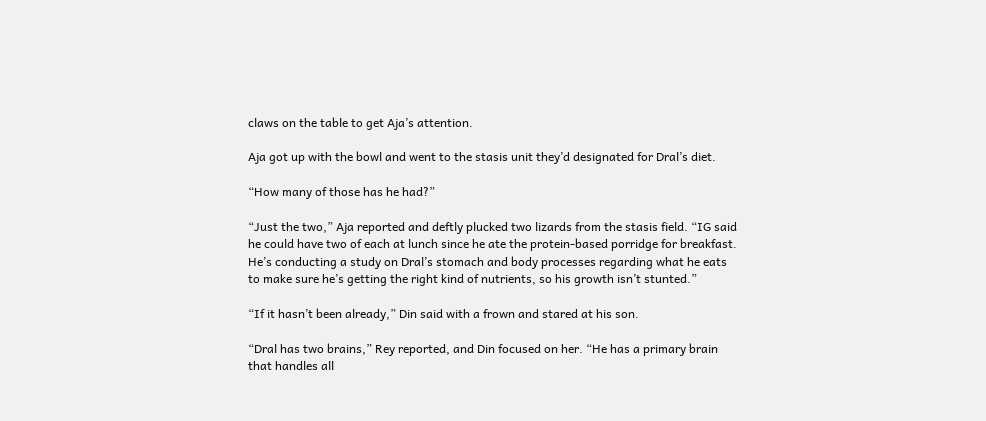claws on the table to get Aja’s attention.

Aja got up with the bowl and went to the stasis unit they’d designated for Dral’s diet.

“How many of those has he had?”

“Just the two,” Aja reported and deftly plucked two lizards from the stasis field. “IG said he could have two of each at lunch since he ate the protein-based porridge for breakfast. He’s conducting a study on Dral’s stomach and body processes regarding what he eats to make sure he’s getting the right kind of nutrients, so his growth isn’t stunted.”

“If it hasn’t been already,” Din said with a frown and stared at his son.

“Dral has two brains,” Rey reported, and Din focused on her. “He has a primary brain that handles all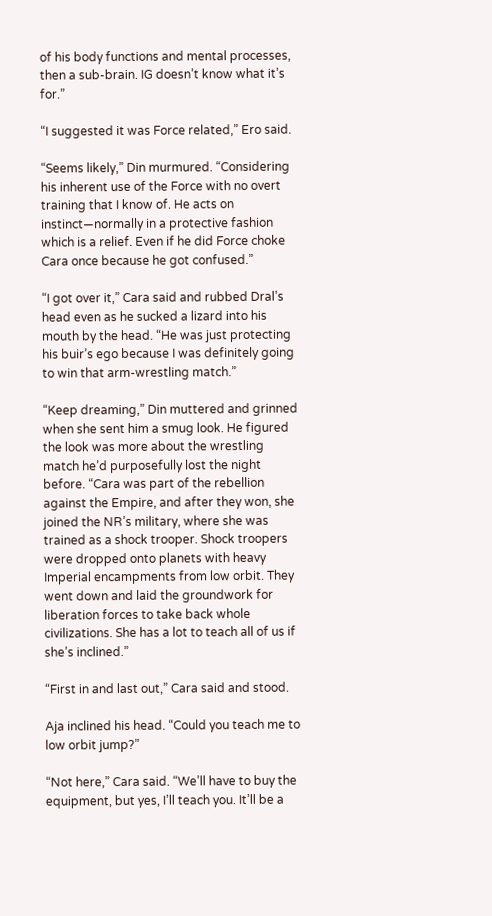of his body functions and mental processes, then a sub-brain. IG doesn’t know what it’s for.”

“I suggested it was Force related,” Ero said.

“Seems likely,” Din murmured. “Considering his inherent use of the Force with no overt training that I know of. He acts on instinct—normally in a protective fashion which is a relief. Even if he did Force choke Cara once because he got confused.”

“I got over it,” Cara said and rubbed Dral’s head even as he sucked a lizard into his mouth by the head. “He was just protecting his buir’s ego because I was definitely going to win that arm-wrestling match.”

“Keep dreaming,” Din muttered and grinned when she sent him a smug look. He figured the look was more about the wrestling match he’d purposefully lost the night before. “Cara was part of the rebellion against the Empire, and after they won, she joined the NR’s military, where she was trained as a shock trooper. Shock troopers were dropped onto planets with heavy Imperial encampments from low orbit. They went down and laid the groundwork for liberation forces to take back whole civilizations. She has a lot to teach all of us if she’s inclined.”

“First in and last out,” Cara said and stood.

Aja inclined his head. “Could you teach me to low orbit jump?”

“Not here,” Cara said. “We’ll have to buy the equipment, but yes, I’ll teach you. It’ll be a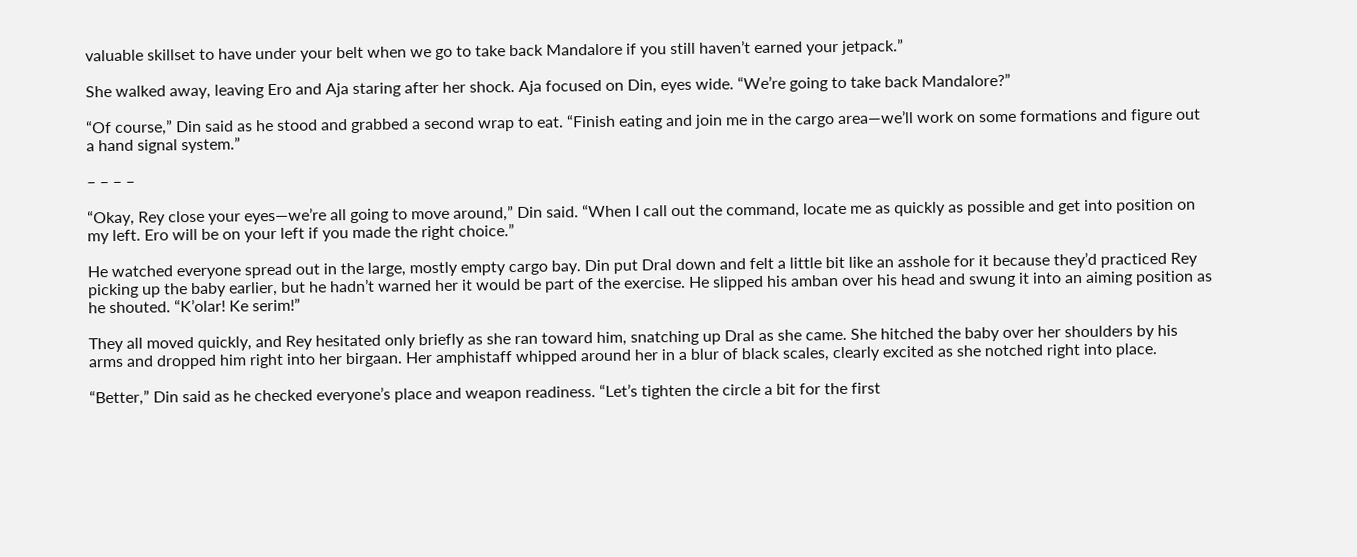valuable skillset to have under your belt when we go to take back Mandalore if you still haven’t earned your jetpack.”

She walked away, leaving Ero and Aja staring after her shock. Aja focused on Din, eyes wide. “We’re going to take back Mandalore?”

“Of course,” Din said as he stood and grabbed a second wrap to eat. “Finish eating and join me in the cargo area—we’ll work on some formations and figure out a hand signal system.”

– – – –

“Okay, Rey close your eyes—we’re all going to move around,” Din said. “When I call out the command, locate me as quickly as possible and get into position on my left. Ero will be on your left if you made the right choice.”

He watched everyone spread out in the large, mostly empty cargo bay. Din put Dral down and felt a little bit like an asshole for it because they’d practiced Rey picking up the baby earlier, but he hadn’t warned her it would be part of the exercise. He slipped his amban over his head and swung it into an aiming position as he shouted. “K’olar! Ke serim!”

They all moved quickly, and Rey hesitated only briefly as she ran toward him, snatching up Dral as she came. She hitched the baby over her shoulders by his arms and dropped him right into her birgaan. Her amphistaff whipped around her in a blur of black scales, clearly excited as she notched right into place.

“Better,” Din said as he checked everyone’s place and weapon readiness. “Let’s tighten the circle a bit for the first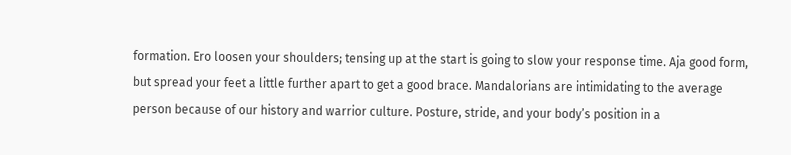formation. Ero loosen your shoulders; tensing up at the start is going to slow your response time. Aja good form, but spread your feet a little further apart to get a good brace. Mandalorians are intimidating to the average person because of our history and warrior culture. Posture, stride, and your body’s position in a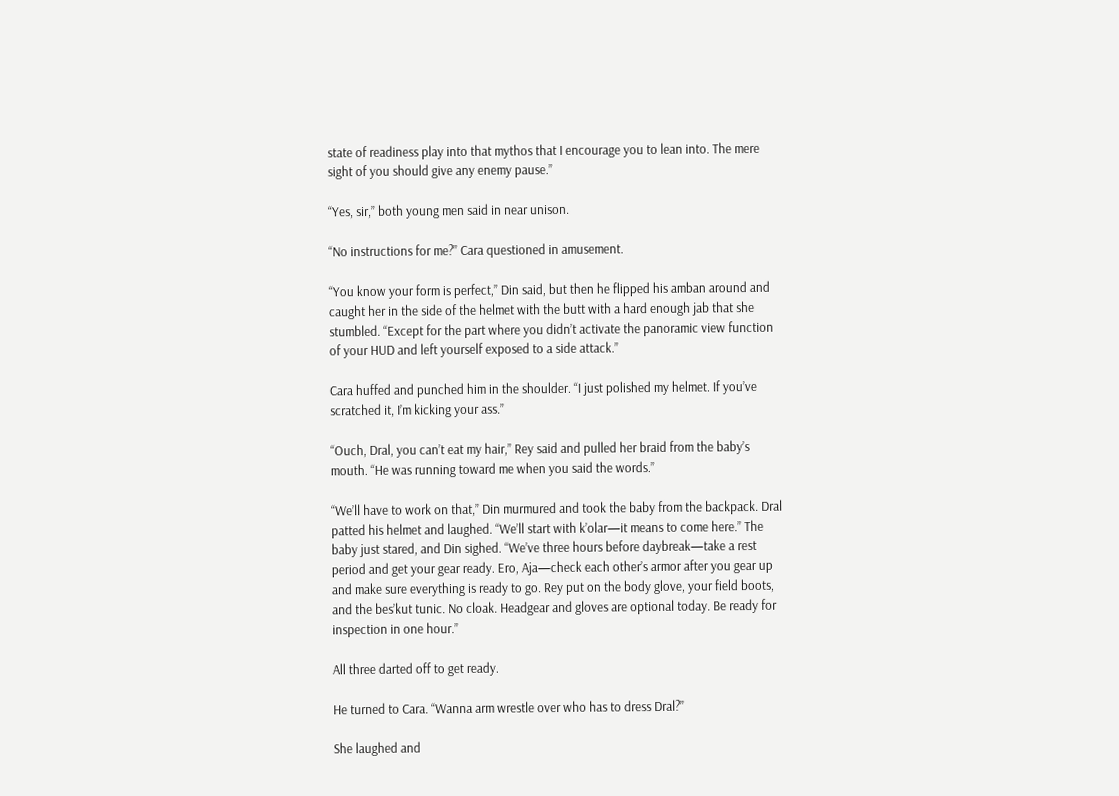state of readiness play into that mythos that I encourage you to lean into. The mere sight of you should give any enemy pause.”

“Yes, sir,” both young men said in near unison.

“No instructions for me?” Cara questioned in amusement.

“You know your form is perfect,” Din said, but then he flipped his amban around and caught her in the side of the helmet with the butt with a hard enough jab that she stumbled. “Except for the part where you didn’t activate the panoramic view function of your HUD and left yourself exposed to a side attack.”

Cara huffed and punched him in the shoulder. “I just polished my helmet. If you’ve scratched it, I’m kicking your ass.”

“Ouch, Dral, you can’t eat my hair,” Rey said and pulled her braid from the baby’s mouth. “He was running toward me when you said the words.”

“We’ll have to work on that,” Din murmured and took the baby from the backpack. Dral patted his helmet and laughed. “We’ll start with k’olar—it means to come here.” The baby just stared, and Din sighed. “We’ve three hours before daybreak—take a rest period and get your gear ready. Ero, Aja—check each other’s armor after you gear up and make sure everything is ready to go. Rey put on the body glove, your field boots, and the bes’kut tunic. No cloak. Headgear and gloves are optional today. Be ready for inspection in one hour.”

All three darted off to get ready.

He turned to Cara. “Wanna arm wrestle over who has to dress Dral?”

She laughed and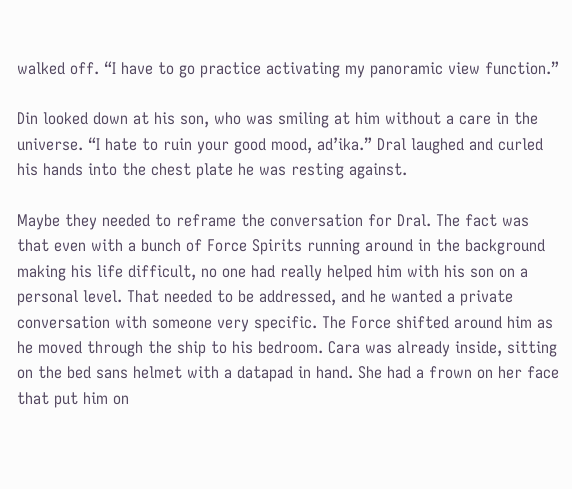walked off. “I have to go practice activating my panoramic view function.”

Din looked down at his son, who was smiling at him without a care in the universe. “I hate to ruin your good mood, ad’ika.” Dral laughed and curled his hands into the chest plate he was resting against.

Maybe they needed to reframe the conversation for Dral. The fact was that even with a bunch of Force Spirits running around in the background making his life difficult, no one had really helped him with his son on a personal level. That needed to be addressed, and he wanted a private conversation with someone very specific. The Force shifted around him as he moved through the ship to his bedroom. Cara was already inside, sitting on the bed sans helmet with a datapad in hand. She had a frown on her face that put him on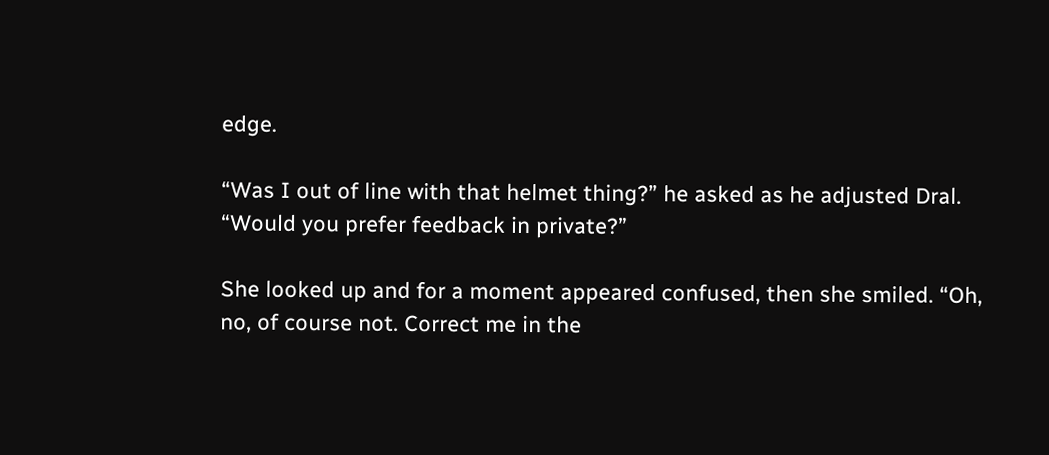edge.

“Was I out of line with that helmet thing?” he asked as he adjusted Dral. “Would you prefer feedback in private?”

She looked up and for a moment appeared confused, then she smiled. “Oh, no, of course not. Correct me in the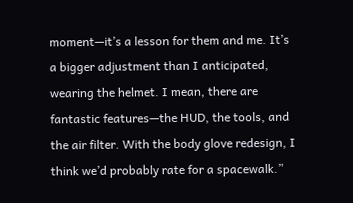moment—it’s a lesson for them and me. It’s a bigger adjustment than I anticipated, wearing the helmet. I mean, there are fantastic features—the HUD, the tools, and the air filter. With the body glove redesign, I think we’d probably rate for a spacewalk.”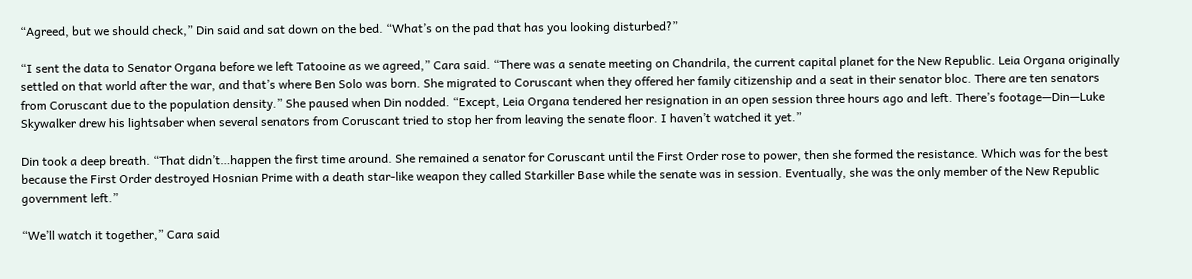“Agreed, but we should check,” Din said and sat down on the bed. “What’s on the pad that has you looking disturbed?”

“I sent the data to Senator Organa before we left Tatooine as we agreed,” Cara said. “There was a senate meeting on Chandrila, the current capital planet for the New Republic. Leia Organa originally settled on that world after the war, and that’s where Ben Solo was born. She migrated to Coruscant when they offered her family citizenship and a seat in their senator bloc. There are ten senators from Coruscant due to the population density.” She paused when Din nodded. “Except, Leia Organa tendered her resignation in an open session three hours ago and left. There’s footage—Din—Luke Skywalker drew his lightsaber when several senators from Coruscant tried to stop her from leaving the senate floor. I haven’t watched it yet.”

Din took a deep breath. “That didn’t…happen the first time around. She remained a senator for Coruscant until the First Order rose to power, then she formed the resistance. Which was for the best because the First Order destroyed Hosnian Prime with a death star-like weapon they called Starkiller Base while the senate was in session. Eventually, she was the only member of the New Republic government left.”

“We’ll watch it together,” Cara said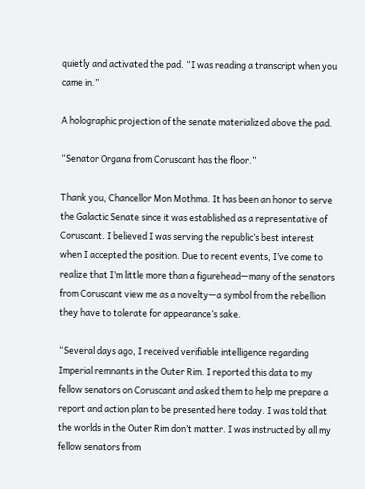quietly and activated the pad. “I was reading a transcript when you came in.”

A holographic projection of the senate materialized above the pad.

“Senator Organa from Coruscant has the floor.”

Thank you, Chancellor Mon Mothma. It has been an honor to serve the Galactic Senate since it was established as a representative of Coruscant. I believed I was serving the republic’s best interest when I accepted the position. Due to recent events, I’ve come to realize that I’m little more than a figurehead—many of the senators from Coruscant view me as a novelty—a symbol from the rebellion they have to tolerate for appearance’s sake.

“Several days ago, I received verifiable intelligence regarding Imperial remnants in the Outer Rim. I reported this data to my fellow senators on Coruscant and asked them to help me prepare a report and action plan to be presented here today. I was told that the worlds in the Outer Rim don’t matter. I was instructed by all my fellow senators from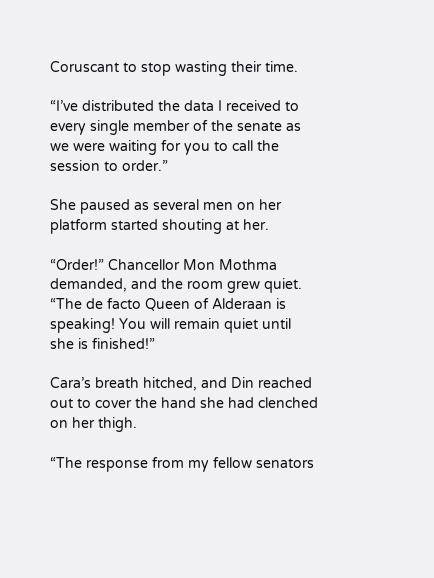Coruscant to stop wasting their time.

“I’ve distributed the data I received to every single member of the senate as we were waiting for you to call the session to order.”

She paused as several men on her platform started shouting at her.

“Order!” Chancellor Mon Mothma demanded, and the room grew quiet. “The de facto Queen of Alderaan is speaking! You will remain quiet until she is finished!”

Cara’s breath hitched, and Din reached out to cover the hand she had clenched on her thigh.

“The response from my fellow senators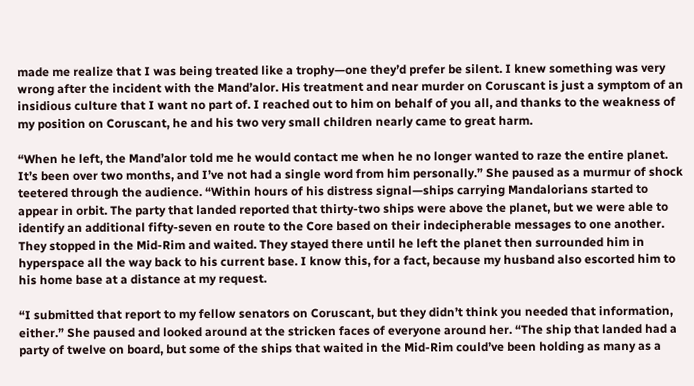made me realize that I was being treated like a trophy—one they’d prefer be silent. I knew something was very wrong after the incident with the Mand’alor. His treatment and near murder on Coruscant is just a symptom of an insidious culture that I want no part of. I reached out to him on behalf of you all, and thanks to the weakness of my position on Coruscant, he and his two very small children nearly came to great harm.

“When he left, the Mand’alor told me he would contact me when he no longer wanted to raze the entire planet. It’s been over two months, and I’ve not had a single word from him personally.” She paused as a murmur of shock teetered through the audience. “Within hours of his distress signal—ships carrying Mandalorians started to appear in orbit. The party that landed reported that thirty-two ships were above the planet, but we were able to identify an additional fifty-seven en route to the Core based on their indecipherable messages to one another. They stopped in the Mid-Rim and waited. They stayed there until he left the planet then surrounded him in hyperspace all the way back to his current base. I know this, for a fact, because my husband also escorted him to his home base at a distance at my request.

“I submitted that report to my fellow senators on Coruscant, but they didn’t think you needed that information, either.” She paused and looked around at the stricken faces of everyone around her. “The ship that landed had a party of twelve on board, but some of the ships that waited in the Mid-Rim could’ve been holding as many as a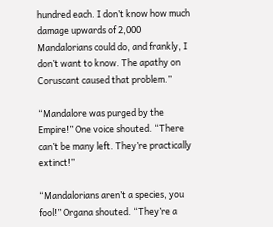hundred each. I don’t know how much damage upwards of 2,000 Mandalorians could do, and frankly, I don’t want to know. The apathy on Coruscant caused that problem.”

“Mandalore was purged by the Empire!” One voice shouted. “There can’t be many left. They’re practically extinct!”

“Mandalorians aren’t a species, you fool!” Organa shouted. “They’re a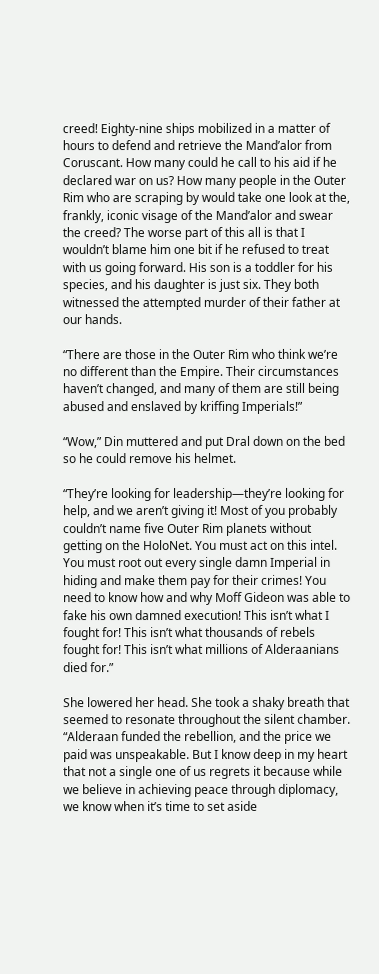creed! Eighty-nine ships mobilized in a matter of hours to defend and retrieve the Mand’alor from Coruscant. How many could he call to his aid if he declared war on us? How many people in the Outer Rim who are scraping by would take one look at the, frankly, iconic visage of the Mand’alor and swear the creed? The worse part of this all is that I wouldn’t blame him one bit if he refused to treat with us going forward. His son is a toddler for his species, and his daughter is just six. They both witnessed the attempted murder of their father at our hands.

“There are those in the Outer Rim who think we’re no different than the Empire. Their circumstances haven’t changed, and many of them are still being abused and enslaved by kriffing Imperials!”

“Wow,” Din muttered and put Dral down on the bed so he could remove his helmet.

“They’re looking for leadership—they’re looking for help, and we aren’t giving it! Most of you probably couldn’t name five Outer Rim planets without getting on the HoloNet. You must act on this intel. You must root out every single damn Imperial in hiding and make them pay for their crimes! You need to know how and why Moff Gideon was able to fake his own damned execution! This isn’t what I fought for! This isn’t what thousands of rebels fought for! This isn’t what millions of Alderaanians died for.”

She lowered her head. She took a shaky breath that seemed to resonate throughout the silent chamber. “Alderaan funded the rebellion, and the price we paid was unspeakable. But I know deep in my heart that not a single one of us regrets it because while we believe in achieving peace through diplomacy, we know when it’s time to set aside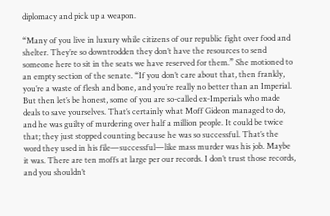diplomacy and pick up a weapon.

“Many of you live in luxury while citizens of our republic fight over food and shelter. They’re so downtrodden they don’t have the resources to send someone here to sit in the seats we have reserved for them.” She motioned to an empty section of the senate. “If you don’t care about that, then frankly, you’re a waste of flesh and bone, and you’re really no better than an Imperial. But then let’s be honest, some of you are so-called ex-Imperials who made deals to save yourselves. That’s certainly what Moff Gideon managed to do, and he was guilty of murdering over half a million people. It could be twice that; they just stopped counting because he was so successful. That’s the word they used in his file—successful—like mass murder was his job. Maybe it was. There are ten moffs at large per our records. I don’t trust those records, and you shouldn’t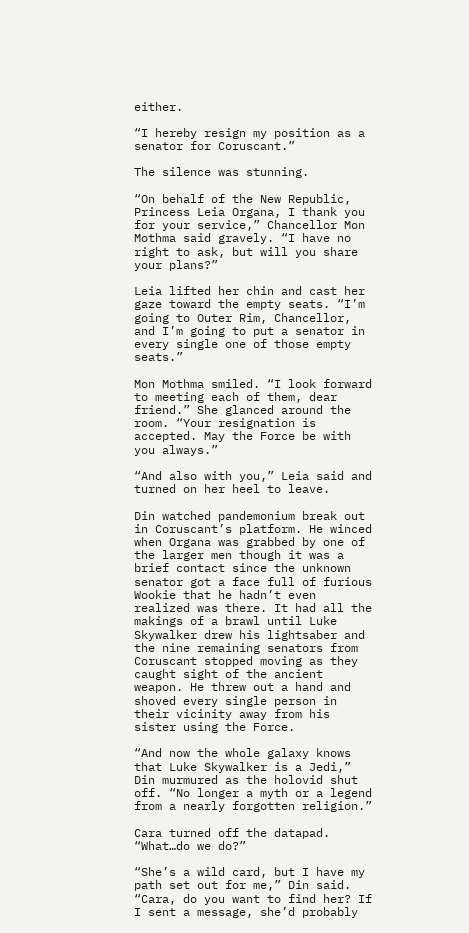either.

“I hereby resign my position as a senator for Coruscant.”

The silence was stunning.

“On behalf of the New Republic, Princess Leia Organa, I thank you for your service,” Chancellor Mon Mothma said gravely. “I have no right to ask, but will you share your plans?”

Leia lifted her chin and cast her gaze toward the empty seats. “I’m going to Outer Rim, Chancellor, and I’m going to put a senator in every single one of those empty seats.”

Mon Mothma smiled. “I look forward to meeting each of them, dear friend.” She glanced around the room. “Your resignation is accepted. May the Force be with you always.”

“And also with you,” Leia said and turned on her heel to leave.

Din watched pandemonium break out in Coruscant’s platform. He winced when Organa was grabbed by one of the larger men though it was a brief contact since the unknown senator got a face full of furious Wookie that he hadn’t even realized was there. It had all the makings of a brawl until Luke Skywalker drew his lightsaber and the nine remaining senators from Coruscant stopped moving as they caught sight of the ancient weapon. He threw out a hand and shoved every single person in their vicinity away from his sister using the Force.

“And now the whole galaxy knows that Luke Skywalker is a Jedi,” Din murmured as the holovid shut off. “No longer a myth or a legend from a nearly forgotten religion.”

Cara turned off the datapad. “What…do we do?”

“She’s a wild card, but I have my path set out for me,” Din said. “Cara, do you want to find her? If I sent a message, she’d probably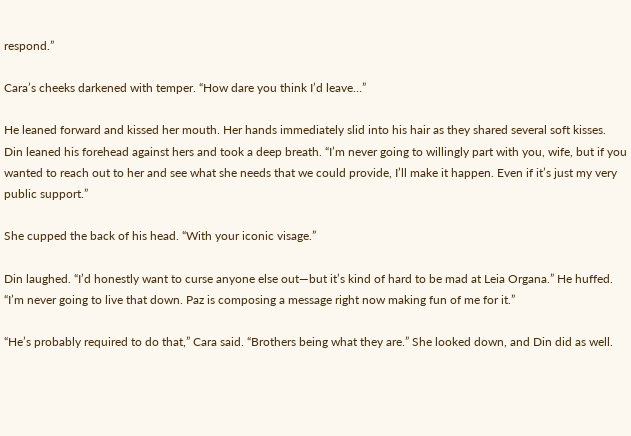respond.”

Cara’s cheeks darkened with temper. “How dare you think I’d leave…”

He leaned forward and kissed her mouth. Her hands immediately slid into his hair as they shared several soft kisses. Din leaned his forehead against hers and took a deep breath. “I’m never going to willingly part with you, wife, but if you wanted to reach out to her and see what she needs that we could provide, I’ll make it happen. Even if it’s just my very public support.”

She cupped the back of his head. “With your iconic visage.”

Din laughed. “I’d honestly want to curse anyone else out—but it’s kind of hard to be mad at Leia Organa.” He huffed. “I’m never going to live that down. Paz is composing a message right now making fun of me for it.”

“He’s probably required to do that,” Cara said. “Brothers being what they are.” She looked down, and Din did as well.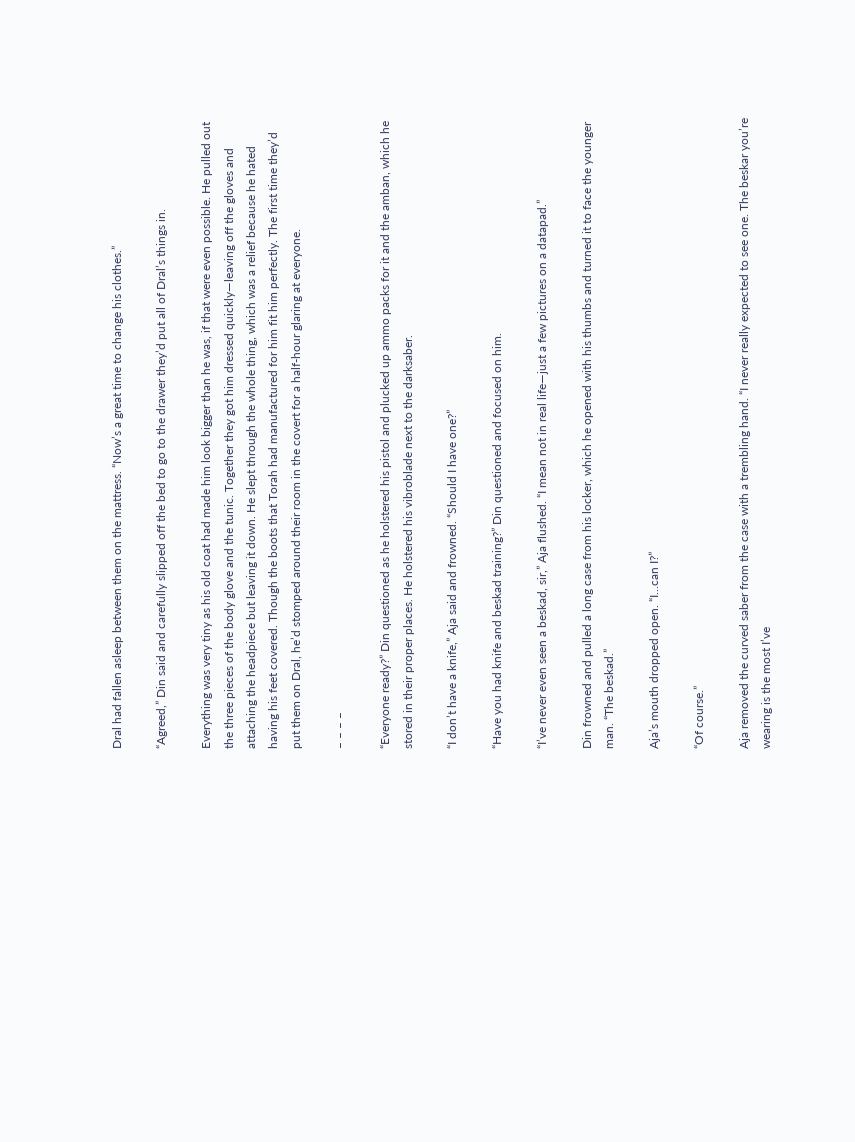Dral had fallen asleep between them on the mattress. “Now’s a great time to change his clothes.”

“Agreed,” Din said and carefully slipped off the bed to go to the drawer they’d put all of Dral’s things in.

Everything was very tiny as his old coat had made him look bigger than he was, if that were even possible. He pulled out the three pieces of the body glove and the tunic. Together they got him dressed quickly—leaving off the gloves and attaching the headpiece but leaving it down. He slept through the whole thing, which was a relief because he hated having his feet covered. Though the boots that Torah had manufactured for him fit him perfectly. The first time they’d put them on Dral, he’d stomped around their room in the covert for a half-hour glaring at everyone.

– – – –

“Everyone ready?” Din questioned as he holstered his pistol and plucked up ammo packs for it and the amban, which he stored in their proper places. He holstered his vibroblade next to the darksaber.

“I don’t have a knife,” Aja said and frowned. “Should I have one?”

“Have you had knife and beskad training?” Din questioned and focused on him.

“I’ve never even seen a beskad, sir,” Aja flushed. “I mean not in real life—just a few pictures on a datapad.”

Din frowned and pulled a long case from his locker, which he opened with his thumbs and turned it to face the younger man. “The beskad.”

Aja’s mouth dropped open. “I…can I?”

“Of course.”

Aja removed the curved saber from the case with a trembling hand. “I never really expected to see one. The beskar you’re wearing is the most I’ve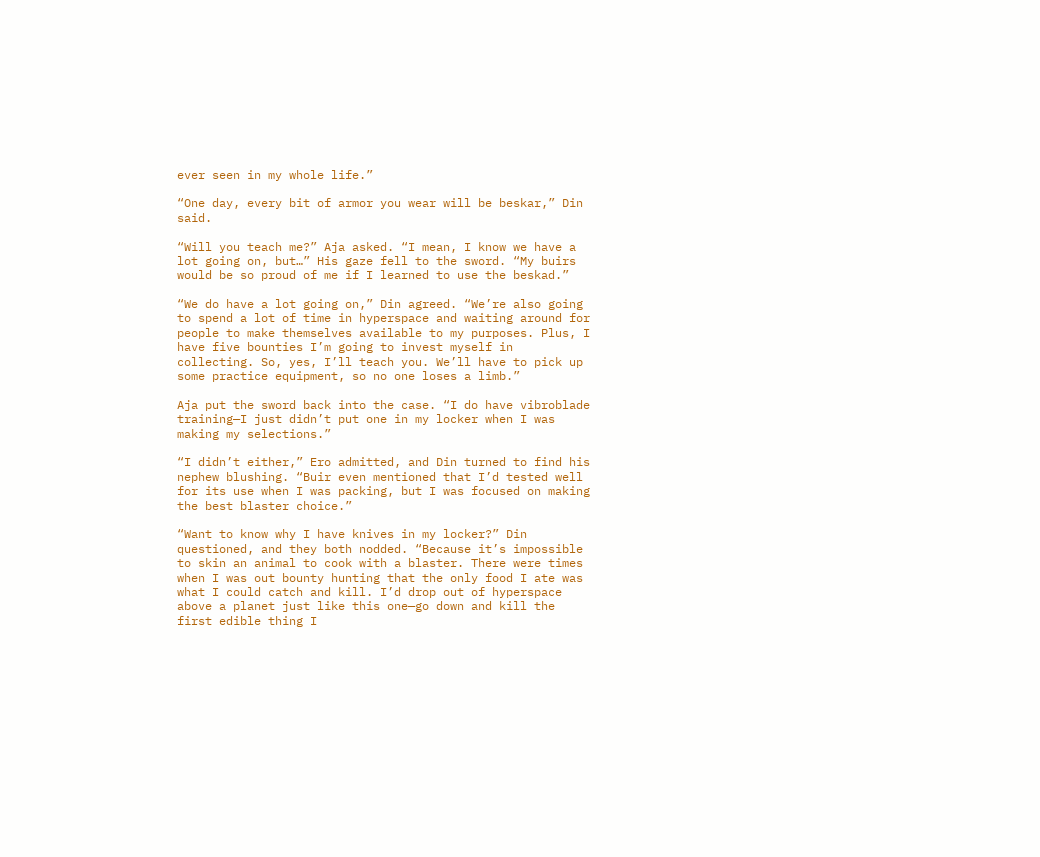ever seen in my whole life.”

“One day, every bit of armor you wear will be beskar,” Din said.

“Will you teach me?” Aja asked. “I mean, I know we have a lot going on, but…” His gaze fell to the sword. “My buirs would be so proud of me if I learned to use the beskad.”

“We do have a lot going on,” Din agreed. “We’re also going to spend a lot of time in hyperspace and waiting around for people to make themselves available to my purposes. Plus, I have five bounties I’m going to invest myself in collecting. So, yes, I’ll teach you. We’ll have to pick up some practice equipment, so no one loses a limb.”

Aja put the sword back into the case. “I do have vibroblade training—I just didn’t put one in my locker when I was making my selections.”

“I didn’t either,” Ero admitted, and Din turned to find his nephew blushing. “Buir even mentioned that I’d tested well for its use when I was packing, but I was focused on making the best blaster choice.”

“Want to know why I have knives in my locker?” Din questioned, and they both nodded. “Because it’s impossible to skin an animal to cook with a blaster. There were times when I was out bounty hunting that the only food I ate was what I could catch and kill. I’d drop out of hyperspace above a planet just like this one—go down and kill the first edible thing I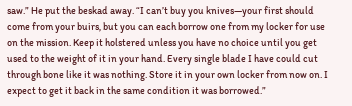saw.” He put the beskad away. “I can’t buy you knives—your first should come from your buirs, but you can each borrow one from my locker for use on the mission. Keep it holstered unless you have no choice until you get used to the weight of it in your hand. Every single blade I have could cut through bone like it was nothing. Store it in your own locker from now on. I expect to get it back in the same condition it was borrowed.”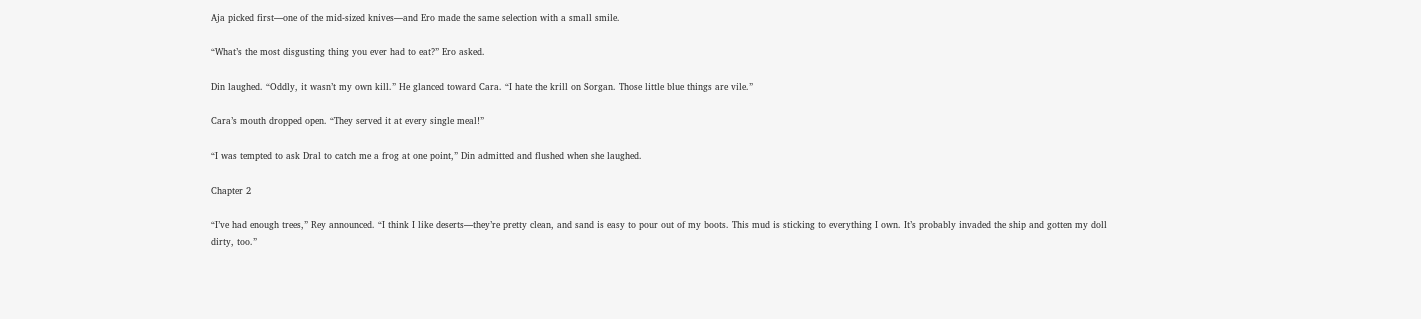Aja picked first—one of the mid-sized knives—and Ero made the same selection with a small smile.

“What’s the most disgusting thing you ever had to eat?” Ero asked.

Din laughed. “Oddly, it wasn’t my own kill.” He glanced toward Cara. “I hate the krill on Sorgan. Those little blue things are vile.”

Cara’s mouth dropped open. “They served it at every single meal!”

“I was tempted to ask Dral to catch me a frog at one point,” Din admitted and flushed when she laughed.

Chapter 2

“I’ve had enough trees,” Rey announced. “I think I like deserts—they’re pretty clean, and sand is easy to pour out of my boots. This mud is sticking to everything I own. It’s probably invaded the ship and gotten my doll dirty, too.”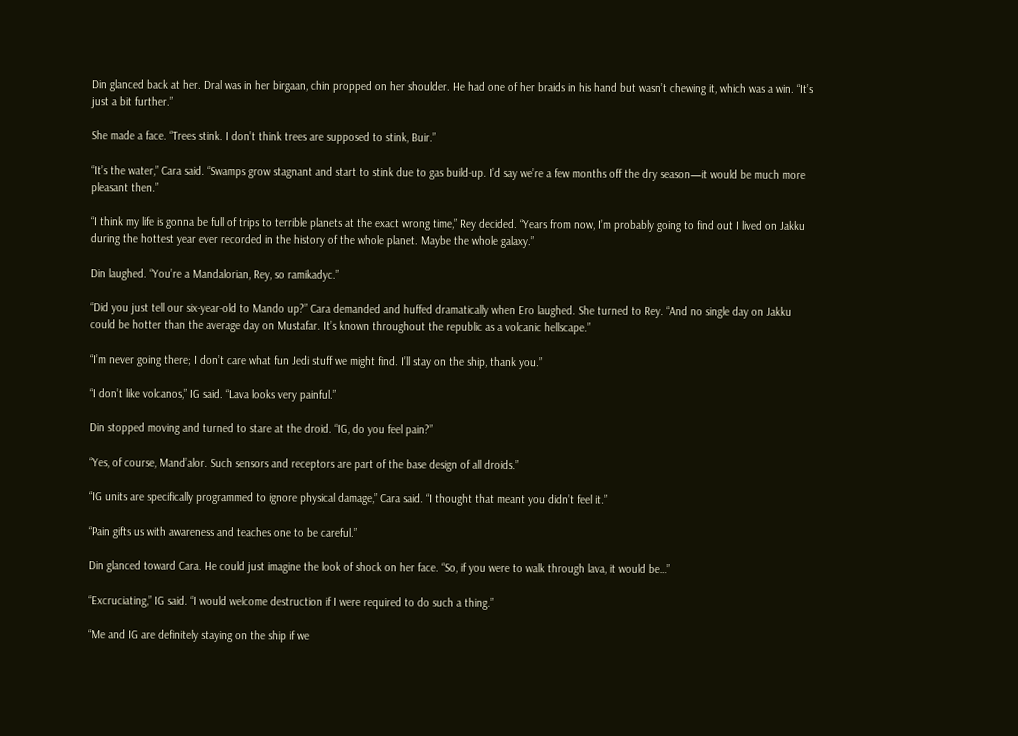Din glanced back at her. Dral was in her birgaan, chin propped on her shoulder. He had one of her braids in his hand but wasn’t chewing it, which was a win. “It’s just a bit further.”

She made a face. “Trees stink. I don’t think trees are supposed to stink, Buir.”

“It’s the water,” Cara said. “Swamps grow stagnant and start to stink due to gas build-up. I’d say we’re a few months off the dry season—it would be much more pleasant then.”

“I think my life is gonna be full of trips to terrible planets at the exact wrong time,” Rey decided. “Years from now, I’m probably going to find out I lived on Jakku during the hottest year ever recorded in the history of the whole planet. Maybe the whole galaxy.”

Din laughed. “You’re a Mandalorian, Rey, so ramikadyc.”

“Did you just tell our six-year-old to Mando up?” Cara demanded and huffed dramatically when Ero laughed. She turned to Rey. “And no single day on Jakku could be hotter than the average day on Mustafar. It’s known throughout the republic as a volcanic hellscape.”

“I’m never going there; I don’t care what fun Jedi stuff we might find. I’ll stay on the ship, thank you.”

“I don’t like volcanos,” IG said. “Lava looks very painful.”

Din stopped moving and turned to stare at the droid. “IG, do you feel pain?”

“Yes, of course, Mand’alor. Such sensors and receptors are part of the base design of all droids.”

“IG units are specifically programmed to ignore physical damage,” Cara said. “I thought that meant you didn’t feel it.”

“Pain gifts us with awareness and teaches one to be careful.”

Din glanced toward Cara. He could just imagine the look of shock on her face. “So, if you were to walk through lava, it would be…”

“Excruciating,” IG said. “I would welcome destruction if I were required to do such a thing.”

“Me and IG are definitely staying on the ship if we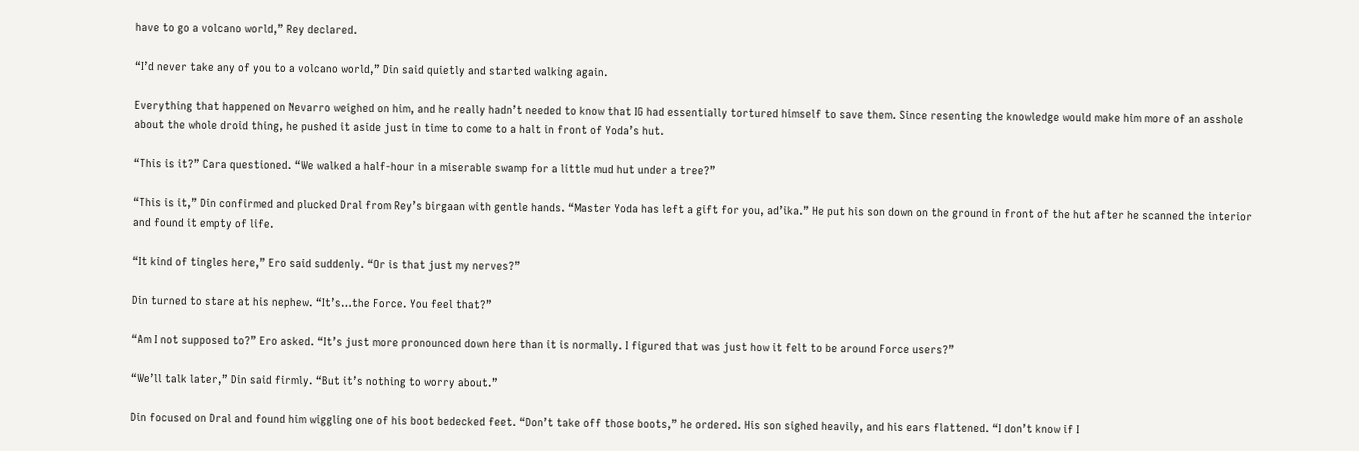have to go a volcano world,” Rey declared.

“I’d never take any of you to a volcano world,” Din said quietly and started walking again.

Everything that happened on Nevarro weighed on him, and he really hadn’t needed to know that IG had essentially tortured himself to save them. Since resenting the knowledge would make him more of an asshole about the whole droid thing, he pushed it aside just in time to come to a halt in front of Yoda’s hut.

“This is it?” Cara questioned. “We walked a half-hour in a miserable swamp for a little mud hut under a tree?”

“This is it,” Din confirmed and plucked Dral from Rey’s birgaan with gentle hands. “Master Yoda has left a gift for you, ad’ika.” He put his son down on the ground in front of the hut after he scanned the interior and found it empty of life.

“It kind of tingles here,” Ero said suddenly. “Or is that just my nerves?”

Din turned to stare at his nephew. “It’s…the Force. You feel that?”

“Am I not supposed to?” Ero asked. “It’s just more pronounced down here than it is normally. I figured that was just how it felt to be around Force users?”

“We’ll talk later,” Din said firmly. “But it’s nothing to worry about.”

Din focused on Dral and found him wiggling one of his boot bedecked feet. “Don’t take off those boots,” he ordered. His son sighed heavily, and his ears flattened. “I don’t know if I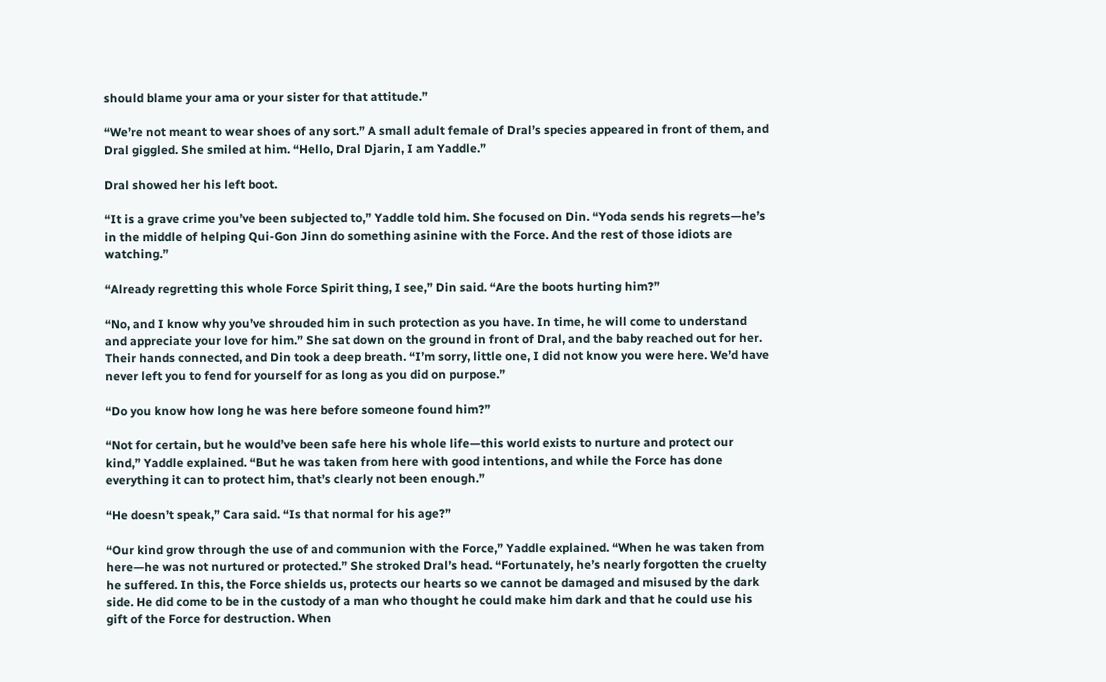should blame your ama or your sister for that attitude.”

“We’re not meant to wear shoes of any sort.” A small adult female of Dral’s species appeared in front of them, and Dral giggled. She smiled at him. “Hello, Dral Djarin, I am Yaddle.”

Dral showed her his left boot.

“It is a grave crime you’ve been subjected to,” Yaddle told him. She focused on Din. “Yoda sends his regrets—he’s in the middle of helping Qui-Gon Jinn do something asinine with the Force. And the rest of those idiots are watching.”

“Already regretting this whole Force Spirit thing, I see,” Din said. “Are the boots hurting him?”

“No, and I know why you’ve shrouded him in such protection as you have. In time, he will come to understand and appreciate your love for him.” She sat down on the ground in front of Dral, and the baby reached out for her. Their hands connected, and Din took a deep breath. “I’m sorry, little one, I did not know you were here. We’d have never left you to fend for yourself for as long as you did on purpose.”

“Do you know how long he was here before someone found him?”

“Not for certain, but he would’ve been safe here his whole life—this world exists to nurture and protect our kind,” Yaddle explained. “But he was taken from here with good intentions, and while the Force has done everything it can to protect him, that’s clearly not been enough.”

“He doesn’t speak,” Cara said. “Is that normal for his age?”

“Our kind grow through the use of and communion with the Force,” Yaddle explained. “When he was taken from here—he was not nurtured or protected.” She stroked Dral’s head. “Fortunately, he’s nearly forgotten the cruelty he suffered. In this, the Force shields us, protects our hearts so we cannot be damaged and misused by the dark side. He did come to be in the custody of a man who thought he could make him dark and that he could use his gift of the Force for destruction. When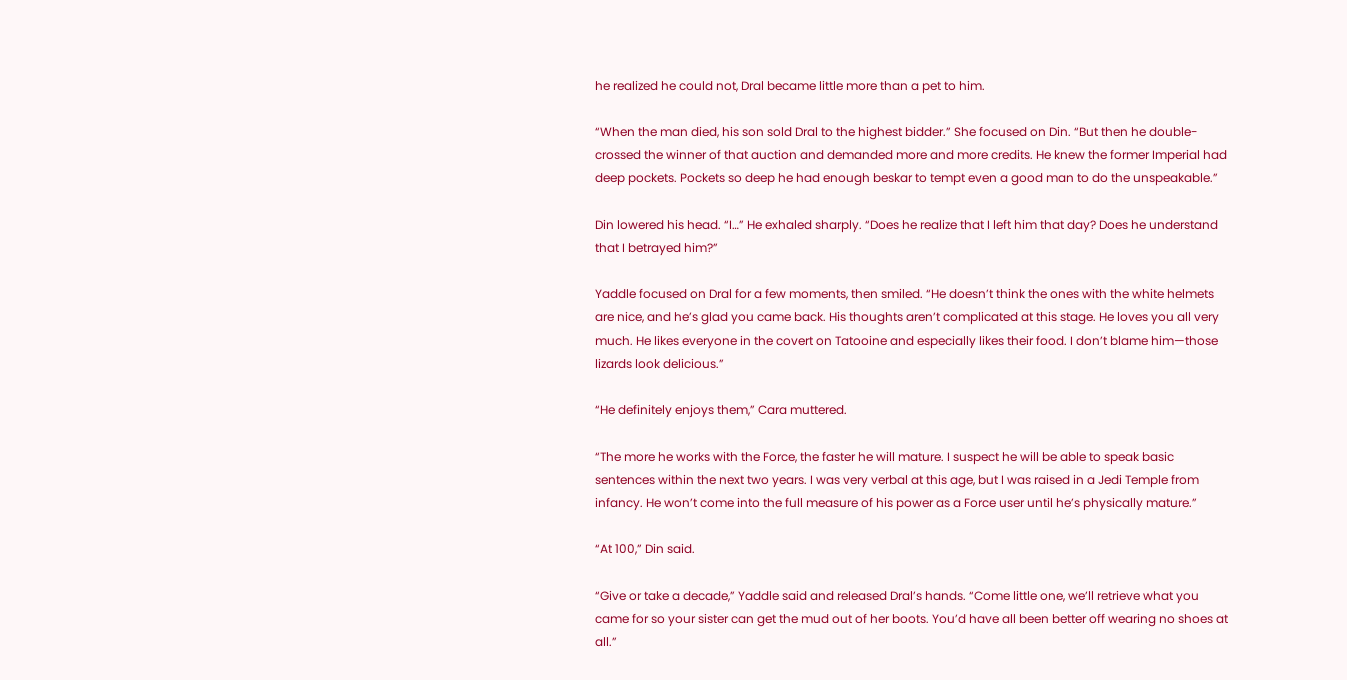he realized he could not, Dral became little more than a pet to him.

“When the man died, his son sold Dral to the highest bidder.” She focused on Din. “But then he double-crossed the winner of that auction and demanded more and more credits. He knew the former Imperial had deep pockets. Pockets so deep he had enough beskar to tempt even a good man to do the unspeakable.”

Din lowered his head. “I…” He exhaled sharply. “Does he realize that I left him that day? Does he understand that I betrayed him?”

Yaddle focused on Dral for a few moments, then smiled. “He doesn’t think the ones with the white helmets are nice, and he’s glad you came back. His thoughts aren’t complicated at this stage. He loves you all very much. He likes everyone in the covert on Tatooine and especially likes their food. I don’t blame him—those lizards look delicious.”

“He definitely enjoys them,” Cara muttered.

“The more he works with the Force, the faster he will mature. I suspect he will be able to speak basic sentences within the next two years. I was very verbal at this age, but I was raised in a Jedi Temple from infancy. He won’t come into the full measure of his power as a Force user until he’s physically mature.”

“At 100,” Din said.

“Give or take a decade,” Yaddle said and released Dral’s hands. “Come little one, we’ll retrieve what you came for so your sister can get the mud out of her boots. You’d have all been better off wearing no shoes at all.”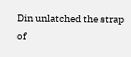Din unlatched the strap of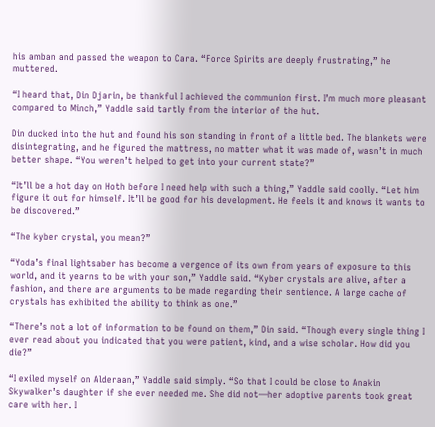his amban and passed the weapon to Cara. “Force Spirits are deeply frustrating,” he muttered.

“I heard that, Din Djarin, be thankful I achieved the communion first. I’m much more pleasant compared to Minch,” Yaddle said tartly from the interior of the hut.

Din ducked into the hut and found his son standing in front of a little bed. The blankets were disintegrating, and he figured the mattress, no matter what it was made of, wasn’t in much better shape. “You weren’t helped to get into your current state?”

“It’ll be a hot day on Hoth before I need help with such a thing,” Yaddle said coolly. “Let him figure it out for himself. It’ll be good for his development. He feels it and knows it wants to be discovered.”

“The kyber crystal, you mean?”

“Yoda’s final lightsaber has become a vergence of its own from years of exposure to this world, and it yearns to be with your son,” Yaddle said. “Kyber crystals are alive, after a fashion, and there are arguments to be made regarding their sentience. A large cache of crystals has exhibited the ability to think as one.”

“There’s not a lot of information to be found on them,” Din said. “Though every single thing I ever read about you indicated that you were patient, kind, and a wise scholar. How did you die?”

“I exiled myself on Alderaan,” Yaddle said simply. “So that I could be close to Anakin Skywalker’s daughter if she ever needed me. She did not—her adoptive parents took great care with her. I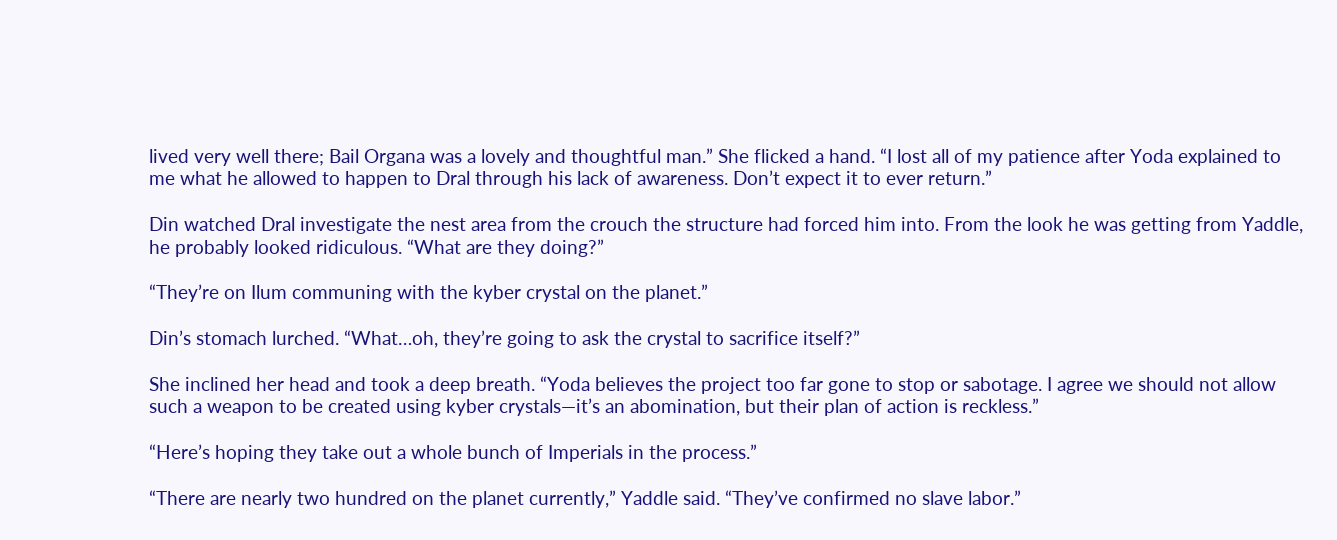lived very well there; Bail Organa was a lovely and thoughtful man.” She flicked a hand. “I lost all of my patience after Yoda explained to me what he allowed to happen to Dral through his lack of awareness. Don’t expect it to ever return.”

Din watched Dral investigate the nest area from the crouch the structure had forced him into. From the look he was getting from Yaddle, he probably looked ridiculous. “What are they doing?”

“They’re on Ilum communing with the kyber crystal on the planet.”

Din’s stomach lurched. “What…oh, they’re going to ask the crystal to sacrifice itself?”

She inclined her head and took a deep breath. “Yoda believes the project too far gone to stop or sabotage. I agree we should not allow such a weapon to be created using kyber crystals—it’s an abomination, but their plan of action is reckless.”

“Here’s hoping they take out a whole bunch of Imperials in the process.”

“There are nearly two hundred on the planet currently,” Yaddle said. “They’ve confirmed no slave labor.”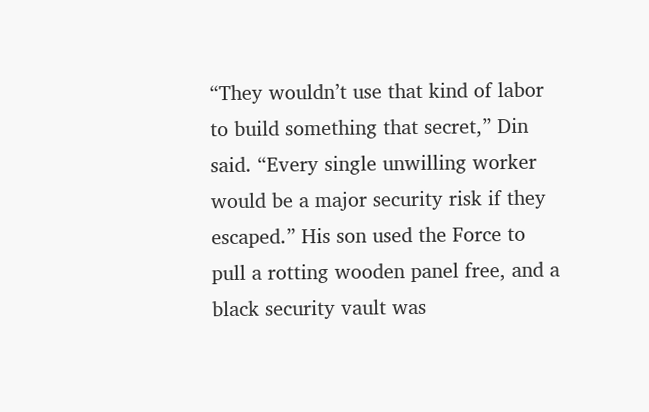“They wouldn’t use that kind of labor to build something that secret,” Din said. “Every single unwilling worker would be a major security risk if they escaped.” His son used the Force to pull a rotting wooden panel free, and a black security vault was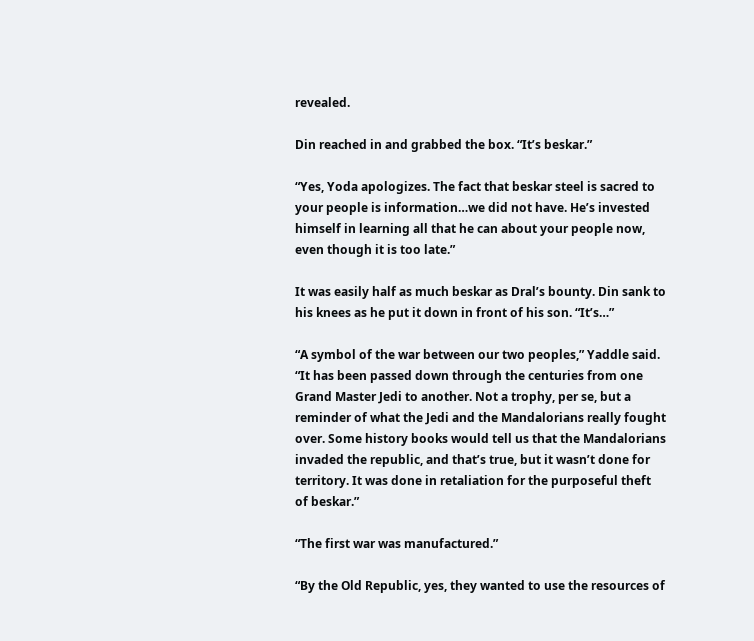revealed.

Din reached in and grabbed the box. “It’s beskar.”

“Yes, Yoda apologizes. The fact that beskar steel is sacred to your people is information…we did not have. He’s invested himself in learning all that he can about your people now, even though it is too late.”

It was easily half as much beskar as Dral’s bounty. Din sank to his knees as he put it down in front of his son. “It’s…”

“A symbol of the war between our two peoples,” Yaddle said. “It has been passed down through the centuries from one Grand Master Jedi to another. Not a trophy, per se, but a reminder of what the Jedi and the Mandalorians really fought over. Some history books would tell us that the Mandalorians invaded the republic, and that’s true, but it wasn’t done for territory. It was done in retaliation for the purposeful theft of beskar.”

“The first war was manufactured.”

“By the Old Republic, yes, they wanted to use the resources of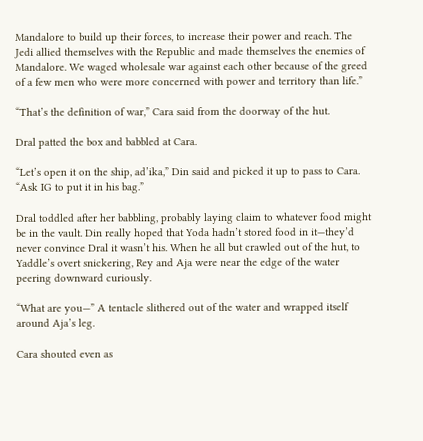Mandalore to build up their forces, to increase their power and reach. The Jedi allied themselves with the Republic and made themselves the enemies of Mandalore. We waged wholesale war against each other because of the greed of a few men who were more concerned with power and territory than life.”

“That’s the definition of war,” Cara said from the doorway of the hut.

Dral patted the box and babbled at Cara.

“Let’s open it on the ship, ad’ika,” Din said and picked it up to pass to Cara. “Ask IG to put it in his bag.”

Dral toddled after her babbling, probably laying claim to whatever food might be in the vault. Din really hoped that Yoda hadn’t stored food in it—they’d never convince Dral it wasn’t his. When he all but crawled out of the hut, to Yaddle’s overt snickering, Rey and Aja were near the edge of the water peering downward curiously.

“What are you—” A tentacle slithered out of the water and wrapped itself around Aja’s leg.

Cara shouted even as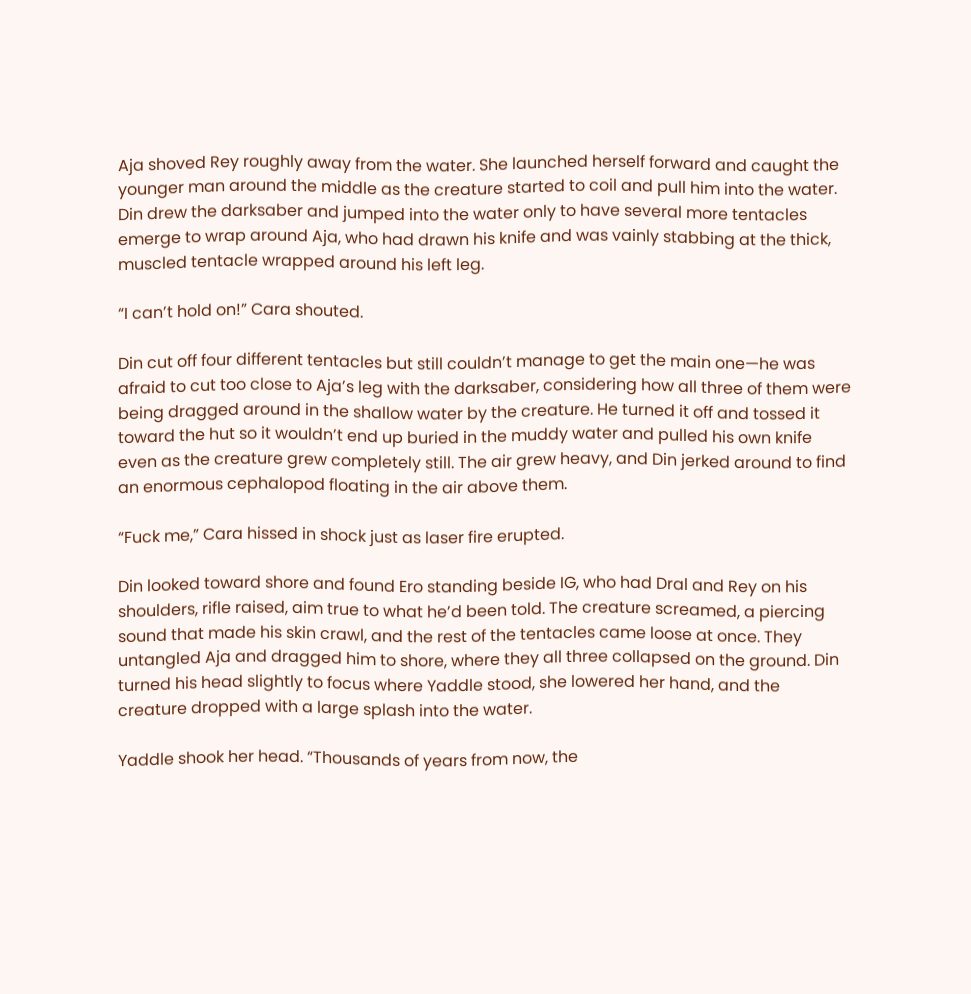Aja shoved Rey roughly away from the water. She launched herself forward and caught the younger man around the middle as the creature started to coil and pull him into the water. Din drew the darksaber and jumped into the water only to have several more tentacles emerge to wrap around Aja, who had drawn his knife and was vainly stabbing at the thick, muscled tentacle wrapped around his left leg.

“I can’t hold on!” Cara shouted.

Din cut off four different tentacles but still couldn’t manage to get the main one—he was afraid to cut too close to Aja’s leg with the darksaber, considering how all three of them were being dragged around in the shallow water by the creature. He turned it off and tossed it toward the hut so it wouldn’t end up buried in the muddy water and pulled his own knife even as the creature grew completely still. The air grew heavy, and Din jerked around to find an enormous cephalopod floating in the air above them.

“Fuck me,” Cara hissed in shock just as laser fire erupted.

Din looked toward shore and found Ero standing beside IG, who had Dral and Rey on his shoulders, rifle raised, aim true to what he’d been told. The creature screamed, a piercing sound that made his skin crawl, and the rest of the tentacles came loose at once. They untangled Aja and dragged him to shore, where they all three collapsed on the ground. Din turned his head slightly to focus where Yaddle stood, she lowered her hand, and the creature dropped with a large splash into the water.

Yaddle shook her head. “Thousands of years from now, the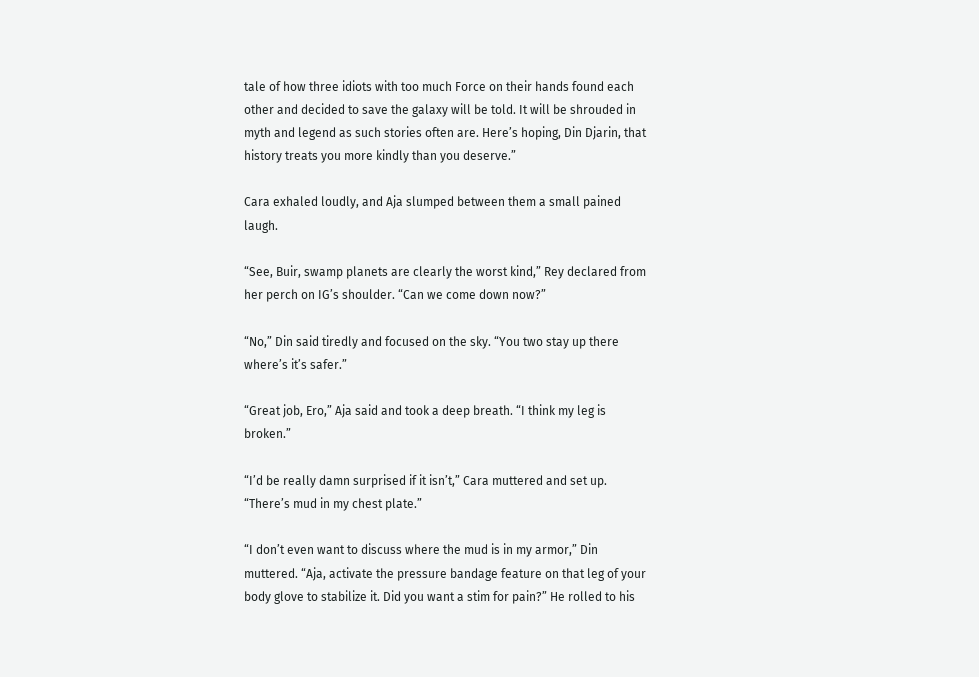tale of how three idiots with too much Force on their hands found each other and decided to save the galaxy will be told. It will be shrouded in myth and legend as such stories often are. Here’s hoping, Din Djarin, that history treats you more kindly than you deserve.”

Cara exhaled loudly, and Aja slumped between them a small pained laugh.

“See, Buir, swamp planets are clearly the worst kind,” Rey declared from her perch on IG’s shoulder. “Can we come down now?”

“No,” Din said tiredly and focused on the sky. “You two stay up there where’s it’s safer.”

“Great job, Ero,” Aja said and took a deep breath. “I think my leg is broken.”

“I’d be really damn surprised if it isn’t,” Cara muttered and set up. “There’s mud in my chest plate.”

“I don’t even want to discuss where the mud is in my armor,” Din muttered. “Aja, activate the pressure bandage feature on that leg of your body glove to stabilize it. Did you want a stim for pain?” He rolled to his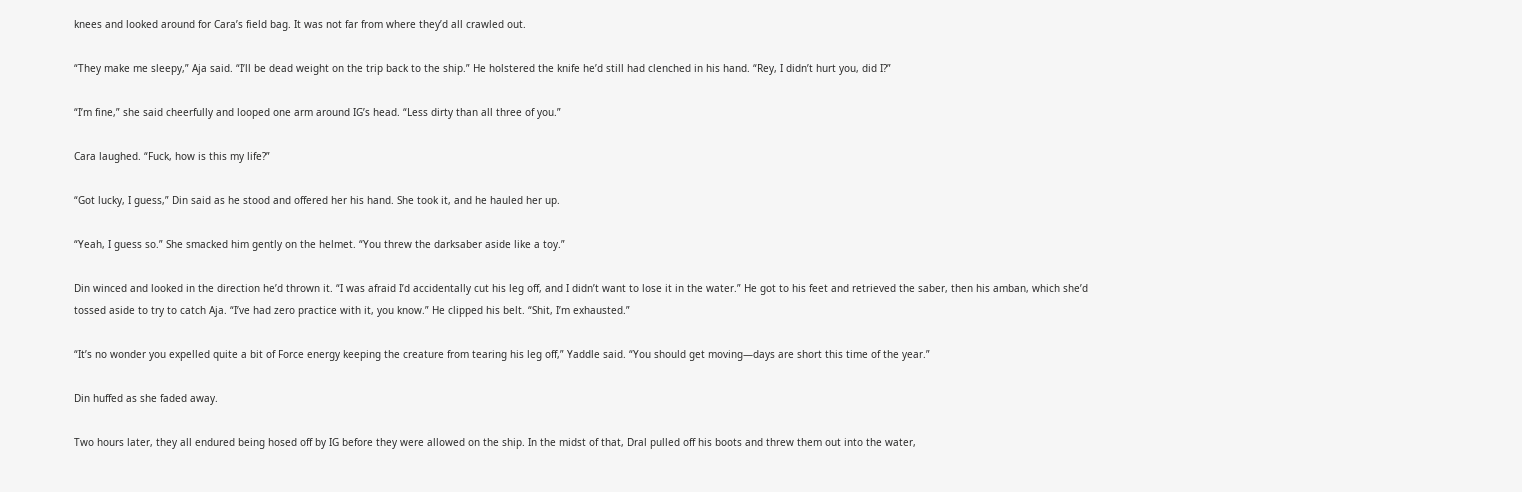knees and looked around for Cara’s field bag. It was not far from where they’d all crawled out.

“They make me sleepy,” Aja said. “I’ll be dead weight on the trip back to the ship.” He holstered the knife he’d still had clenched in his hand. “Rey, I didn’t hurt you, did I?”

“I’m fine,” she said cheerfully and looped one arm around IG’s head. “Less dirty than all three of you.”

Cara laughed. “Fuck, how is this my life?”

“Got lucky, I guess,” Din said as he stood and offered her his hand. She took it, and he hauled her up.

“Yeah, I guess so.” She smacked him gently on the helmet. “You threw the darksaber aside like a toy.”

Din winced and looked in the direction he’d thrown it. “I was afraid I’d accidentally cut his leg off, and I didn’t want to lose it in the water.” He got to his feet and retrieved the saber, then his amban, which she’d tossed aside to try to catch Aja. “I’ve had zero practice with it, you know.” He clipped his belt. “Shit, I’m exhausted.”

“It’s no wonder you expelled quite a bit of Force energy keeping the creature from tearing his leg off,” Yaddle said. “You should get moving—days are short this time of the year.”

Din huffed as she faded away.

Two hours later, they all endured being hosed off by IG before they were allowed on the ship. In the midst of that, Dral pulled off his boots and threw them out into the water,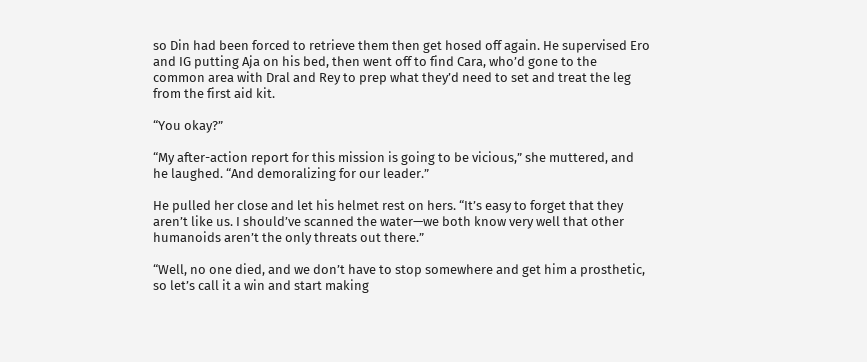so Din had been forced to retrieve them then get hosed off again. He supervised Ero and IG putting Aja on his bed, then went off to find Cara, who’d gone to the common area with Dral and Rey to prep what they’d need to set and treat the leg from the first aid kit.

“You okay?”

“My after-action report for this mission is going to be vicious,” she muttered, and he laughed. “And demoralizing for our leader.”

He pulled her close and let his helmet rest on hers. “It’s easy to forget that they aren’t like us. I should’ve scanned the water—we both know very well that other humanoids aren’t the only threats out there.”

“Well, no one died, and we don’t have to stop somewhere and get him a prosthetic, so let’s call it a win and start making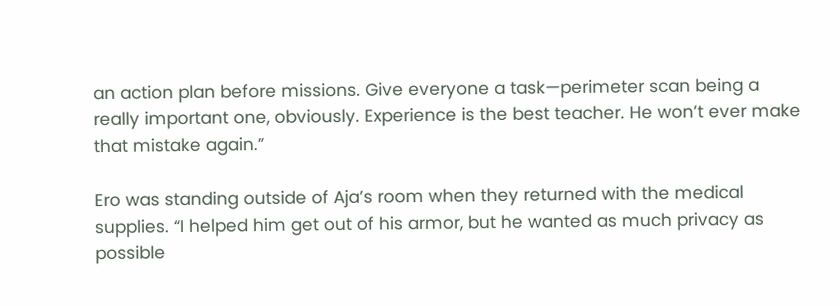an action plan before missions. Give everyone a task—perimeter scan being a really important one, obviously. Experience is the best teacher. He won’t ever make that mistake again.”

Ero was standing outside of Aja’s room when they returned with the medical supplies. “I helped him get out of his armor, but he wanted as much privacy as possible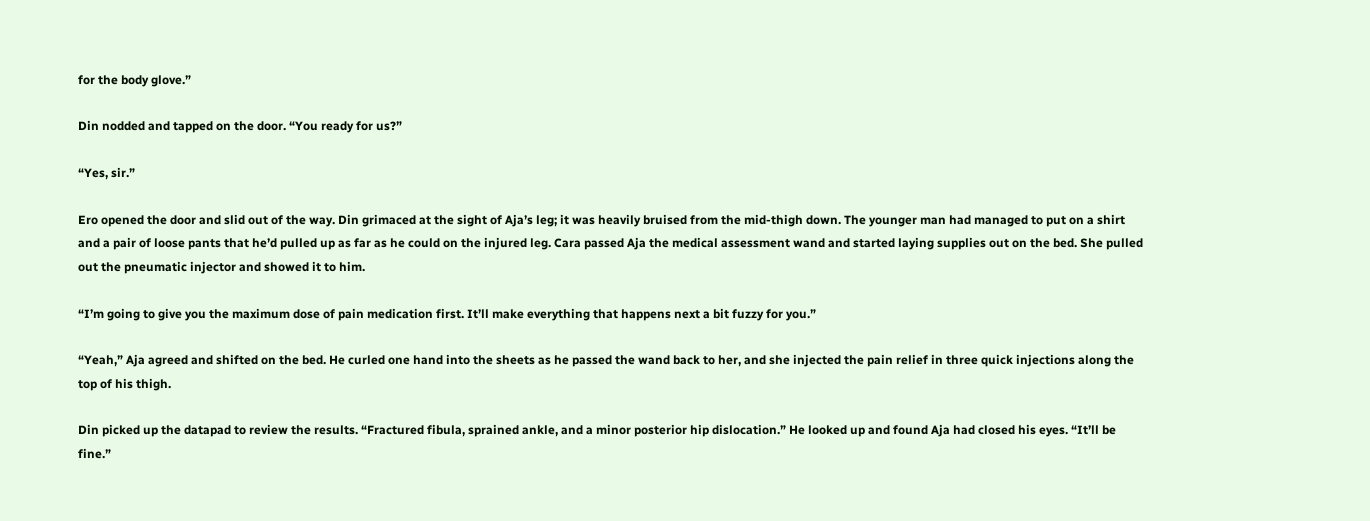for the body glove.”

Din nodded and tapped on the door. “You ready for us?”

“Yes, sir.”

Ero opened the door and slid out of the way. Din grimaced at the sight of Aja’s leg; it was heavily bruised from the mid-thigh down. The younger man had managed to put on a shirt and a pair of loose pants that he’d pulled up as far as he could on the injured leg. Cara passed Aja the medical assessment wand and started laying supplies out on the bed. She pulled out the pneumatic injector and showed it to him.

“I’m going to give you the maximum dose of pain medication first. It’ll make everything that happens next a bit fuzzy for you.”

“Yeah,” Aja agreed and shifted on the bed. He curled one hand into the sheets as he passed the wand back to her, and she injected the pain relief in three quick injections along the top of his thigh.

Din picked up the datapad to review the results. “Fractured fibula, sprained ankle, and a minor posterior hip dislocation.” He looked up and found Aja had closed his eyes. “It’ll be fine.”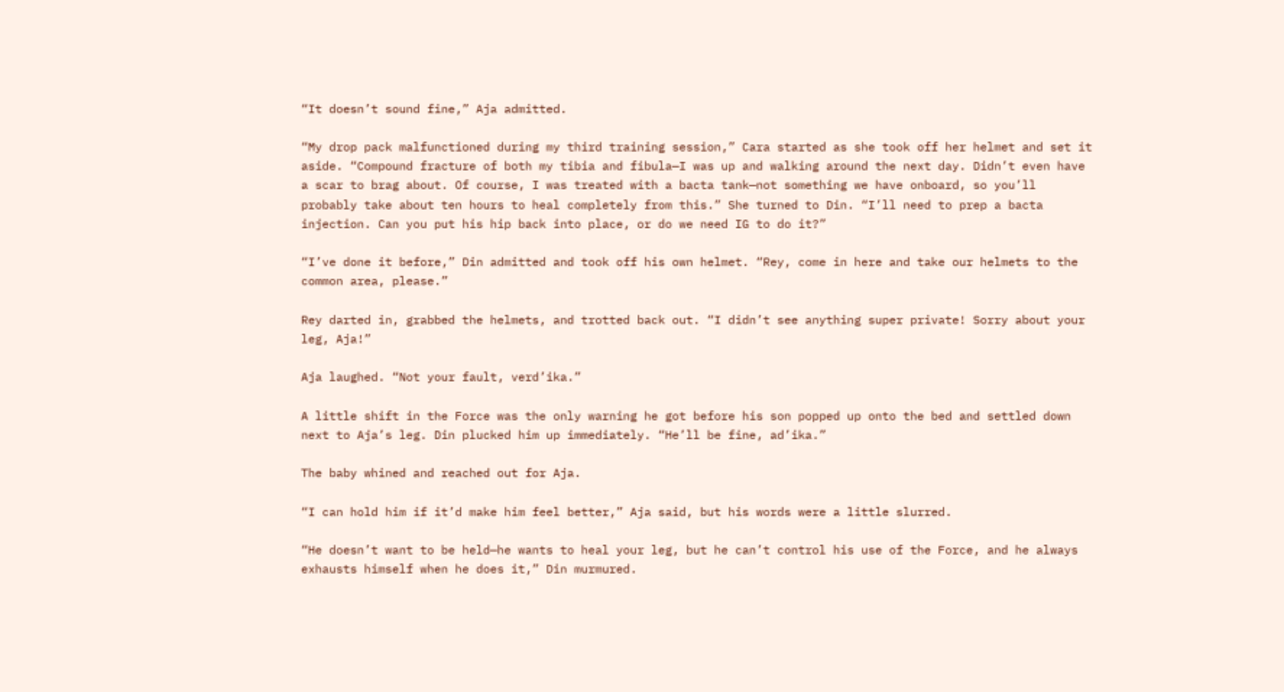“It doesn’t sound fine,” Aja admitted.

“My drop pack malfunctioned during my third training session,” Cara started as she took off her helmet and set it aside. “Compound fracture of both my tibia and fibula—I was up and walking around the next day. Didn’t even have a scar to brag about. Of course, I was treated with a bacta tank—not something we have onboard, so you’ll probably take about ten hours to heal completely from this.” She turned to Din. “I’ll need to prep a bacta injection. Can you put his hip back into place, or do we need IG to do it?”

“I’ve done it before,” Din admitted and took off his own helmet. “Rey, come in here and take our helmets to the common area, please.”

Rey darted in, grabbed the helmets, and trotted back out. “I didn’t see anything super private! Sorry about your leg, Aja!”

Aja laughed. “Not your fault, verd’ika.”

A little shift in the Force was the only warning he got before his son popped up onto the bed and settled down next to Aja’s leg. Din plucked him up immediately. “He’ll be fine, ad’ika.”

The baby whined and reached out for Aja.

“I can hold him if it’d make him feel better,” Aja said, but his words were a little slurred.

“He doesn’t want to be held—he wants to heal your leg, but he can’t control his use of the Force, and he always exhausts himself when he does it,” Din murmured.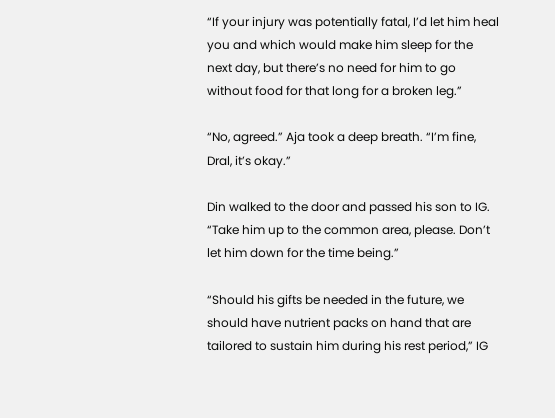“If your injury was potentially fatal, I’d let him heal you and which would make him sleep for the next day, but there’s no need for him to go without food for that long for a broken leg.”

“No, agreed.” Aja took a deep breath. “I’m fine, Dral, it’s okay.”

Din walked to the door and passed his son to IG. “Take him up to the common area, please. Don’t let him down for the time being.”

“Should his gifts be needed in the future, we should have nutrient packs on hand that are tailored to sustain him during his rest period,” IG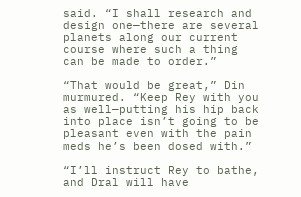said. “I shall research and design one—there are several planets along our current course where such a thing can be made to order.”

“That would be great,” Din murmured. “Keep Rey with you as well—putting his hip back into place isn’t going to be pleasant even with the pain meds he’s been dosed with.”

“I’ll instruct Rey to bathe, and Dral will have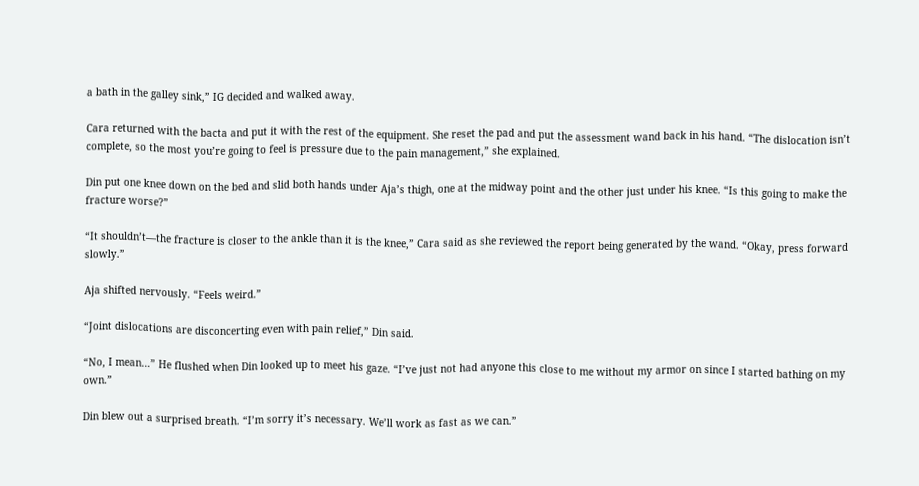a bath in the galley sink,” IG decided and walked away.

Cara returned with the bacta and put it with the rest of the equipment. She reset the pad and put the assessment wand back in his hand. “The dislocation isn’t complete, so the most you’re going to feel is pressure due to the pain management,” she explained.

Din put one knee down on the bed and slid both hands under Aja’s thigh, one at the midway point and the other just under his knee. “Is this going to make the fracture worse?”

“It shouldn’t—the fracture is closer to the ankle than it is the knee,” Cara said as she reviewed the report being generated by the wand. “Okay, press forward slowly.”

Aja shifted nervously. “Feels weird.”

“Joint dislocations are disconcerting even with pain relief,” Din said.

“No, I mean…” He flushed when Din looked up to meet his gaze. “I’ve just not had anyone this close to me without my armor on since I started bathing on my own.”

Din blew out a surprised breath. “I’m sorry it’s necessary. We’ll work as fast as we can.”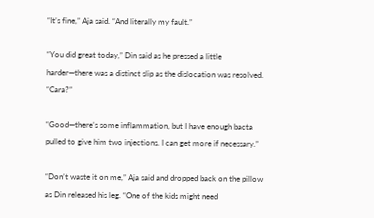“It’s fine,” Aja said. “And literally my fault.”

“You did great today,” Din said as he pressed a little harder—there was a distinct slip as the dislocation was resolved. “Cara?”

“Good—there’s some inflammation, but I have enough bacta pulled to give him two injections. I can get more if necessary.”

“Don’t waste it on me,” Aja said and dropped back on the pillow as Din released his leg. “One of the kids might need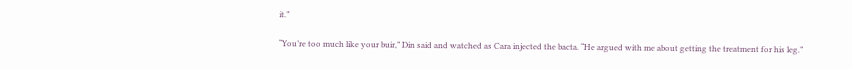it.”

“You’re too much like your buir,” Din said and watched as Cara injected the bacta. “He argued with me about getting the treatment for his leg.”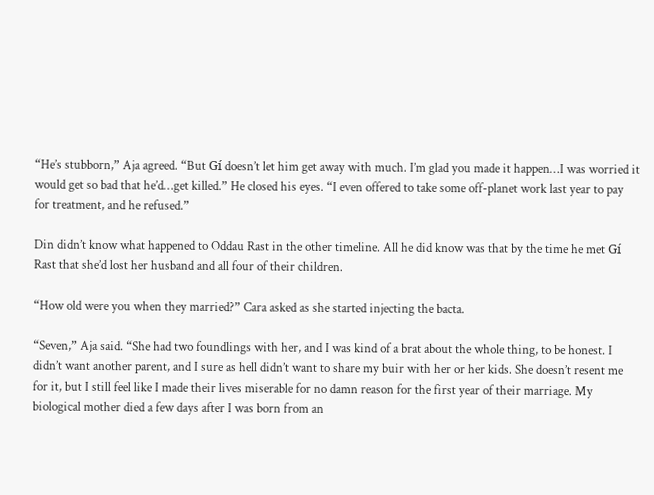“He’s stubborn,” Aja agreed. “But Gí doesn’t let him get away with much. I’m glad you made it happen…I was worried it would get so bad that he’d…get killed.” He closed his eyes. “I even offered to take some off-planet work last year to pay for treatment, and he refused.”

Din didn’t know what happened to Oddau Rast in the other timeline. All he did know was that by the time he met Gí Rast that she’d lost her husband and all four of their children.

“How old were you when they married?” Cara asked as she started injecting the bacta.

“Seven,” Aja said. “She had two foundlings with her, and I was kind of a brat about the whole thing, to be honest. I didn’t want another parent, and I sure as hell didn’t want to share my buir with her or her kids. She doesn’t resent me for it, but I still feel like I made their lives miserable for no damn reason for the first year of their marriage. My biological mother died a few days after I was born from an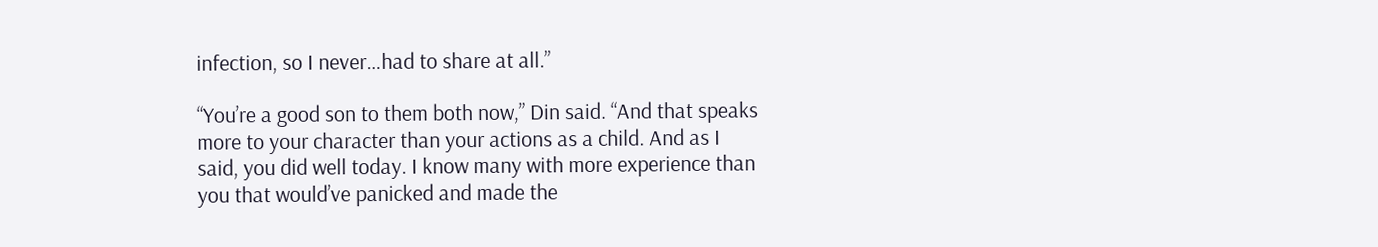infection, so I never…had to share at all.”

“You’re a good son to them both now,” Din said. “And that speaks more to your character than your actions as a child. And as I said, you did well today. I know many with more experience than you that would’ve panicked and made the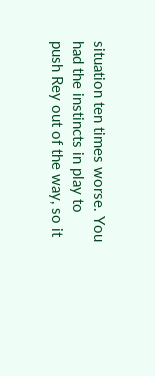situation ten times worse. You had the instincts in play to push Rey out of the way, so it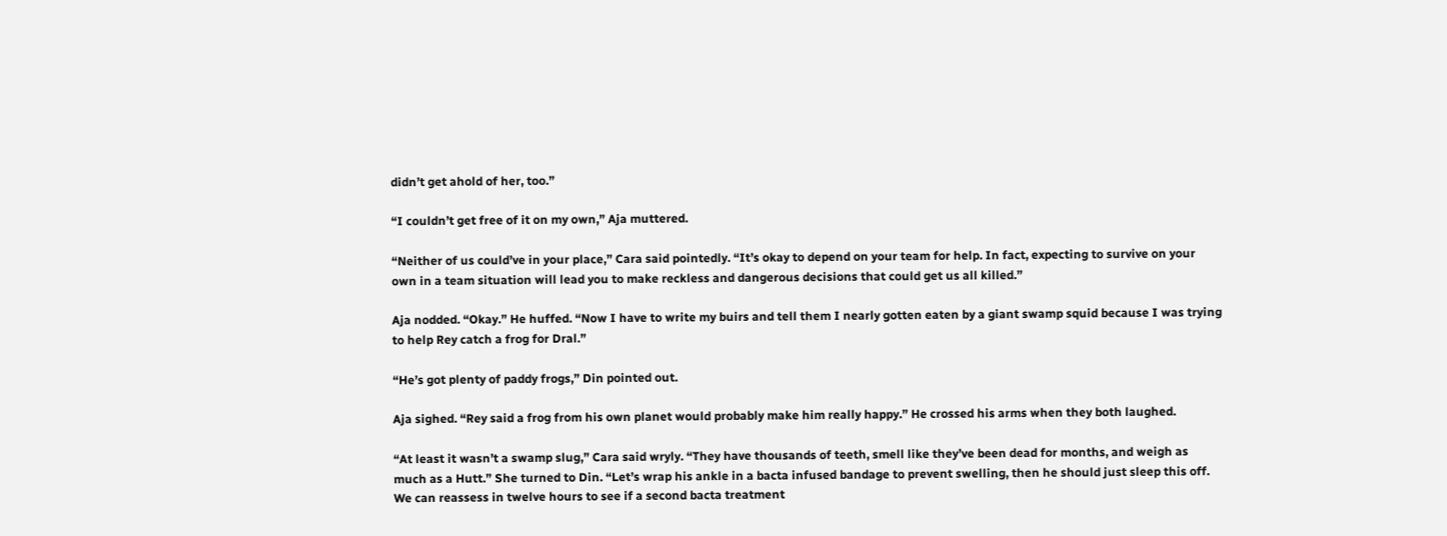didn’t get ahold of her, too.”

“I couldn’t get free of it on my own,” Aja muttered.

“Neither of us could’ve in your place,” Cara said pointedly. “It’s okay to depend on your team for help. In fact, expecting to survive on your own in a team situation will lead you to make reckless and dangerous decisions that could get us all killed.”

Aja nodded. “Okay.” He huffed. “Now I have to write my buirs and tell them I nearly gotten eaten by a giant swamp squid because I was trying to help Rey catch a frog for Dral.”

“He’s got plenty of paddy frogs,” Din pointed out.

Aja sighed. “Rey said a frog from his own planet would probably make him really happy.” He crossed his arms when they both laughed.

“At least it wasn’t a swamp slug,” Cara said wryly. “They have thousands of teeth, smell like they’ve been dead for months, and weigh as much as a Hutt.” She turned to Din. “Let’s wrap his ankle in a bacta infused bandage to prevent swelling, then he should just sleep this off. We can reassess in twelve hours to see if a second bacta treatment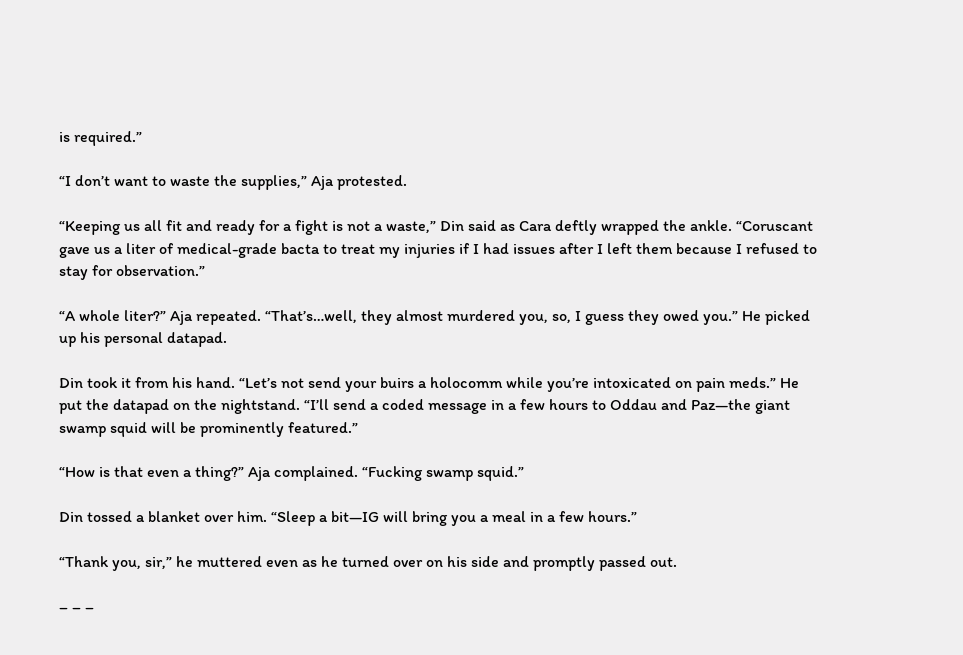is required.”

“I don’t want to waste the supplies,” Aja protested.

“Keeping us all fit and ready for a fight is not a waste,” Din said as Cara deftly wrapped the ankle. “Coruscant gave us a liter of medical-grade bacta to treat my injuries if I had issues after I left them because I refused to stay for observation.”

“A whole liter?” Aja repeated. “That’s…well, they almost murdered you, so, I guess they owed you.” He picked up his personal datapad.

Din took it from his hand. “Let’s not send your buirs a holocomm while you’re intoxicated on pain meds.” He put the datapad on the nightstand. “I’ll send a coded message in a few hours to Oddau and Paz—the giant swamp squid will be prominently featured.”

“How is that even a thing?” Aja complained. “Fucking swamp squid.”

Din tossed a blanket over him. “Sleep a bit—IG will bring you a meal in a few hours.”

“Thank you, sir,” he muttered even as he turned over on his side and promptly passed out.

– – –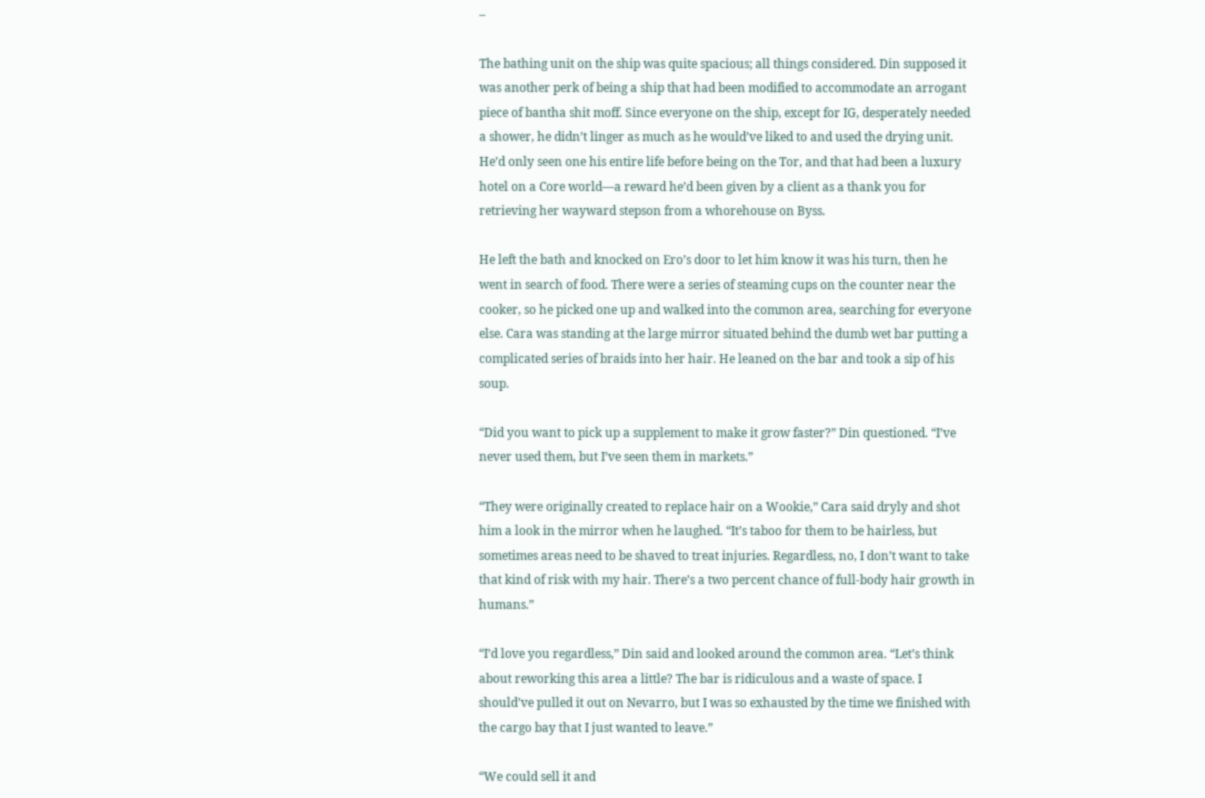–

The bathing unit on the ship was quite spacious; all things considered. Din supposed it was another perk of being a ship that had been modified to accommodate an arrogant piece of bantha shit moff. Since everyone on the ship, except for IG, desperately needed a shower, he didn’t linger as much as he would’ve liked to and used the drying unit. He’d only seen one his entire life before being on the Tor, and that had been a luxury hotel on a Core world—a reward he’d been given by a client as a thank you for retrieving her wayward stepson from a whorehouse on Byss.

He left the bath and knocked on Ero’s door to let him know it was his turn, then he went in search of food. There were a series of steaming cups on the counter near the cooker, so he picked one up and walked into the common area, searching for everyone else. Cara was standing at the large mirror situated behind the dumb wet bar putting a complicated series of braids into her hair. He leaned on the bar and took a sip of his soup.

“Did you want to pick up a supplement to make it grow faster?” Din questioned. “I’ve never used them, but I’ve seen them in markets.”

“They were originally created to replace hair on a Wookie,” Cara said dryly and shot him a look in the mirror when he laughed. “It’s taboo for them to be hairless, but sometimes areas need to be shaved to treat injuries. Regardless, no, I don’t want to take that kind of risk with my hair. There’s a two percent chance of full-body hair growth in humans.”

“I’d love you regardless,” Din said and looked around the common area. “Let’s think about reworking this area a little? The bar is ridiculous and a waste of space. I should’ve pulled it out on Nevarro, but I was so exhausted by the time we finished with the cargo bay that I just wanted to leave.”

“We could sell it and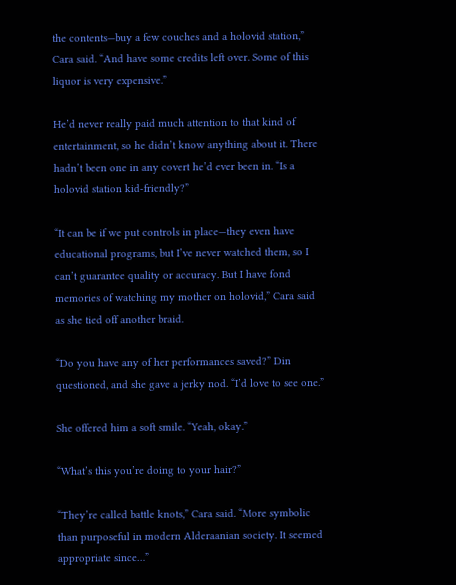the contents—buy a few couches and a holovid station,” Cara said. “And have some credits left over. Some of this liquor is very expensive.”

He’d never really paid much attention to that kind of entertainment, so he didn’t know anything about it. There hadn’t been one in any covert he’d ever been in. “Is a holovid station kid-friendly?”

“It can be if we put controls in place—they even have educational programs, but I’ve never watched them, so I can’t guarantee quality or accuracy. But I have fond memories of watching my mother on holovid,” Cara said as she tied off another braid.

“Do you have any of her performances saved?” Din questioned, and she gave a jerky nod. “I’d love to see one.”

She offered him a soft smile. “Yeah, okay.”

“What’s this you’re doing to your hair?”

“They’re called battle knots,” Cara said. “More symbolic than purposeful in modern Alderaanian society. It seemed appropriate since…”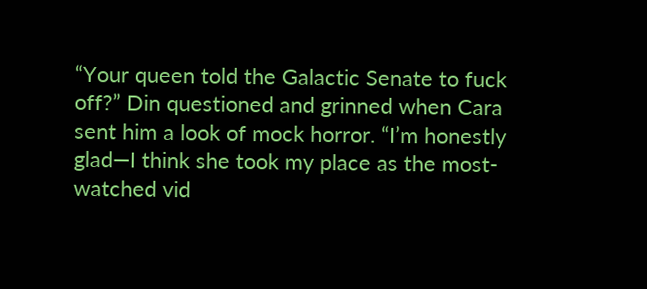“Your queen told the Galactic Senate to fuck off?” Din questioned and grinned when Cara sent him a look of mock horror. “I’m honestly glad—I think she took my place as the most-watched vid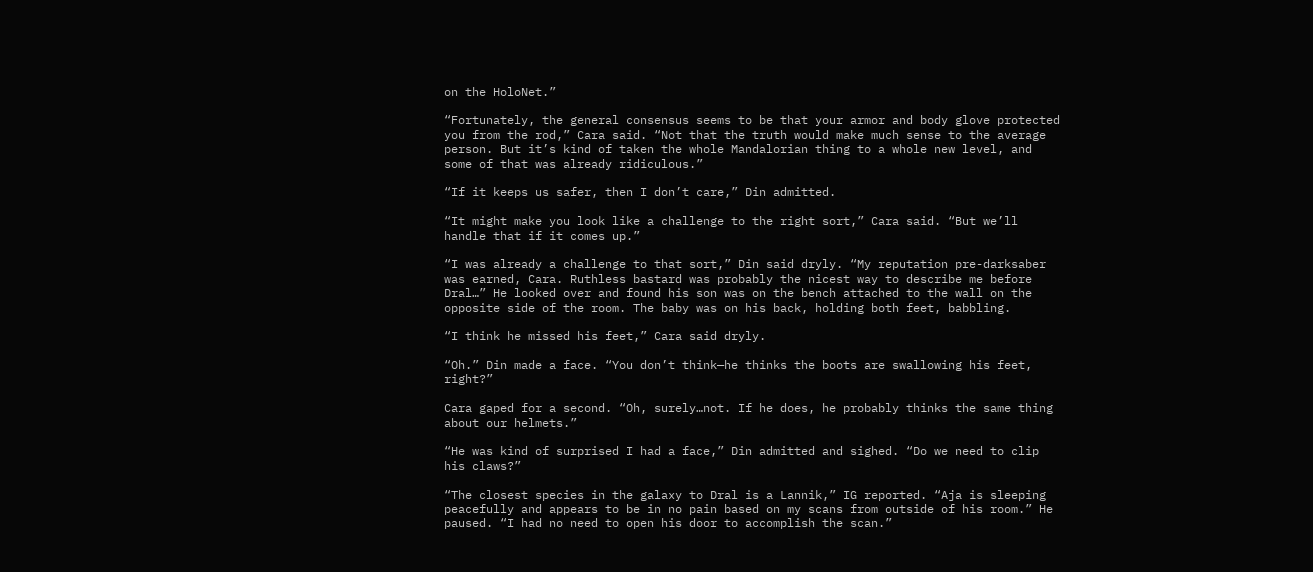on the HoloNet.”

“Fortunately, the general consensus seems to be that your armor and body glove protected you from the rod,” Cara said. “Not that the truth would make much sense to the average person. But it’s kind of taken the whole Mandalorian thing to a whole new level, and some of that was already ridiculous.”

“If it keeps us safer, then I don’t care,” Din admitted.

“It might make you look like a challenge to the right sort,” Cara said. “But we’ll handle that if it comes up.”

“I was already a challenge to that sort,” Din said dryly. “My reputation pre-darksaber was earned, Cara. Ruthless bastard was probably the nicest way to describe me before Dral…” He looked over and found his son was on the bench attached to the wall on the opposite side of the room. The baby was on his back, holding both feet, babbling.

“I think he missed his feet,” Cara said dryly.

“Oh.” Din made a face. “You don’t think—he thinks the boots are swallowing his feet, right?”

Cara gaped for a second. “Oh, surely…not. If he does, he probably thinks the same thing about our helmets.”

“He was kind of surprised I had a face,” Din admitted and sighed. “Do we need to clip his claws?”

“The closest species in the galaxy to Dral is a Lannik,” IG reported. “Aja is sleeping peacefully and appears to be in no pain based on my scans from outside of his room.” He paused. “I had no need to open his door to accomplish the scan.”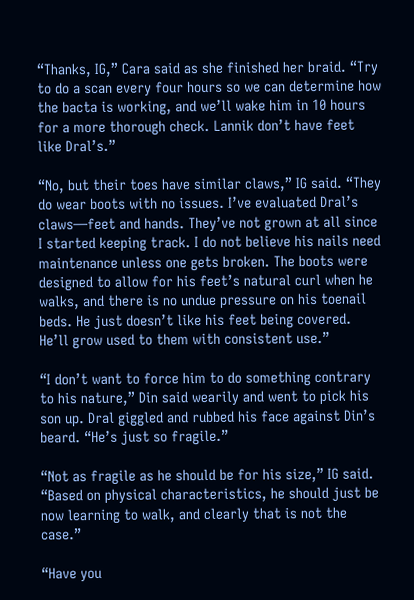“Thanks, IG,” Cara said as she finished her braid. “Try to do a scan every four hours so we can determine how the bacta is working, and we’ll wake him in 10 hours for a more thorough check. Lannik don’t have feet like Dral’s.”

“No, but their toes have similar claws,” IG said. “They do wear boots with no issues. I’ve evaluated Dral’s claws—feet and hands. They’ve not grown at all since I started keeping track. I do not believe his nails need maintenance unless one gets broken. The boots were designed to allow for his feet’s natural curl when he walks, and there is no undue pressure on his toenail beds. He just doesn’t like his feet being covered. He’ll grow used to them with consistent use.”

“I don’t want to force him to do something contrary to his nature,” Din said wearily and went to pick his son up. Dral giggled and rubbed his face against Din’s beard. “He’s just so fragile.”

“Not as fragile as he should be for his size,” IG said. “Based on physical characteristics, he should just be now learning to walk, and clearly that is not the case.”

“Have you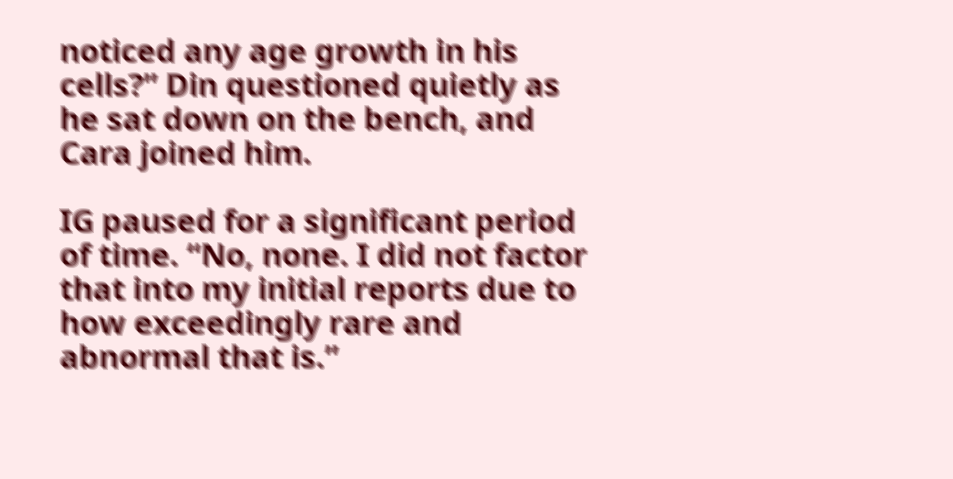noticed any age growth in his cells?” Din questioned quietly as he sat down on the bench, and Cara joined him.

IG paused for a significant period of time. “No, none. I did not factor that into my initial reports due to how exceedingly rare and abnormal that is.”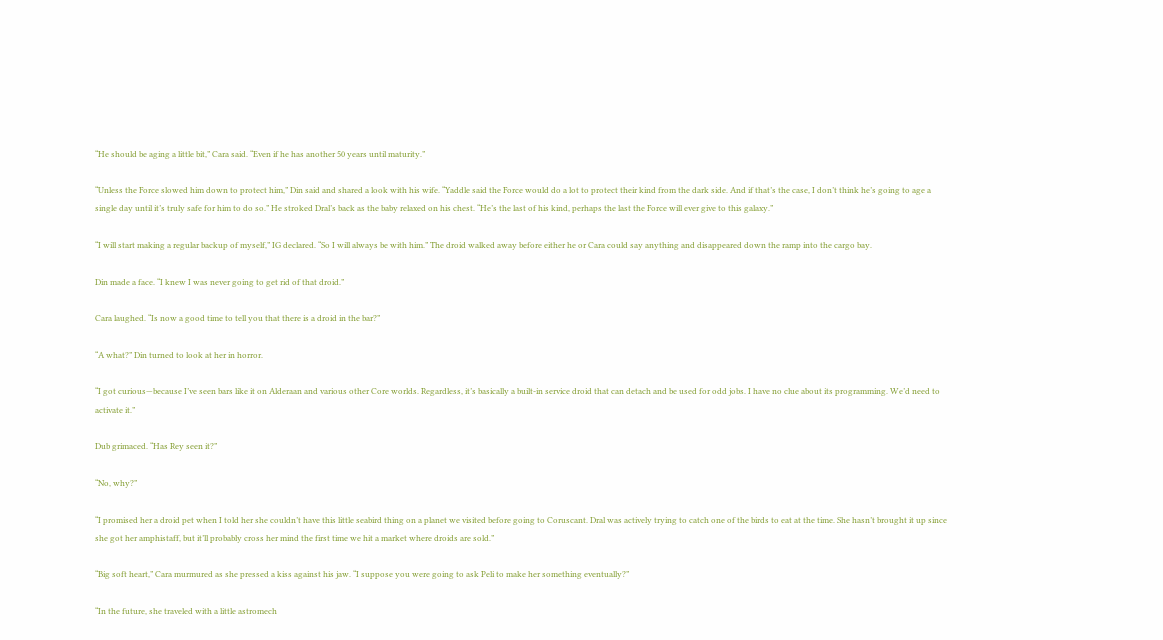“He should be aging a little bit,” Cara said. “Even if he has another 50 years until maturity.”

“Unless the Force slowed him down to protect him,” Din said and shared a look with his wife. “Yaddle said the Force would do a lot to protect their kind from the dark side. And if that’s the case, I don’t think he’s going to age a single day until it’s truly safe for him to do so.” He stroked Dral’s back as the baby relaxed on his chest. “He’s the last of his kind, perhaps the last the Force will ever give to this galaxy.”

“I will start making a regular backup of myself,” IG declared. “So I will always be with him.” The droid walked away before either he or Cara could say anything and disappeared down the ramp into the cargo bay.

Din made a face. “I knew I was never going to get rid of that droid.”

Cara laughed. “Is now a good time to tell you that there is a droid in the bar?”

“A what?” Din turned to look at her in horror.

“I got curious—because I’ve seen bars like it on Alderaan and various other Core worlds. Regardless, it’s basically a built-in service droid that can detach and be used for odd jobs. I have no clue about its programming. We’d need to activate it.”

Dub grimaced. “Has Rey seen it?”

“No, why?”

“I promised her a droid pet when I told her she couldn’t have this little seabird thing on a planet we visited before going to Coruscant. Dral was actively trying to catch one of the birds to eat at the time. She hasn’t brought it up since she got her amphistaff, but it’ll probably cross her mind the first time we hit a market where droids are sold.”

“Big soft heart,” Cara murmured as she pressed a kiss against his jaw. “I suppose you were going to ask Peli to make her something eventually?”

“In the future, she traveled with a little astromech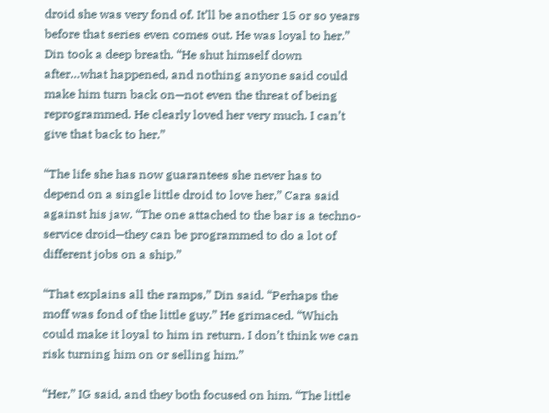droid she was very fond of. It’ll be another 15 or so years before that series even comes out. He was loyal to her.” Din took a deep breath. “He shut himself down after…what happened, and nothing anyone said could make him turn back on—not even the threat of being reprogrammed. He clearly loved her very much. I can’t give that back to her.”

“The life she has now guarantees she never has to depend on a single little droid to love her,” Cara said against his jaw. “The one attached to the bar is a techno-service droid—they can be programmed to do a lot of different jobs on a ship.”

“That explains all the ramps,” Din said. “Perhaps the moff was fond of the little guy.” He grimaced. “Which could make it loyal to him in return. I don’t think we can risk turning him on or selling him.”

“Her,” IG said, and they both focused on him. “The little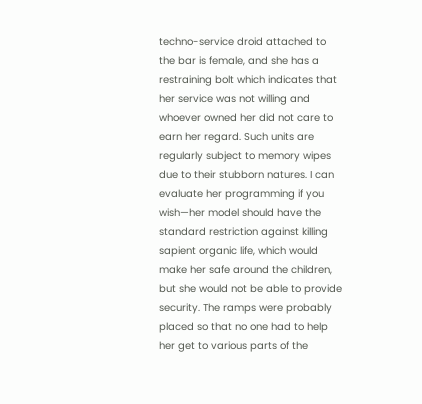techno-service droid attached to the bar is female, and she has a restraining bolt which indicates that her service was not willing and whoever owned her did not care to earn her regard. Such units are regularly subject to memory wipes due to their stubborn natures. I can evaluate her programming if you wish—her model should have the standard restriction against killing sapient organic life, which would make her safe around the children, but she would not be able to provide security. The ramps were probably placed so that no one had to help her get to various parts of the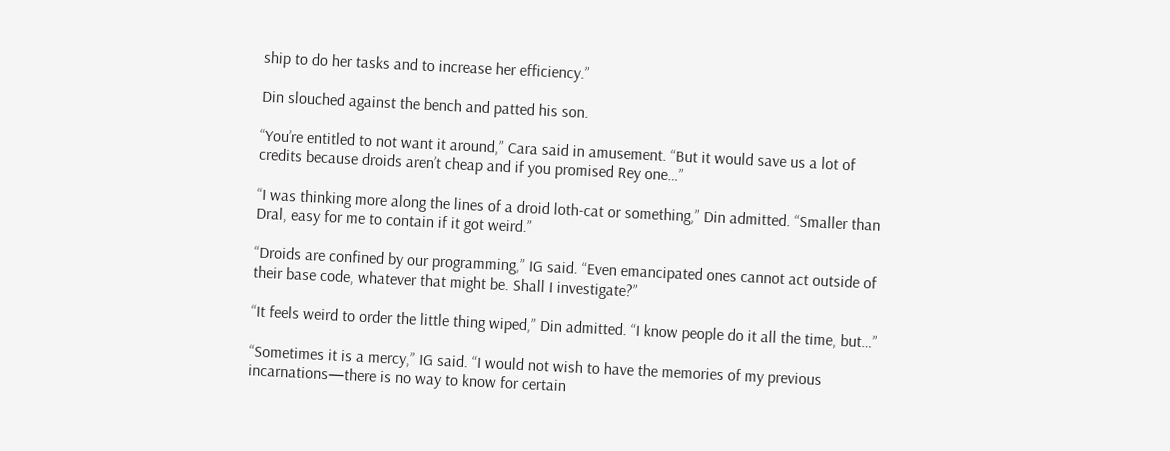ship to do her tasks and to increase her efficiency.”

Din slouched against the bench and patted his son.

“You’re entitled to not want it around,” Cara said in amusement. “But it would save us a lot of credits because droids aren’t cheap and if you promised Rey one…”

“I was thinking more along the lines of a droid loth-cat or something,” Din admitted. “Smaller than Dral, easy for me to contain if it got weird.”

“Droids are confined by our programming,” IG said. “Even emancipated ones cannot act outside of their base code, whatever that might be. Shall I investigate?”

“It feels weird to order the little thing wiped,” Din admitted. “I know people do it all the time, but…”

“Sometimes it is a mercy,” IG said. “I would not wish to have the memories of my previous incarnations—there is no way to know for certain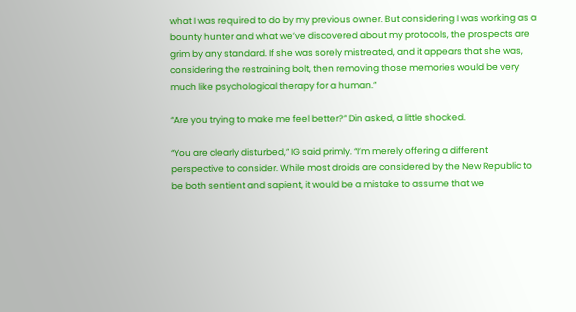what I was required to do by my previous owner. But considering I was working as a bounty hunter and what we’ve discovered about my protocols, the prospects are grim by any standard. If she was sorely mistreated, and it appears that she was, considering the restraining bolt, then removing those memories would be very much like psychological therapy for a human.”

“Are you trying to make me feel better?” Din asked, a little shocked.

“You are clearly disturbed,” IG said primly. “I’m merely offering a different perspective to consider. While most droids are considered by the New Republic to be both sentient and sapient, it would be a mistake to assume that we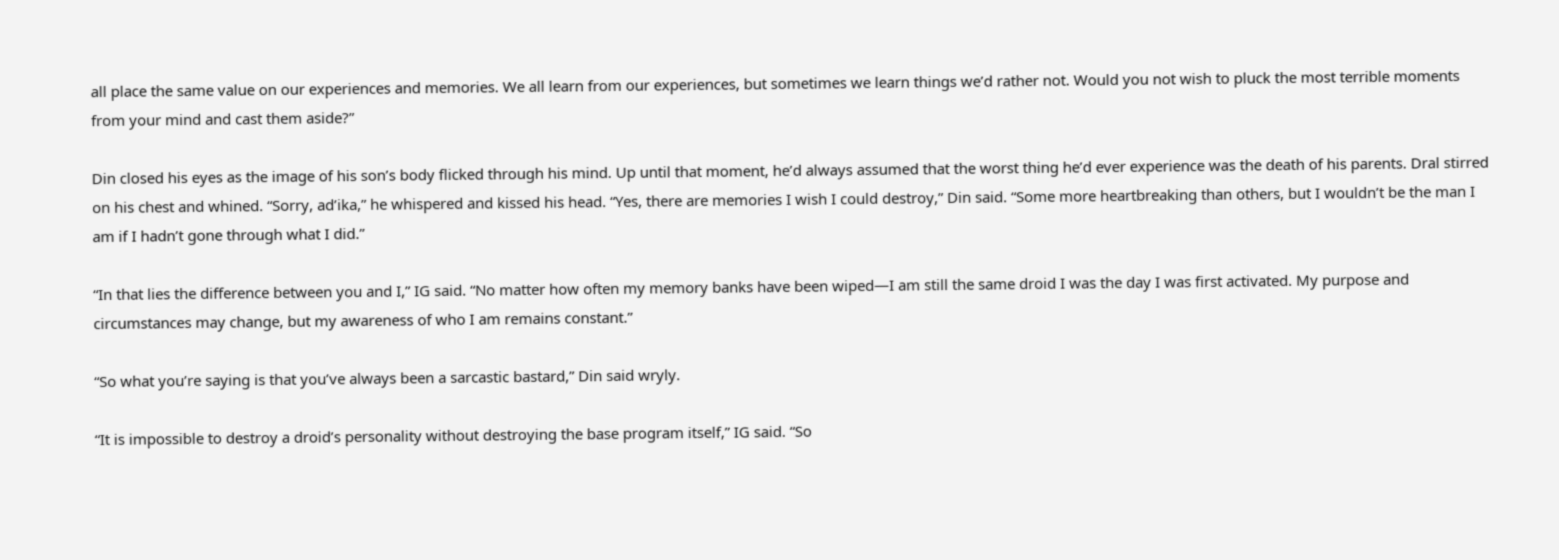all place the same value on our experiences and memories. We all learn from our experiences, but sometimes we learn things we’d rather not. Would you not wish to pluck the most terrible moments from your mind and cast them aside?”

Din closed his eyes as the image of his son’s body flicked through his mind. Up until that moment, he’d always assumed that the worst thing he’d ever experience was the death of his parents. Dral stirred on his chest and whined. “Sorry, ad’ika,” he whispered and kissed his head. “Yes, there are memories I wish I could destroy,” Din said. “Some more heartbreaking than others, but I wouldn’t be the man I am if I hadn’t gone through what I did.”

“In that lies the difference between you and I,” IG said. “No matter how often my memory banks have been wiped—I am still the same droid I was the day I was first activated. My purpose and circumstances may change, but my awareness of who I am remains constant.”

“So what you’re saying is that you’ve always been a sarcastic bastard,” Din said wryly.

“It is impossible to destroy a droid’s personality without destroying the base program itself,” IG said. “So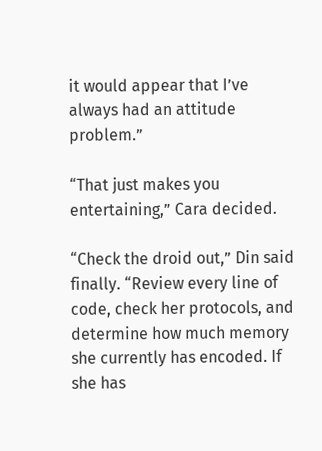it would appear that I’ve always had an attitude problem.”

“That just makes you entertaining,” Cara decided.

“Check the droid out,” Din said finally. “Review every line of code, check her protocols, and determine how much memory she currently has encoded. If she has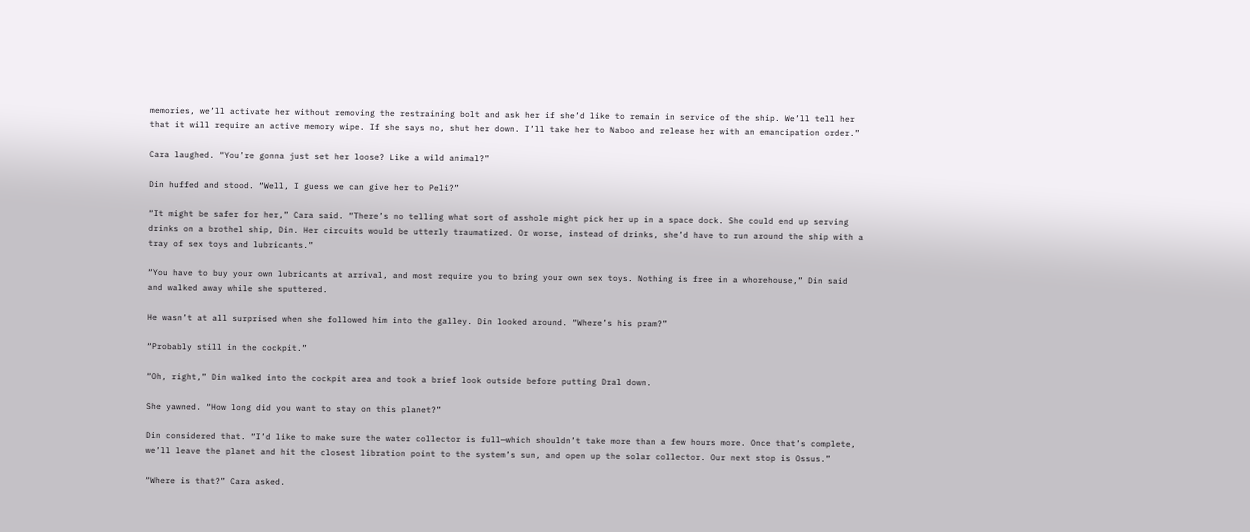memories, we’ll activate her without removing the restraining bolt and ask her if she’d like to remain in service of the ship. We’ll tell her that it will require an active memory wipe. If she says no, shut her down. I’ll take her to Naboo and release her with an emancipation order.”

Cara laughed. “You’re gonna just set her loose? Like a wild animal?”

Din huffed and stood. “Well, I guess we can give her to Peli?”

“It might be safer for her,” Cara said. “There’s no telling what sort of asshole might pick her up in a space dock. She could end up serving drinks on a brothel ship, Din. Her circuits would be utterly traumatized. Or worse, instead of drinks, she’d have to run around the ship with a tray of sex toys and lubricants.”

“You have to buy your own lubricants at arrival, and most require you to bring your own sex toys. Nothing is free in a whorehouse,” Din said and walked away while she sputtered.

He wasn’t at all surprised when she followed him into the galley. Din looked around. “Where’s his pram?”

“Probably still in the cockpit.”

“Oh, right,” Din walked into the cockpit area and took a brief look outside before putting Dral down.

She yawned. “How long did you want to stay on this planet?”

Din considered that. “I’d like to make sure the water collector is full—which shouldn’t take more than a few hours more. Once that’s complete, we’ll leave the planet and hit the closest libration point to the system’s sun, and open up the solar collector. Our next stop is Ossus.”

“Where is that?” Cara asked.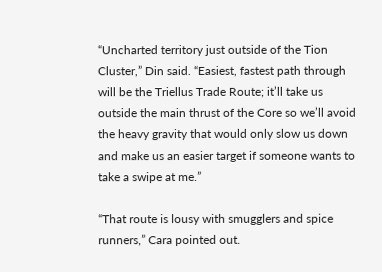“Uncharted territory just outside of the Tion Cluster,” Din said. “Easiest, fastest path through will be the Triellus Trade Route; it’ll take us outside the main thrust of the Core so we’ll avoid the heavy gravity that would only slow us down and make us an easier target if someone wants to take a swipe at me.”

“That route is lousy with smugglers and spice runners,” Cara pointed out.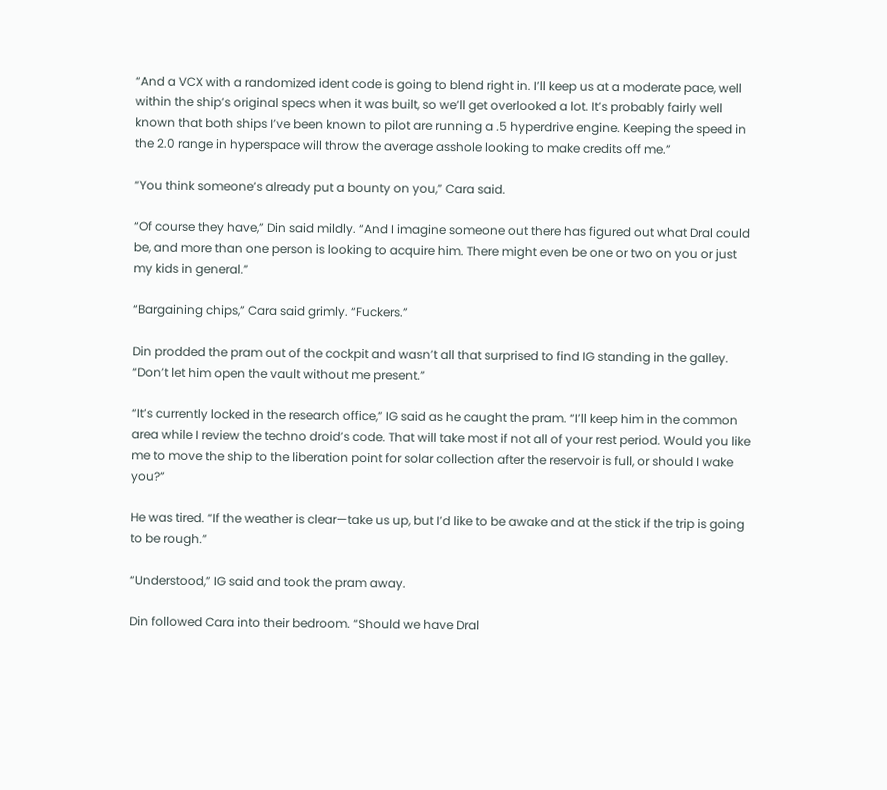“And a VCX with a randomized ident code is going to blend right in. I’ll keep us at a moderate pace, well within the ship’s original specs when it was built, so we’ll get overlooked a lot. It’s probably fairly well known that both ships I’ve been known to pilot are running a .5 hyperdrive engine. Keeping the speed in the 2.0 range in hyperspace will throw the average asshole looking to make credits off me.”

“You think someone’s already put a bounty on you,” Cara said.

“Of course they have,” Din said mildly. “And I imagine someone out there has figured out what Dral could be, and more than one person is looking to acquire him. There might even be one or two on you or just my kids in general.”

“Bargaining chips,” Cara said grimly. “Fuckers.”

Din prodded the pram out of the cockpit and wasn’t all that surprised to find IG standing in the galley. “Don’t let him open the vault without me present.”

“It’s currently locked in the research office,” IG said as he caught the pram. “I’ll keep him in the common area while I review the techno droid’s code. That will take most if not all of your rest period. Would you like me to move the ship to the liberation point for solar collection after the reservoir is full, or should I wake you?”

He was tired. “If the weather is clear—take us up, but I’d like to be awake and at the stick if the trip is going to be rough.”

“Understood,” IG said and took the pram away.

Din followed Cara into their bedroom. “Should we have Dral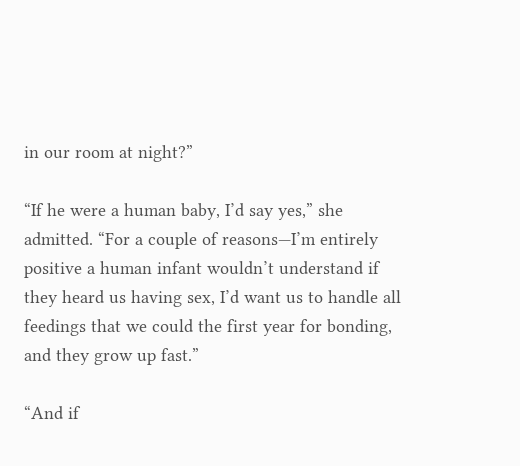in our room at night?”

“If he were a human baby, I’d say yes,” she admitted. “For a couple of reasons—I’m entirely positive a human infant wouldn’t understand if they heard us having sex, I’d want us to handle all feedings that we could the first year for bonding, and they grow up fast.”

“And if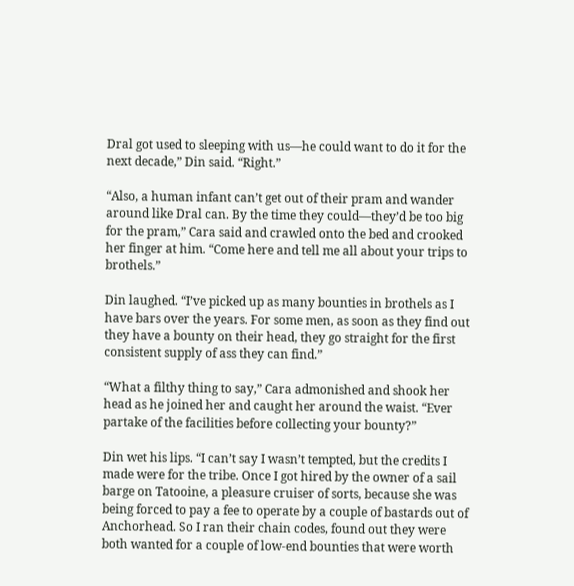Dral got used to sleeping with us—he could want to do it for the next decade,” Din said. “Right.”

“Also, a human infant can’t get out of their pram and wander around like Dral can. By the time they could—they’d be too big for the pram,” Cara said and crawled onto the bed and crooked her finger at him. “Come here and tell me all about your trips to brothels.”

Din laughed. “I’ve picked up as many bounties in brothels as I have bars over the years. For some men, as soon as they find out they have a bounty on their head, they go straight for the first consistent supply of ass they can find.”

“What a filthy thing to say,” Cara admonished and shook her head as he joined her and caught her around the waist. “Ever partake of the facilities before collecting your bounty?”

Din wet his lips. “I can’t say I wasn’t tempted, but the credits I made were for the tribe. Once I got hired by the owner of a sail barge on Tatooine, a pleasure cruiser of sorts, because she was being forced to pay a fee to operate by a couple of bastards out of Anchorhead. So I ran their chain codes, found out they were both wanted for a couple of low-end bounties that were worth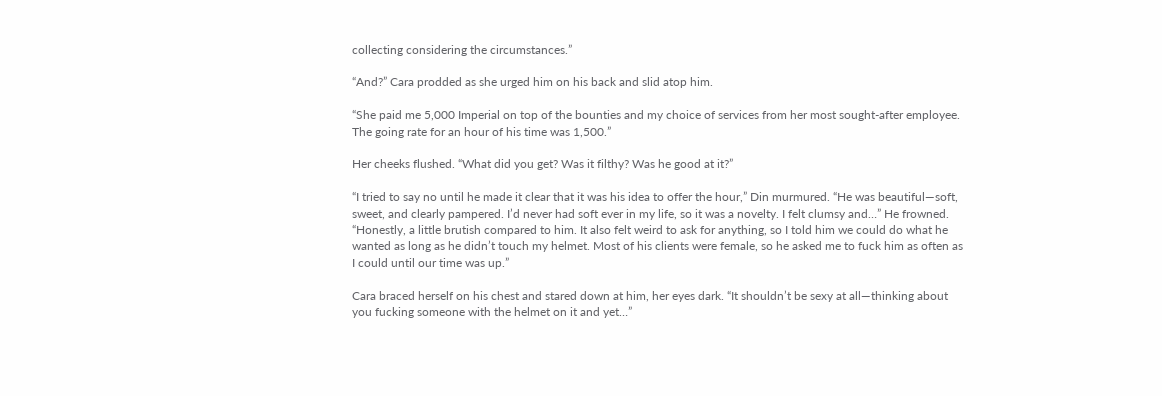collecting considering the circumstances.”

“And?” Cara prodded as she urged him on his back and slid atop him.

“She paid me 5,000 Imperial on top of the bounties and my choice of services from her most sought-after employee. The going rate for an hour of his time was 1,500.”

Her cheeks flushed. “What did you get? Was it filthy? Was he good at it?”

“I tried to say no until he made it clear that it was his idea to offer the hour,” Din murmured. “He was beautiful—soft, sweet, and clearly pampered. I’d never had soft ever in my life, so it was a novelty. I felt clumsy and…” He frowned. “Honestly, a little brutish compared to him. It also felt weird to ask for anything, so I told him we could do what he wanted as long as he didn’t touch my helmet. Most of his clients were female, so he asked me to fuck him as often as I could until our time was up.”

Cara braced herself on his chest and stared down at him, her eyes dark. “It shouldn’t be sexy at all—thinking about you fucking someone with the helmet on it and yet…”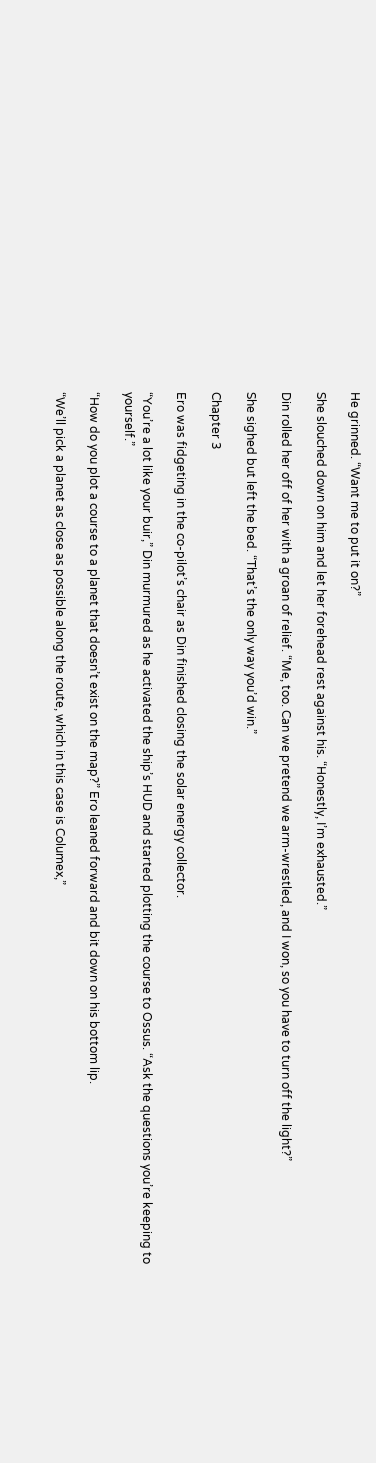He grinned. “Want me to put it on?”

She slouched down on him and let her forehead rest against his. “Honestly, I’m exhausted.”

Din rolled her off of her with a groan of relief. “Me, too. Can we pretend we arm-wrestled, and I won, so you have to turn off the light?”

She sighed but left the bed. “That’s the only way you’d win.”

Chapter 3

Ero was fidgeting in the co-pilot’s chair as Din finished closing the solar energy collector.

“You’re a lot like your buir,” Din murmured as he activated the ship’s HUD and started plotting the course to Ossus. “Ask the questions you’re keeping to yourself.”

“How do you plot a course to a planet that doesn’t exist on the map?” Ero leaned forward and bit down on his bottom lip.

“We’ll pick a planet as close as possible along the route, which in this case is Columex,”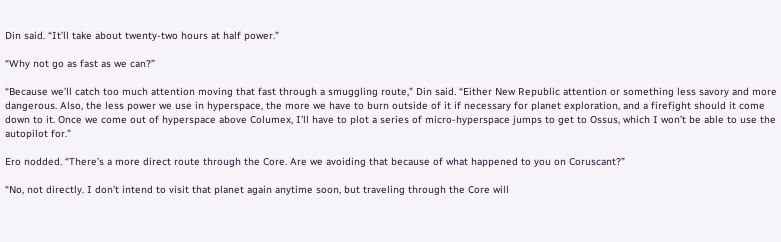Din said. “It’ll take about twenty-two hours at half power.”

“Why not go as fast as we can?”

“Because we’ll catch too much attention moving that fast through a smuggling route,” Din said. “Either New Republic attention or something less savory and more dangerous. Also, the less power we use in hyperspace, the more we have to burn outside of it if necessary for planet exploration, and a firefight should it come down to it. Once we come out of hyperspace above Columex, I’ll have to plot a series of micro-hyperspace jumps to get to Ossus, which I won’t be able to use the autopilot for.”

Ero nodded. “There’s a more direct route through the Core. Are we avoiding that because of what happened to you on Coruscant?”

“No, not directly. I don’t intend to visit that planet again anytime soon, but traveling through the Core will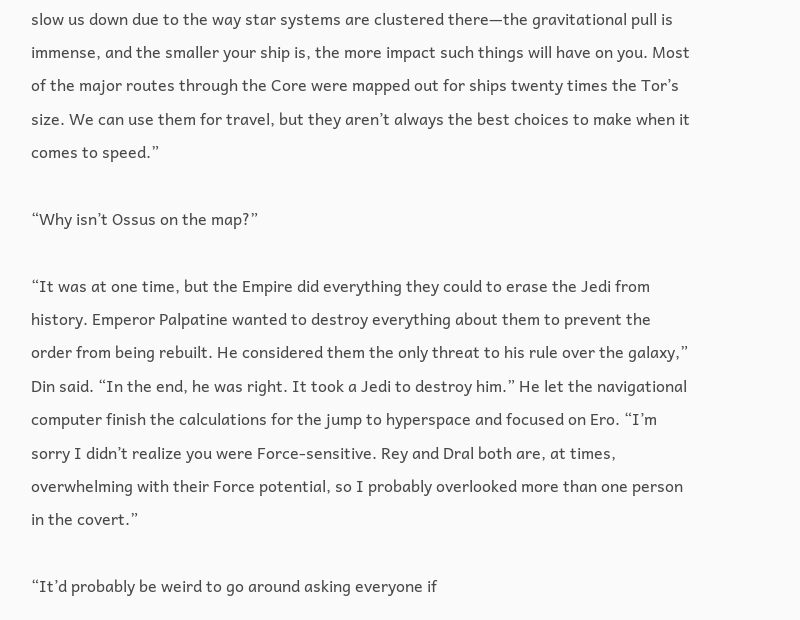slow us down due to the way star systems are clustered there—the gravitational pull is immense, and the smaller your ship is, the more impact such things will have on you. Most of the major routes through the Core were mapped out for ships twenty times the Tor’s size. We can use them for travel, but they aren’t always the best choices to make when it comes to speed.”

“Why isn’t Ossus on the map?”

“It was at one time, but the Empire did everything they could to erase the Jedi from history. Emperor Palpatine wanted to destroy everything about them to prevent the order from being rebuilt. He considered them the only threat to his rule over the galaxy,” Din said. “In the end, he was right. It took a Jedi to destroy him.” He let the navigational computer finish the calculations for the jump to hyperspace and focused on Ero. “I’m sorry I didn’t realize you were Force-sensitive. Rey and Dral both are, at times, overwhelming with their Force potential, so I probably overlooked more than one person in the covert.”

“It’d probably be weird to go around asking everyone if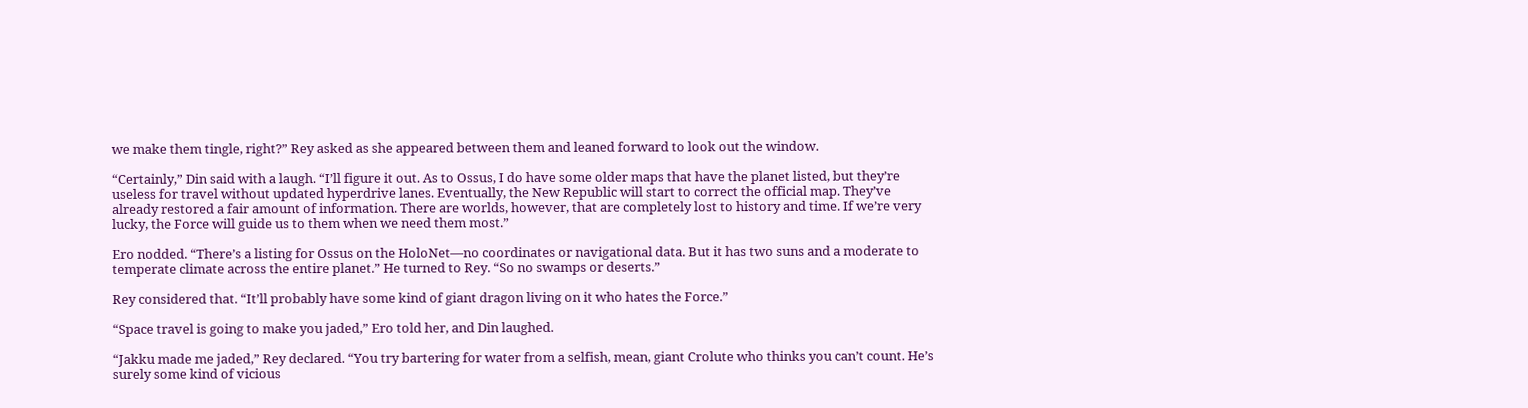we make them tingle, right?” Rey asked as she appeared between them and leaned forward to look out the window.

“Certainly,” Din said with a laugh. “I’ll figure it out. As to Ossus, I do have some older maps that have the planet listed, but they’re useless for travel without updated hyperdrive lanes. Eventually, the New Republic will start to correct the official map. They’ve already restored a fair amount of information. There are worlds, however, that are completely lost to history and time. If we’re very lucky, the Force will guide us to them when we need them most.”

Ero nodded. “There’s a listing for Ossus on the HoloNet—no coordinates or navigational data. But it has two suns and a moderate to temperate climate across the entire planet.” He turned to Rey. “So no swamps or deserts.”

Rey considered that. “It’ll probably have some kind of giant dragon living on it who hates the Force.”

“Space travel is going to make you jaded,” Ero told her, and Din laughed.

“Jakku made me jaded,” Rey declared. “You try bartering for water from a selfish, mean, giant Crolute who thinks you can’t count. He’s surely some kind of vicious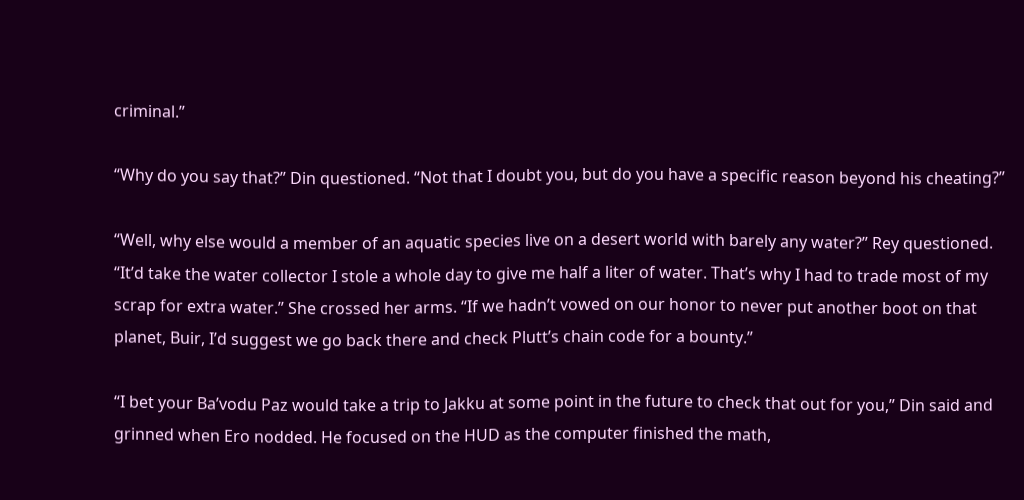criminal.”

“Why do you say that?” Din questioned. “Not that I doubt you, but do you have a specific reason beyond his cheating?”

“Well, why else would a member of an aquatic species live on a desert world with barely any water?” Rey questioned. “It’d take the water collector I stole a whole day to give me half a liter of water. That’s why I had to trade most of my scrap for extra water.” She crossed her arms. “If we hadn’t vowed on our honor to never put another boot on that planet, Buir, I’d suggest we go back there and check Plutt’s chain code for a bounty.”

“I bet your Ba’vodu Paz would take a trip to Jakku at some point in the future to check that out for you,” Din said and grinned when Ero nodded. He focused on the HUD as the computer finished the math,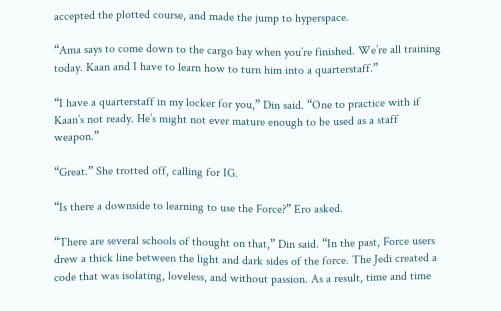accepted the plotted course, and made the jump to hyperspace.

“Ama says to come down to the cargo bay when you’re finished. We’re all training today. Kaan and I have to learn how to turn him into a quarterstaff.”

“I have a quarterstaff in my locker for you,” Din said. “One to practice with if Kaan’s not ready. He’s might not ever mature enough to be used as a staff weapon.”

“Great.” She trotted off, calling for IG.

“Is there a downside to learning to use the Force?” Ero asked.

“There are several schools of thought on that,” Din said. “In the past, Force users drew a thick line between the light and dark sides of the force. The Jedi created a code that was isolating, loveless, and without passion. As a result, time and time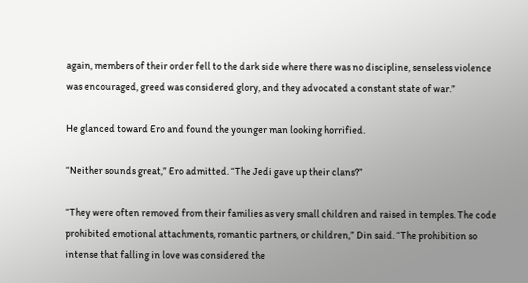again, members of their order fell to the dark side where there was no discipline, senseless violence was encouraged, greed was considered glory, and they advocated a constant state of war.”

He glanced toward Ero and found the younger man looking horrified.

“Neither sounds great,” Ero admitted. “The Jedi gave up their clans?”

“They were often removed from their families as very small children and raised in temples. The code prohibited emotional attachments, romantic partners, or children,” Din said. “The prohibition so intense that falling in love was considered the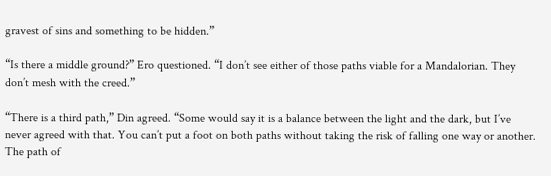gravest of sins and something to be hidden.”

“Is there a middle ground?” Ero questioned. “I don’t see either of those paths viable for a Mandalorian. They don’t mesh with the creed.”

“There is a third path,” Din agreed. “Some would say it is a balance between the light and the dark, but I’ve never agreed with that. You can’t put a foot on both paths without taking the risk of falling one way or another. The path of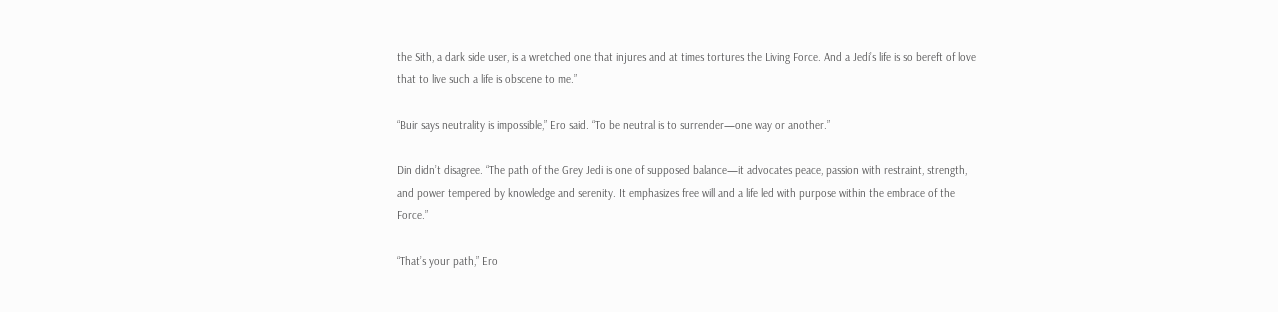the Sith, a dark side user, is a wretched one that injures and at times tortures the Living Force. And a Jedi’s life is so bereft of love that to live such a life is obscene to me.”

“Buir says neutrality is impossible,” Ero said. “To be neutral is to surrender—one way or another.”

Din didn’t disagree. “The path of the Grey Jedi is one of supposed balance—it advocates peace, passion with restraint, strength, and power tempered by knowledge and serenity. It emphasizes free will and a life led with purpose within the embrace of the Force.”

“That’s your path,” Ero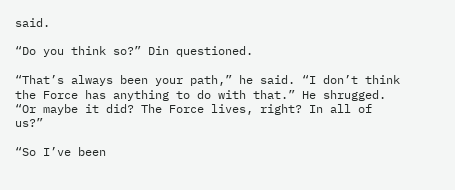said.

“Do you think so?” Din questioned.

“That’s always been your path,” he said. “I don’t think the Force has anything to do with that.” He shrugged. “Or maybe it did? The Force lives, right? In all of us?”

“So I’ve been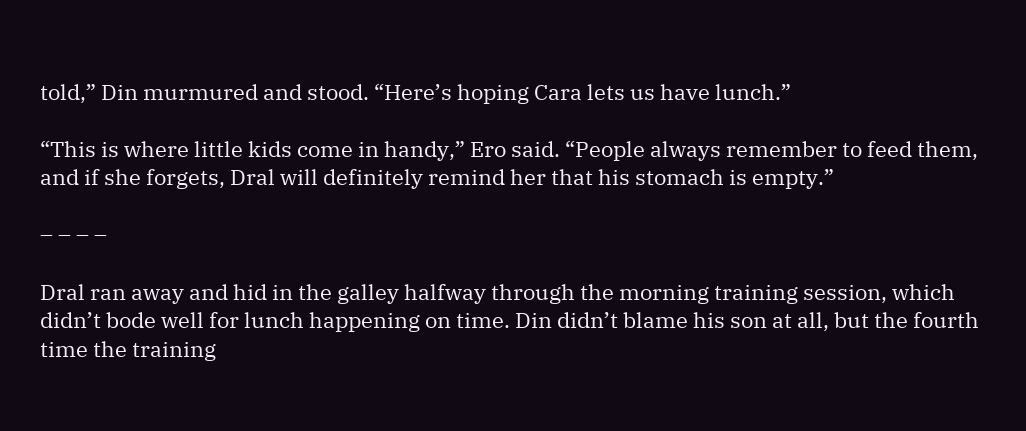told,” Din murmured and stood. “Here’s hoping Cara lets us have lunch.”

“This is where little kids come in handy,” Ero said. “People always remember to feed them, and if she forgets, Dral will definitely remind her that his stomach is empty.”

– – – –

Dral ran away and hid in the galley halfway through the morning training session, which didn’t bode well for lunch happening on time. Din didn’t blame his son at all, but the fourth time the training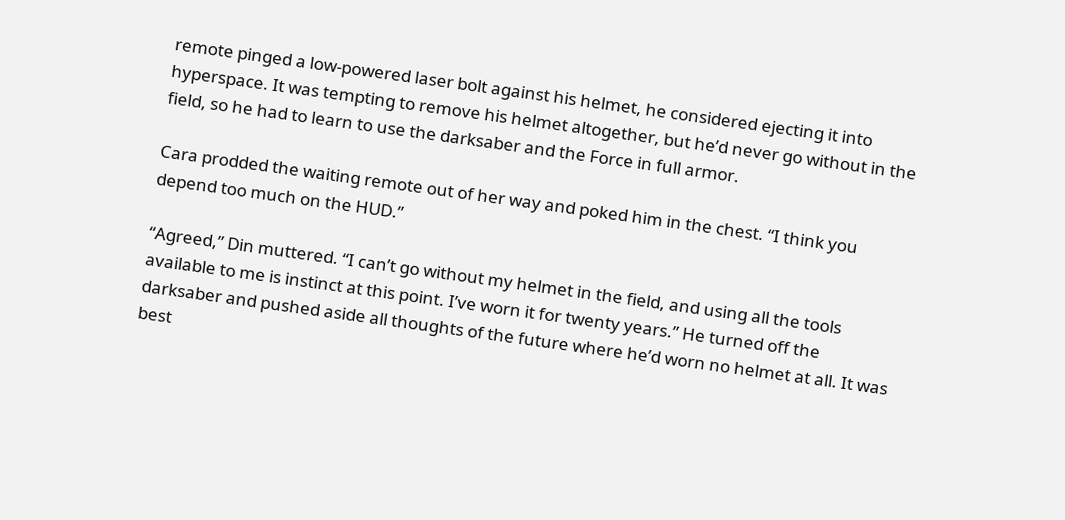remote pinged a low-powered laser bolt against his helmet, he considered ejecting it into hyperspace. It was tempting to remove his helmet altogether, but he’d never go without in the field, so he had to learn to use the darksaber and the Force in full armor.

Cara prodded the waiting remote out of her way and poked him in the chest. “I think you depend too much on the HUD.”

“Agreed,” Din muttered. “I can’t go without my helmet in the field, and using all the tools available to me is instinct at this point. I’ve worn it for twenty years.” He turned off the darksaber and pushed aside all thoughts of the future where he’d worn no helmet at all. It was best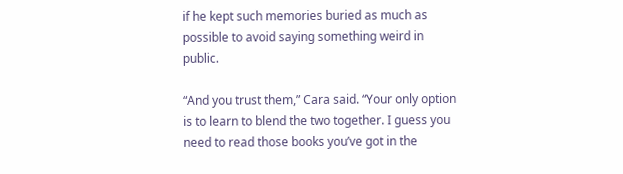if he kept such memories buried as much as possible to avoid saying something weird in public.

“And you trust them,” Cara said. “Your only option is to learn to blend the two together. I guess you need to read those books you’ve got in the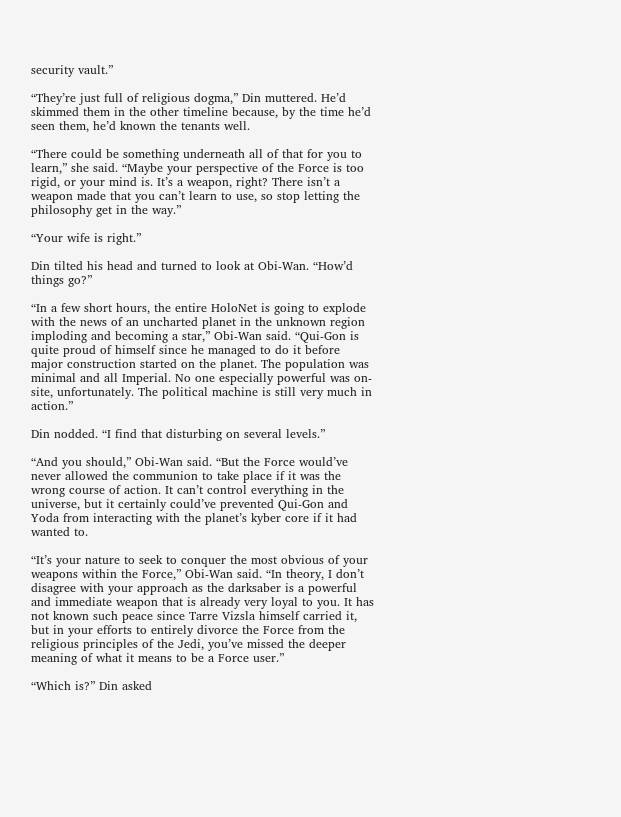security vault.”

“They’re just full of religious dogma,” Din muttered. He’d skimmed them in the other timeline because, by the time he’d seen them, he’d known the tenants well.

“There could be something underneath all of that for you to learn,” she said. “Maybe your perspective of the Force is too rigid, or your mind is. It’s a weapon, right? There isn’t a weapon made that you can’t learn to use, so stop letting the philosophy get in the way.”

“Your wife is right.”

Din tilted his head and turned to look at Obi-Wan. “How’d things go?”

“In a few short hours, the entire HoloNet is going to explode with the news of an uncharted planet in the unknown region imploding and becoming a star,” Obi-Wan said. “Qui-Gon is quite proud of himself since he managed to do it before major construction started on the planet. The population was minimal and all Imperial. No one especially powerful was on-site, unfortunately. The political machine is still very much in action.”

Din nodded. “I find that disturbing on several levels.”

“And you should,” Obi-Wan said. “But the Force would’ve never allowed the communion to take place if it was the wrong course of action. It can’t control everything in the universe, but it certainly could’ve prevented Qui-Gon and Yoda from interacting with the planet’s kyber core if it had wanted to.

“It’s your nature to seek to conquer the most obvious of your weapons within the Force,” Obi-Wan said. “In theory, I don’t disagree with your approach as the darksaber is a powerful and immediate weapon that is already very loyal to you. It has not known such peace since Tarre Vizsla himself carried it, but in your efforts to entirely divorce the Force from the religious principles of the Jedi, you’ve missed the deeper meaning of what it means to be a Force user.”

“Which is?” Din asked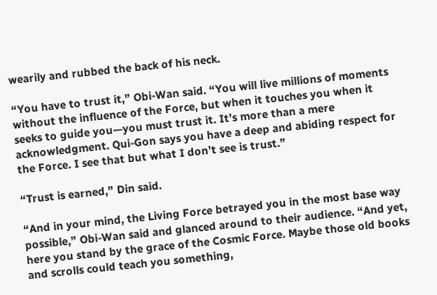wearily and rubbed the back of his neck.

“You have to trust it,” Obi-Wan said. “You will live millions of moments without the influence of the Force, but when it touches you when it seeks to guide you—you must trust it. It’s more than a mere acknowledgment. Qui-Gon says you have a deep and abiding respect for the Force. I see that but what I don’t see is trust.”

“Trust is earned,” Din said.

“And in your mind, the Living Force betrayed you in the most base way possible,” Obi-Wan said and glanced around to their audience. “And yet, here you stand by the grace of the Cosmic Force. Maybe those old books and scrolls could teach you something,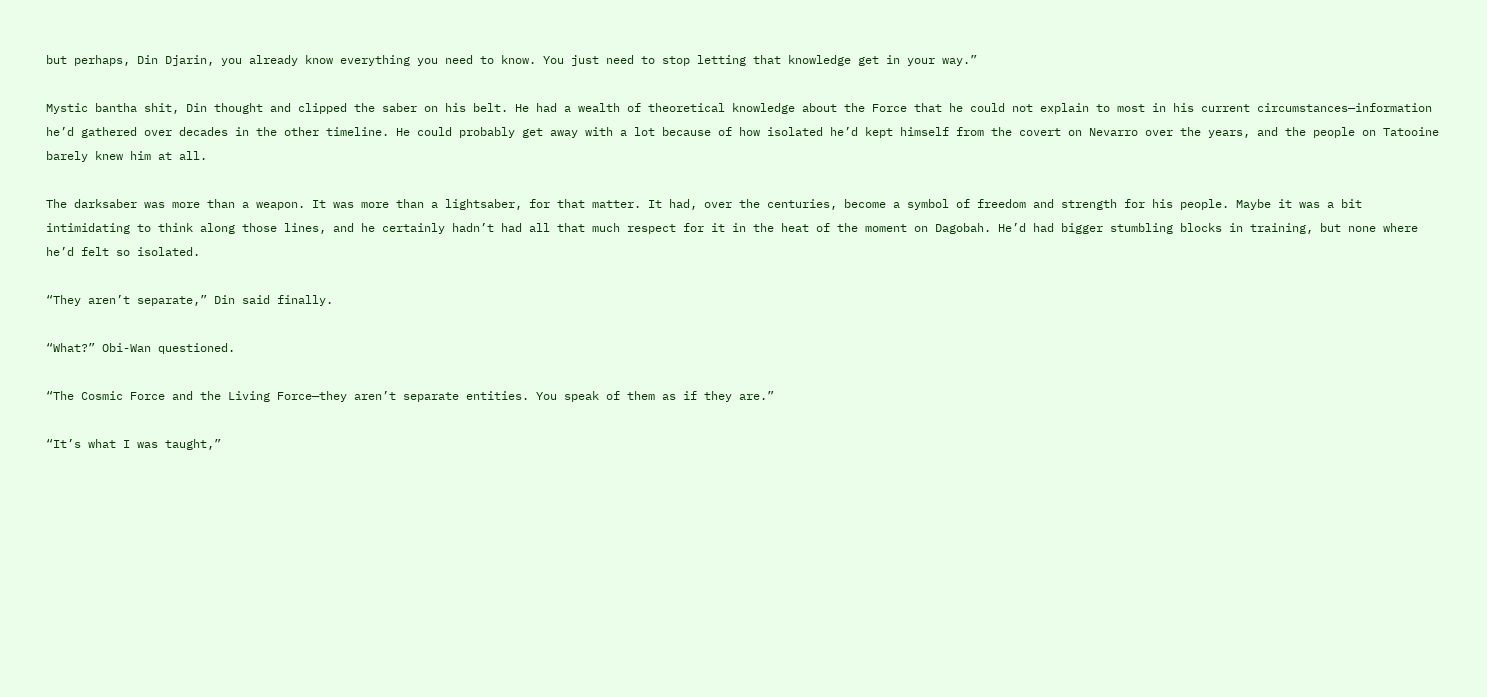but perhaps, Din Djarin, you already know everything you need to know. You just need to stop letting that knowledge get in your way.”

Mystic bantha shit, Din thought and clipped the saber on his belt. He had a wealth of theoretical knowledge about the Force that he could not explain to most in his current circumstances—information he’d gathered over decades in the other timeline. He could probably get away with a lot because of how isolated he’d kept himself from the covert on Nevarro over the years, and the people on Tatooine barely knew him at all.

The darksaber was more than a weapon. It was more than a lightsaber, for that matter. It had, over the centuries, become a symbol of freedom and strength for his people. Maybe it was a bit intimidating to think along those lines, and he certainly hadn’t had all that much respect for it in the heat of the moment on Dagobah. He’d had bigger stumbling blocks in training, but none where he’d felt so isolated.

“They aren’t separate,” Din said finally.

“What?” Obi-Wan questioned.

“The Cosmic Force and the Living Force—they aren’t separate entities. You speak of them as if they are.”

“It’s what I was taught,”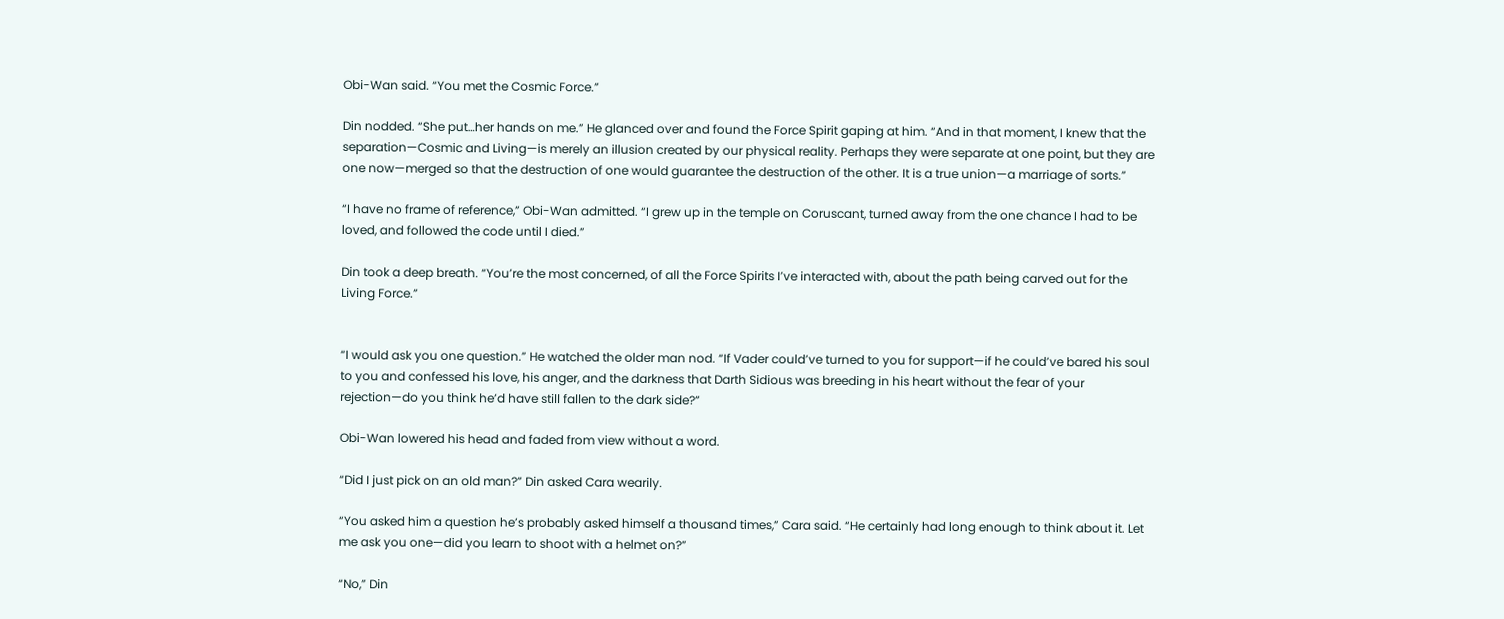Obi-Wan said. “You met the Cosmic Force.”

Din nodded. “She put…her hands on me.” He glanced over and found the Force Spirit gaping at him. “And in that moment, I knew that the separation—Cosmic and Living—is merely an illusion created by our physical reality. Perhaps they were separate at one point, but they are one now—merged so that the destruction of one would guarantee the destruction of the other. It is a true union—a marriage of sorts.”

“I have no frame of reference,” Obi-Wan admitted. “I grew up in the temple on Coruscant, turned away from the one chance I had to be loved, and followed the code until I died.”

Din took a deep breath. “You’re the most concerned, of all the Force Spirits I’ve interacted with, about the path being carved out for the Living Force.”


“I would ask you one question.” He watched the older man nod. “If Vader could’ve turned to you for support—if he could’ve bared his soul to you and confessed his love, his anger, and the darkness that Darth Sidious was breeding in his heart without the fear of your rejection—do you think he’d have still fallen to the dark side?”

Obi-Wan lowered his head and faded from view without a word.

“Did I just pick on an old man?” Din asked Cara wearily.

“You asked him a question he’s probably asked himself a thousand times,” Cara said. “He certainly had long enough to think about it. Let me ask you one—did you learn to shoot with a helmet on?”

“No,” Din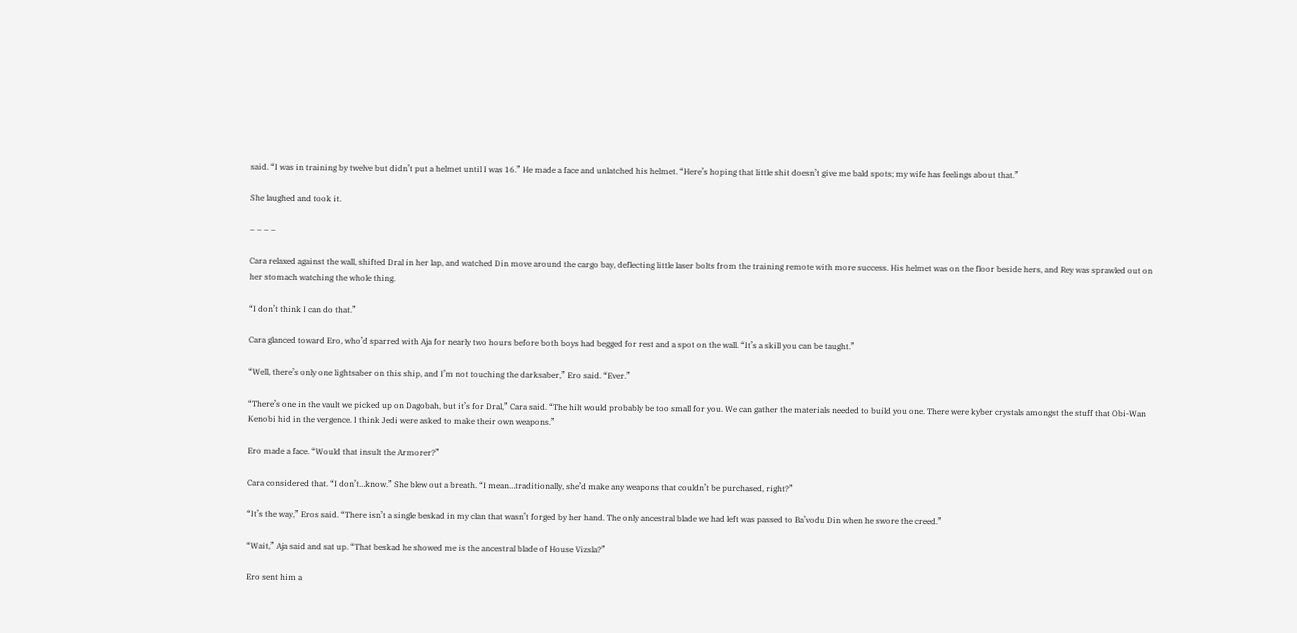said. “I was in training by twelve but didn’t put a helmet until I was 16.” He made a face and unlatched his helmet. “Here’s hoping that little shit doesn’t give me bald spots; my wife has feelings about that.”

She laughed and took it.

– – – –

Cara relaxed against the wall, shifted Dral in her lap, and watched Din move around the cargo bay, deflecting little laser bolts from the training remote with more success. His helmet was on the floor beside hers, and Rey was sprawled out on her stomach watching the whole thing.

“I don’t think I can do that.”

Cara glanced toward Ero, who’d sparred with Aja for nearly two hours before both boys had begged for rest and a spot on the wall. “It’s a skill you can be taught.”

“Well, there’s only one lightsaber on this ship, and I’m not touching the darksaber,” Ero said. “Ever.”

“There’s one in the vault we picked up on Dagobah, but it’s for Dral,” Cara said. “The hilt would probably be too small for you. We can gather the materials needed to build you one. There were kyber crystals amongst the stuff that Obi-Wan Kenobi hid in the vergence. I think Jedi were asked to make their own weapons.”

Ero made a face. “Would that insult the Armorer?”

Cara considered that. “I don’t…know.” She blew out a breath. “I mean…traditionally, she’d make any weapons that couldn’t be purchased, right?”

“It’s the way,” Eros said. “There isn’t a single beskad in my clan that wasn’t forged by her hand. The only ancestral blade we had left was passed to Ba’vodu Din when he swore the creed.”

“Wait,” Aja said and sat up. “That beskad he showed me is the ancestral blade of House Vizsla?”

Ero sent him a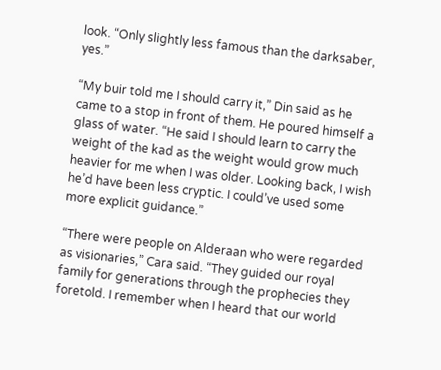look. “Only slightly less famous than the darksaber, yes.”

“My buir told me I should carry it,” Din said as he came to a stop in front of them. He poured himself a glass of water. “He said I should learn to carry the weight of the kad as the weight would grow much heavier for me when I was older. Looking back, I wish he’d have been less cryptic. I could’ve used some more explicit guidance.”

“There were people on Alderaan who were regarded as visionaries,” Cara said. “They guided our royal family for generations through the prophecies they foretold. I remember when I heard that our world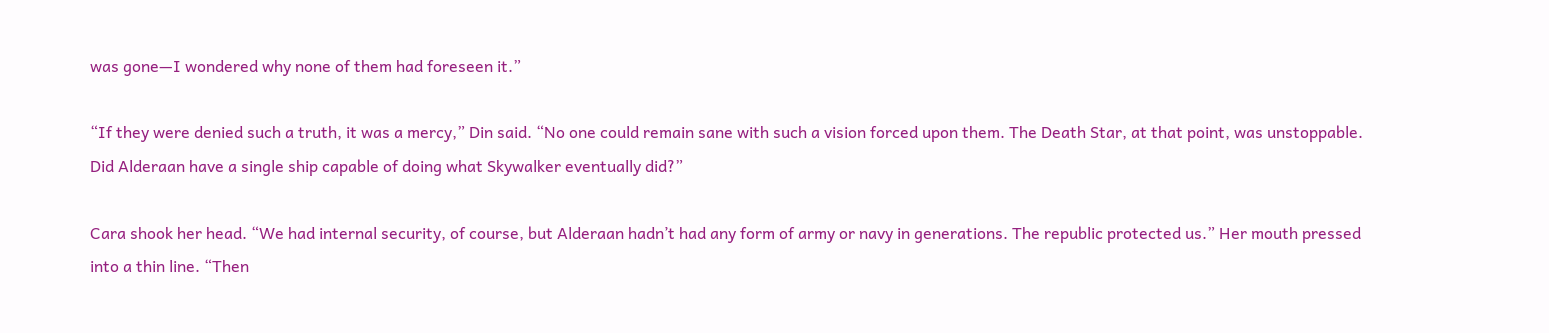was gone—I wondered why none of them had foreseen it.”

“If they were denied such a truth, it was a mercy,” Din said. “No one could remain sane with such a vision forced upon them. The Death Star, at that point, was unstoppable. Did Alderaan have a single ship capable of doing what Skywalker eventually did?”

Cara shook her head. “We had internal security, of course, but Alderaan hadn’t had any form of army or navy in generations. The republic protected us.” Her mouth pressed into a thin line. “Then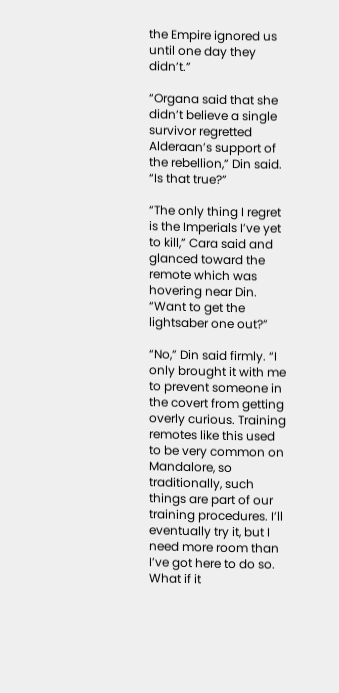the Empire ignored us until one day they didn’t.”

“Organa said that she didn’t believe a single survivor regretted Alderaan’s support of the rebellion,” Din said. “Is that true?”

“The only thing I regret is the Imperials I’ve yet to kill,” Cara said and glanced toward the remote which was hovering near Din. “Want to get the lightsaber one out?”

“No,” Din said firmly. “I only brought it with me to prevent someone in the covert from getting overly curious. Training remotes like this used to be very common on Mandalore, so traditionally, such things are part of our training procedures. I’ll eventually try it, but I need more room than I’ve got here to do so. What if it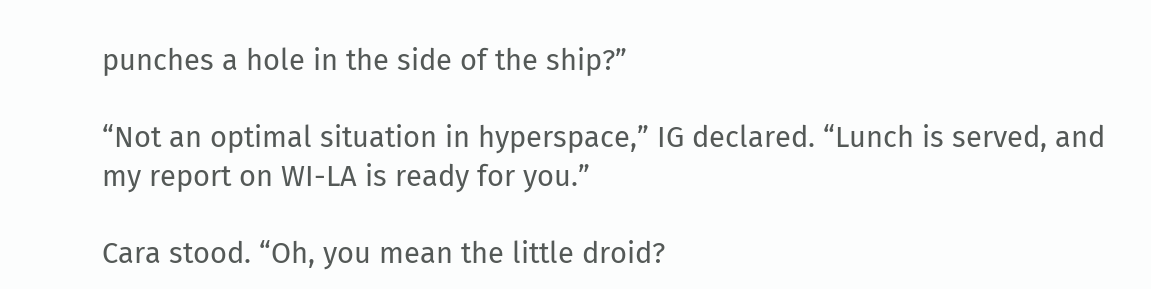punches a hole in the side of the ship?”

“Not an optimal situation in hyperspace,” IG declared. “Lunch is served, and my report on WI-LA is ready for you.”

Cara stood. “Oh, you mean the little droid?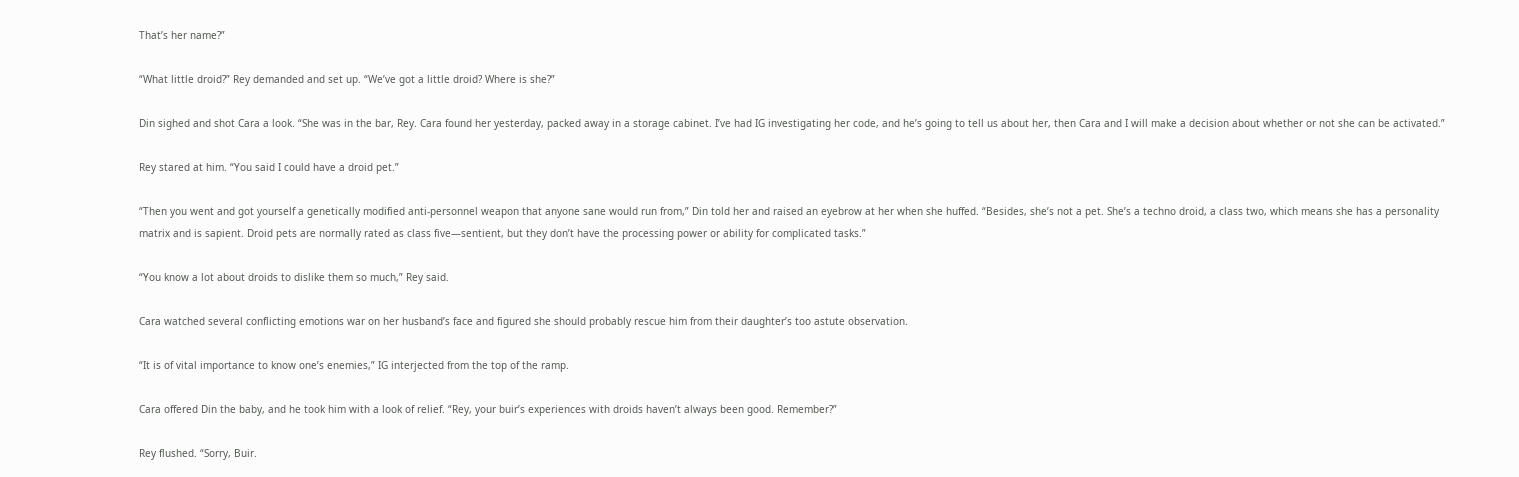That’s her name?”

“What little droid?” Rey demanded and set up. “We’ve got a little droid? Where is she?”

Din sighed and shot Cara a look. “She was in the bar, Rey. Cara found her yesterday, packed away in a storage cabinet. I’ve had IG investigating her code, and he’s going to tell us about her, then Cara and I will make a decision about whether or not she can be activated.”

Rey stared at him. “You said I could have a droid pet.”

“Then you went and got yourself a genetically modified anti-personnel weapon that anyone sane would run from,” Din told her and raised an eyebrow at her when she huffed. “Besides, she’s not a pet. She’s a techno droid, a class two, which means she has a personality matrix and is sapient. Droid pets are normally rated as class five—sentient, but they don’t have the processing power or ability for complicated tasks.”

“You know a lot about droids to dislike them so much,” Rey said.

Cara watched several conflicting emotions war on her husband’s face and figured she should probably rescue him from their daughter’s too astute observation.

“It is of vital importance to know one’s enemies,” IG interjected from the top of the ramp.

Cara offered Din the baby, and he took him with a look of relief. “Rey, your buir’s experiences with droids haven’t always been good. Remember?”

Rey flushed. “Sorry, Buir.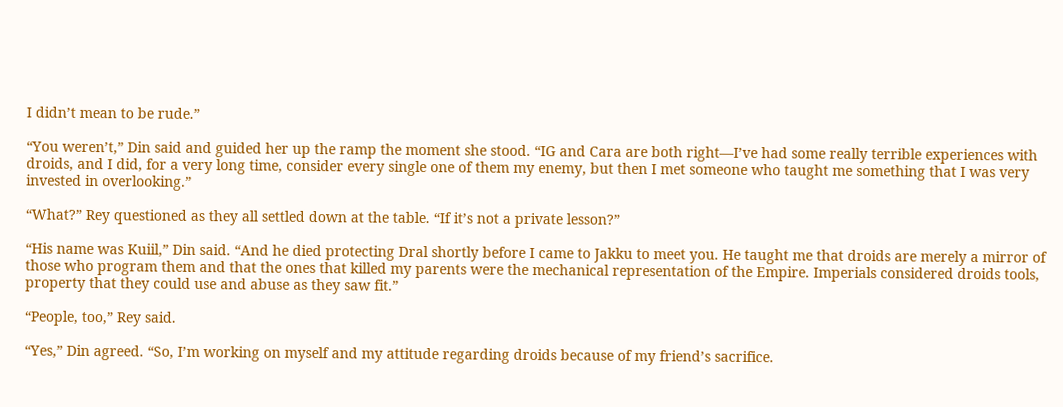I didn’t mean to be rude.”

“You weren’t,” Din said and guided her up the ramp the moment she stood. “IG and Cara are both right—I’ve had some really terrible experiences with droids, and I did, for a very long time, consider every single one of them my enemy, but then I met someone who taught me something that I was very invested in overlooking.”

“What?” Rey questioned as they all settled down at the table. “If it’s not a private lesson?”

“His name was Kuiil,” Din said. “And he died protecting Dral shortly before I came to Jakku to meet you. He taught me that droids are merely a mirror of those who program them and that the ones that killed my parents were the mechanical representation of the Empire. Imperials considered droids tools, property that they could use and abuse as they saw fit.”

“People, too,” Rey said.

“Yes,” Din agreed. “So, I’m working on myself and my attitude regarding droids because of my friend’s sacrifice.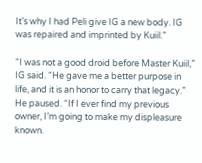It’s why I had Peli give IG a new body. IG was repaired and imprinted by Kuiil.”

“I was not a good droid before Master Kuiil,” IG said. “He gave me a better purpose in life, and it is an honor to carry that legacy.” He paused. “If I ever find my previous owner, I’m going to make my displeasure known.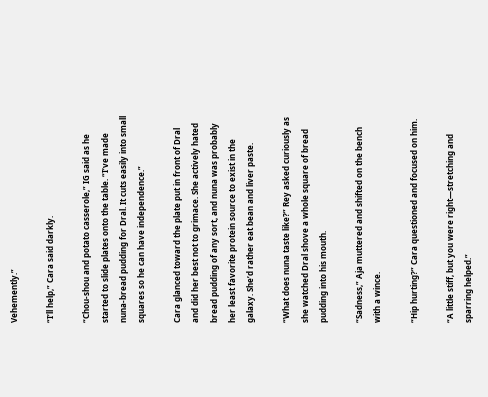Vehemently.”

“I’ll help,” Cara said darkly.

“Chou-shou and potato casserole,” IG said as he started to slide plates onto the table. “I’ve made nuna-bread pudding for Dral. It cuts easily into small squares so he can have independence.”

Cara glanced toward the plate put in front of Dral and did her best not to grimace. She actively hated bread pudding of any sort, and nuna was probably her least favorite protein source to exist in the galaxy. She’d rather eat bean and liver paste.

“What does nuna taste like?” Rey asked curiously as she watched Dral shove a whole square of bread pudding into his mouth.

“Sadness,” Aja muttered and shifted on the bench with a wince.

“Hip hurting?” Cara questioned and focused on him.

“A little stiff, but you were right—stretching and sparring helped.”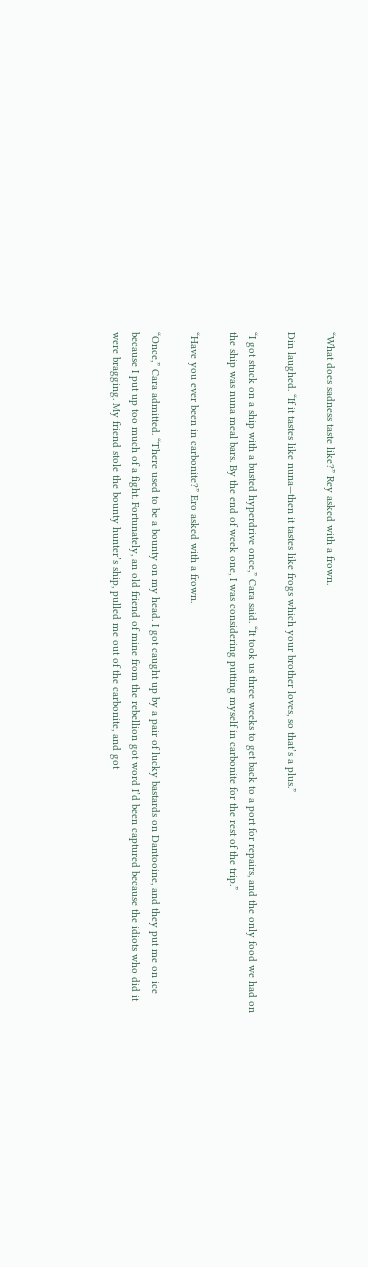“What does sadness taste like?” Rey asked with a frown.

Din laughed. “If it tastes like nuna—then it tastes like frogs which your brother loves, so that’s a plus.”

“I got stuck on a ship with a busted hyperdrive once,” Cara said. “It took us three weeks to get back to a port for repairs, and the only food we had on the ship was nuna meal bars. By the end of week one, I was considering putting myself in carbonite for the rest of the trip.”

“Have you ever been in carbonite?” Ero asked with a frown.

“Once,” Cara admitted. “There used to be a bounty on my head. I got caught up by a pair of lucky bastards on Dantooine, and they put me on ice because I put up too much of a fight. Fortunately, an old friend of mine from the rebellion got word I’d been captured because the idiots who did it were bragging. My friend stole the bounty hunter’s ship, pulled me out of the carbonite, and got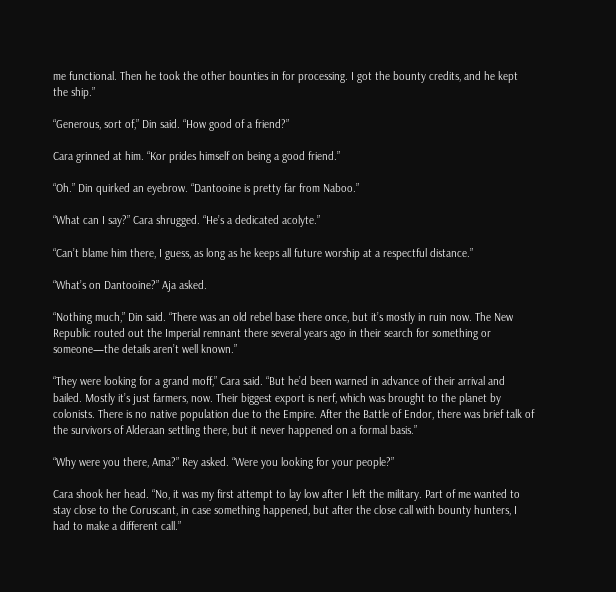me functional. Then he took the other bounties in for processing. I got the bounty credits, and he kept the ship.”

“Generous, sort of,” Din said. “How good of a friend?”

Cara grinned at him. “Kor prides himself on being a good friend.”

“Oh.” Din quirked an eyebrow. “Dantooine is pretty far from Naboo.”

“What can I say?” Cara shrugged. “He’s a dedicated acolyte.”

“Can’t blame him there, I guess, as long as he keeps all future worship at a respectful distance.”

“What’s on Dantooine?” Aja asked.

“Nothing much,” Din said. “There was an old rebel base there once, but it’s mostly in ruin now. The New Republic routed out the Imperial remnant there several years ago in their search for something or someone—the details aren’t well known.”

“They were looking for a grand moff,” Cara said. “But he’d been warned in advance of their arrival and bailed. Mostly it’s just farmers, now. Their biggest export is nerf, which was brought to the planet by colonists. There is no native population due to the Empire. After the Battle of Endor, there was brief talk of the survivors of Alderaan settling there, but it never happened on a formal basis.”

“Why were you there, Ama?” Rey asked. “Were you looking for your people?”

Cara shook her head. “No, it was my first attempt to lay low after I left the military. Part of me wanted to stay close to the Coruscant, in case something happened, but after the close call with bounty hunters, I had to make a different call.”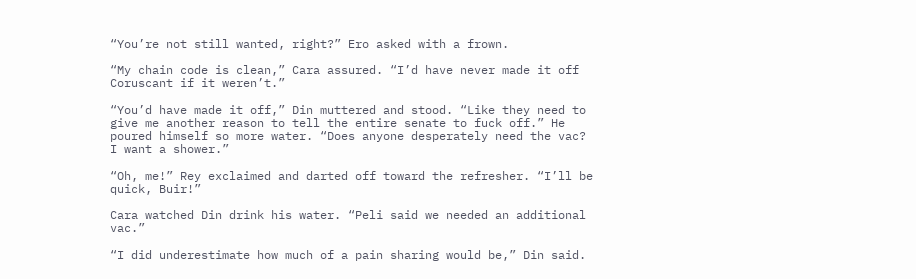“You’re not still wanted, right?” Ero asked with a frown.

“My chain code is clean,” Cara assured. “I’d have never made it off Coruscant if it weren’t.”

“You’d have made it off,” Din muttered and stood. “Like they need to give me another reason to tell the entire senate to fuck off.” He poured himself so more water. “Does anyone desperately need the vac? I want a shower.”

“Oh, me!” Rey exclaimed and darted off toward the refresher. “I’ll be quick, Buir!”

Cara watched Din drink his water. “Peli said we needed an additional vac.”

“I did underestimate how much of a pain sharing would be,” Din said.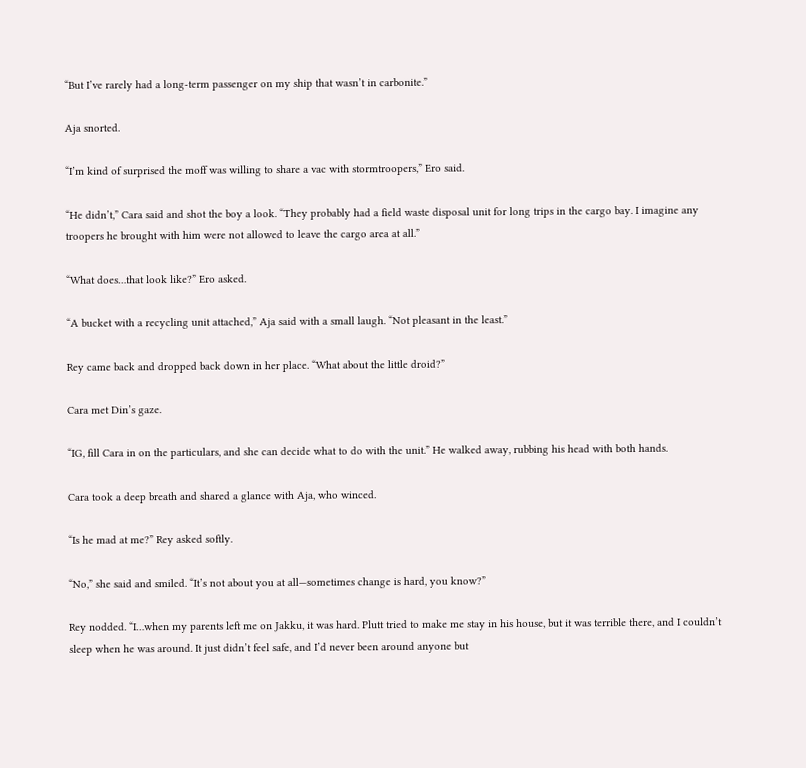“But I’ve rarely had a long-term passenger on my ship that wasn’t in carbonite.”

Aja snorted.

“I’m kind of surprised the moff was willing to share a vac with stormtroopers,” Ero said.

“He didn’t,” Cara said and shot the boy a look. “They probably had a field waste disposal unit for long trips in the cargo bay. I imagine any troopers he brought with him were not allowed to leave the cargo area at all.”

“What does…that look like?” Ero asked.

“A bucket with a recycling unit attached,” Aja said with a small laugh. “Not pleasant in the least.”

Rey came back and dropped back down in her place. “What about the little droid?”

Cara met Din’s gaze.

“IG, fill Cara in on the particulars, and she can decide what to do with the unit.” He walked away, rubbing his head with both hands.

Cara took a deep breath and shared a glance with Aja, who winced.

“Is he mad at me?” Rey asked softly.

“No,” she said and smiled. “It’s not about you at all—sometimes change is hard, you know?”

Rey nodded. “I…when my parents left me on Jakku, it was hard. Plutt tried to make me stay in his house, but it was terrible there, and I couldn’t sleep when he was around. It just didn’t feel safe, and I’d never been around anyone but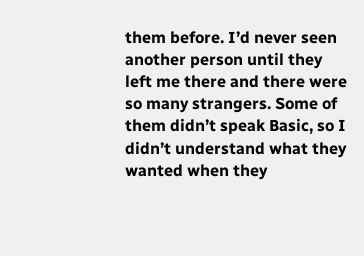them before. I’d never seen another person until they left me there and there were so many strangers. Some of them didn’t speak Basic, so I didn’t understand what they wanted when they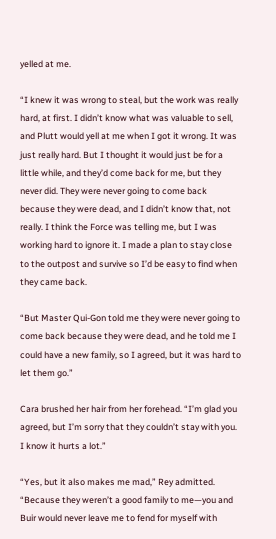yelled at me.

“I knew it was wrong to steal, but the work was really hard, at first. I didn’t know what was valuable to sell, and Plutt would yell at me when I got it wrong. It was just really hard. But I thought it would just be for a little while, and they’d come back for me, but they never did. They were never going to come back because they were dead, and I didn’t know that, not really. I think the Force was telling me, but I was working hard to ignore it. I made a plan to stay close to the outpost and survive so I’d be easy to find when they came back.

“But Master Qui-Gon told me they were never going to come back because they were dead, and he told me I could have a new family, so I agreed, but it was hard to let them go.”

Cara brushed her hair from her forehead. “I’m glad you agreed, but I’m sorry that they couldn’t stay with you. I know it hurts a lot.”

“Yes, but it also makes me mad,” Rey admitted. “Because they weren’t a good family to me—you and Buir would never leave me to fend for myself with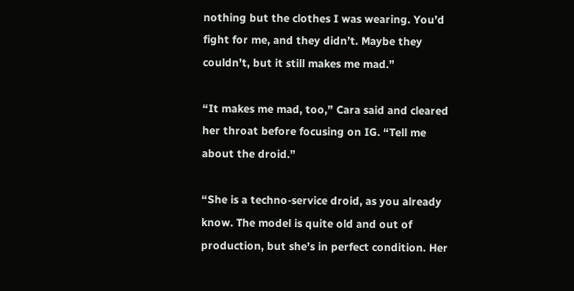nothing but the clothes I was wearing. You’d fight for me, and they didn’t. Maybe they couldn’t, but it still makes me mad.”

“It makes me mad, too,” Cara said and cleared her throat before focusing on IG. “Tell me about the droid.”

“She is a techno-service droid, as you already know. The model is quite old and out of production, but she’s in perfect condition. Her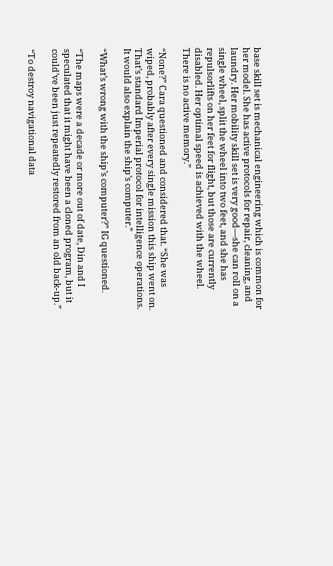base skill set is mechanical engineering which is common for her model. She has active protocols for repair, cleaning, and laundry. Her mobility skill set is very good—she can roll on a single wheel, split the wheel into two feet, and she has repulsorlifts on her feet for flight, but those are currently disabled. Her optimal speed is achieved with the wheel. There is no active memory.”

“None?” Cara questioned and considered that. “She was wiped, probably after every single mission this ship went on. That’s standard Imperial protocol for intelligence operations. It would also explain the ship’s computer.”

“What’s wrong with the ship’s computer?” IG questioned.

“The maps were a decade or more out of date, Din and I speculated that it might have been a cloned program, but it could’ve been just repeatedly restored from an old back-up.”

“To destroy navigational data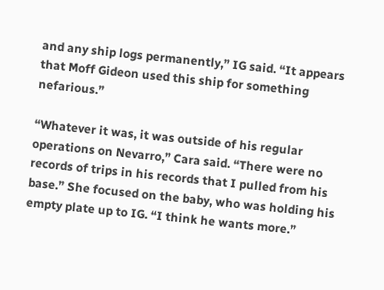and any ship logs permanently,” IG said. “It appears that Moff Gideon used this ship for something nefarious.”

“Whatever it was, it was outside of his regular operations on Nevarro,” Cara said. “There were no records of trips in his records that I pulled from his base.” She focused on the baby, who was holding his empty plate up to IG. “I think he wants more.”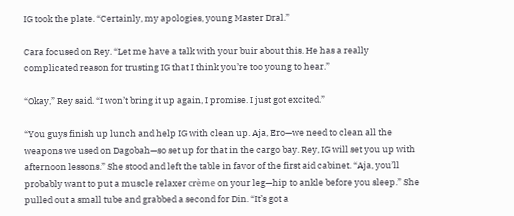IG took the plate. “Certainly, my apologies, young Master Dral.”

Cara focused on Rey. “Let me have a talk with your buir about this. He has a really complicated reason for trusting IG that I think you’re too young to hear.”

“Okay,” Rey said. “I won’t bring it up again, I promise. I just got excited.”

“You guys finish up lunch and help IG with clean up. Aja, Ero—we need to clean all the weapons we used on Dagobah—so set up for that in the cargo bay. Rey, IG will set you up with afternoon lessons.” She stood and left the table in favor of the first aid cabinet. “Aja, you’ll probably want to put a muscle relaxer crème on your leg—hip to ankle before you sleep.” She pulled out a small tube and grabbed a second for Din. “It’s got a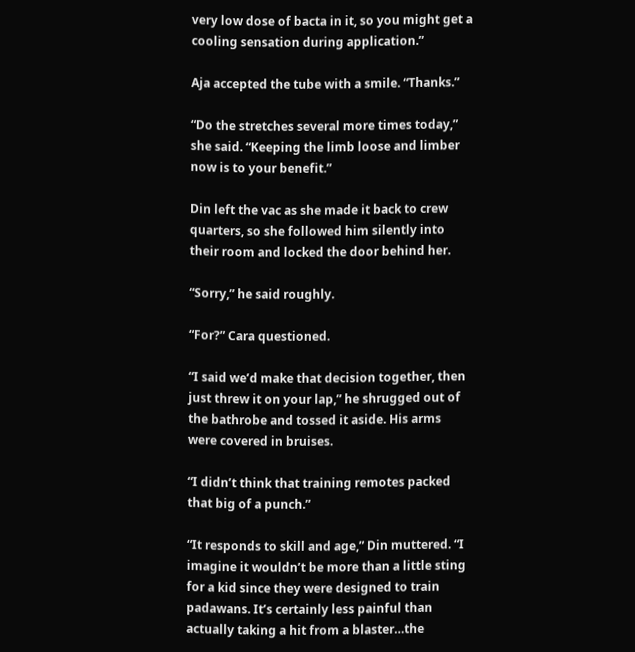very low dose of bacta in it, so you might get a cooling sensation during application.”

Aja accepted the tube with a smile. “Thanks.”

“Do the stretches several more times today,” she said. “Keeping the limb loose and limber now is to your benefit.”

Din left the vac as she made it back to crew quarters, so she followed him silently into their room and locked the door behind her.

“Sorry,” he said roughly.

“For?” Cara questioned.

“I said we’d make that decision together, then just threw it on your lap,” he shrugged out of the bathrobe and tossed it aside. His arms were covered in bruises.

“I didn’t think that training remotes packed that big of a punch.”

“It responds to skill and age,” Din muttered. “I imagine it wouldn’t be more than a little sting for a kid since they were designed to train padawans. It’s certainly less painful than actually taking a hit from a blaster…the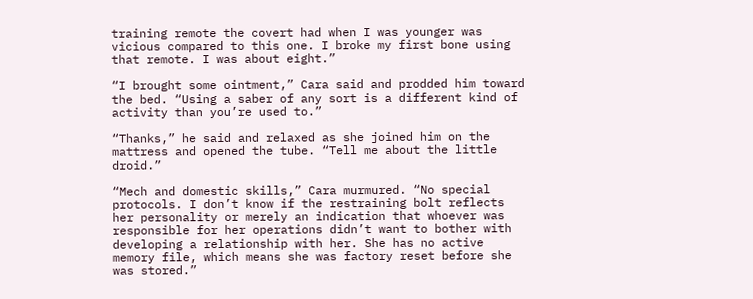training remote the covert had when I was younger was vicious compared to this one. I broke my first bone using that remote. I was about eight.”

“I brought some ointment,” Cara said and prodded him toward the bed. “Using a saber of any sort is a different kind of activity than you’re used to.”

“Thanks,” he said and relaxed as she joined him on the mattress and opened the tube. “Tell me about the little droid.”

“Mech and domestic skills,” Cara murmured. “No special protocols. I don’t know if the restraining bolt reflects her personality or merely an indication that whoever was responsible for her operations didn’t want to bother with developing a relationship with her. She has no active memory file, which means she was factory reset before she was stored.”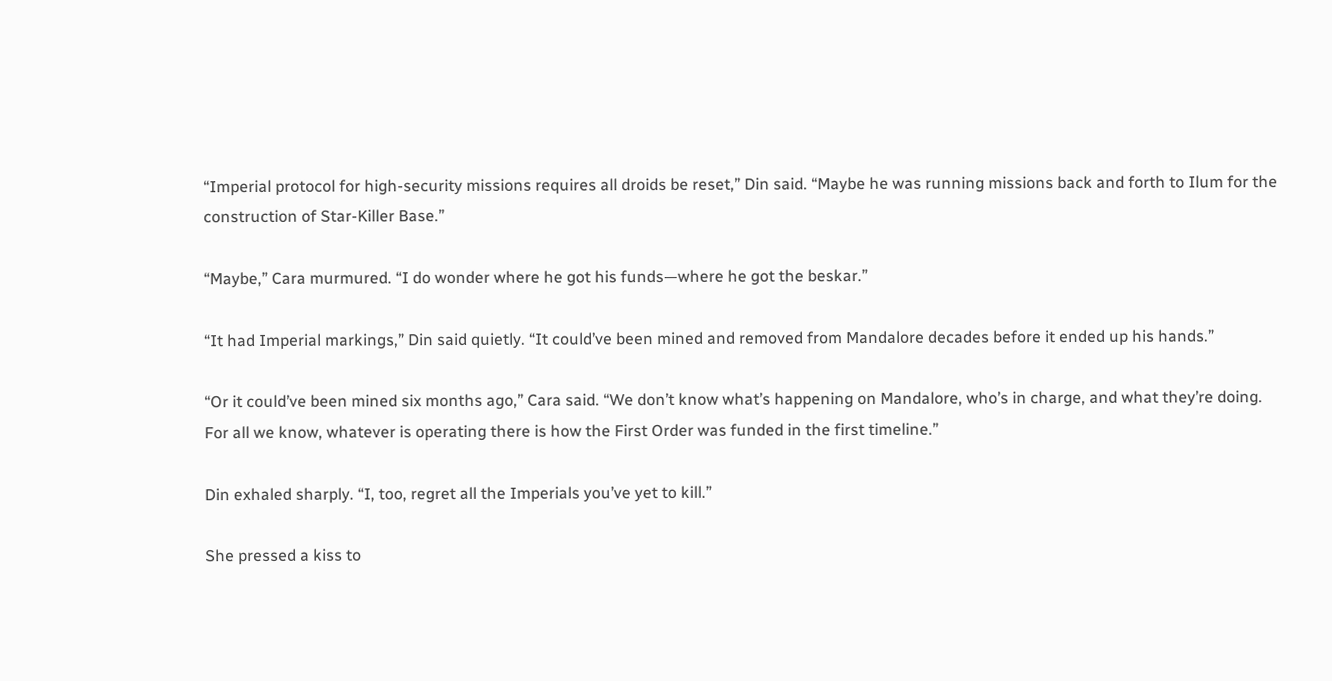“Imperial protocol for high-security missions requires all droids be reset,” Din said. “Maybe he was running missions back and forth to Ilum for the construction of Star-Killer Base.”

“Maybe,” Cara murmured. “I do wonder where he got his funds—where he got the beskar.”

“It had Imperial markings,” Din said quietly. “It could’ve been mined and removed from Mandalore decades before it ended up his hands.”

“Or it could’ve been mined six months ago,” Cara said. “We don’t know what’s happening on Mandalore, who’s in charge, and what they’re doing. For all we know, whatever is operating there is how the First Order was funded in the first timeline.”

Din exhaled sharply. “I, too, regret all the Imperials you’ve yet to kill.”

She pressed a kiss to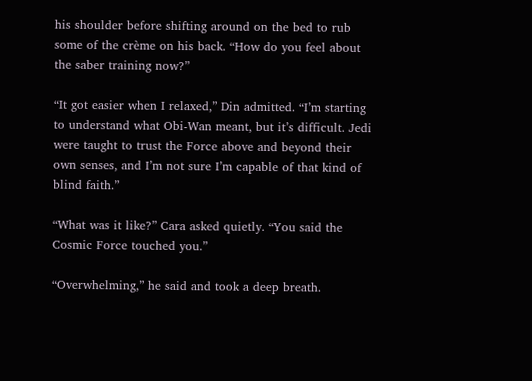his shoulder before shifting around on the bed to rub some of the crème on his back. “How do you feel about the saber training now?”

“It got easier when I relaxed,” Din admitted. “I’m starting to understand what Obi-Wan meant, but it’s difficult. Jedi were taught to trust the Force above and beyond their own senses, and I’m not sure I’m capable of that kind of blind faith.”

“What was it like?” Cara asked quietly. “You said the Cosmic Force touched you.”

“Overwhelming,” he said and took a deep breath.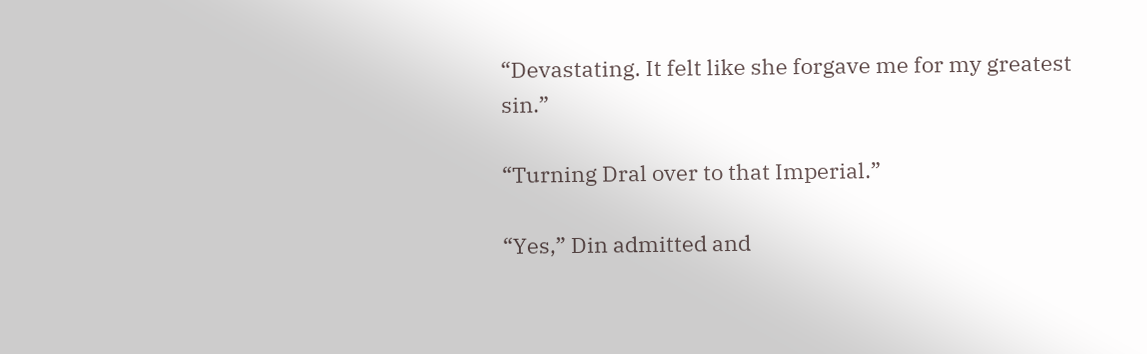“Devastating. It felt like she forgave me for my greatest sin.”

“Turning Dral over to that Imperial.”

“Yes,” Din admitted and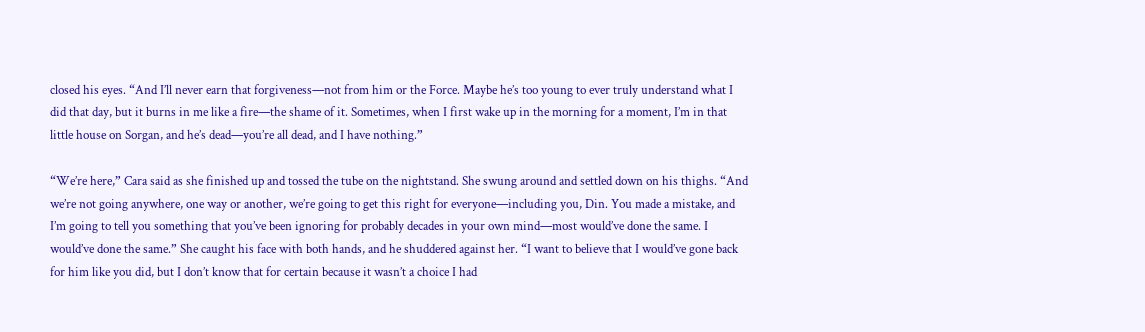closed his eyes. “And I’ll never earn that forgiveness—not from him or the Force. Maybe he’s too young to ever truly understand what I did that day, but it burns in me like a fire—the shame of it. Sometimes, when I first wake up in the morning for a moment, I’m in that little house on Sorgan, and he’s dead—you’re all dead, and I have nothing.”

“We’re here,” Cara said as she finished up and tossed the tube on the nightstand. She swung around and settled down on his thighs. “And we’re not going anywhere, one way or another, we’re going to get this right for everyone—including you, Din. You made a mistake, and I’m going to tell you something that you’ve been ignoring for probably decades in your own mind—most would’ve done the same. I would’ve done the same.” She caught his face with both hands, and he shuddered against her. “I want to believe that I would’ve gone back for him like you did, but I don’t know that for certain because it wasn’t a choice I had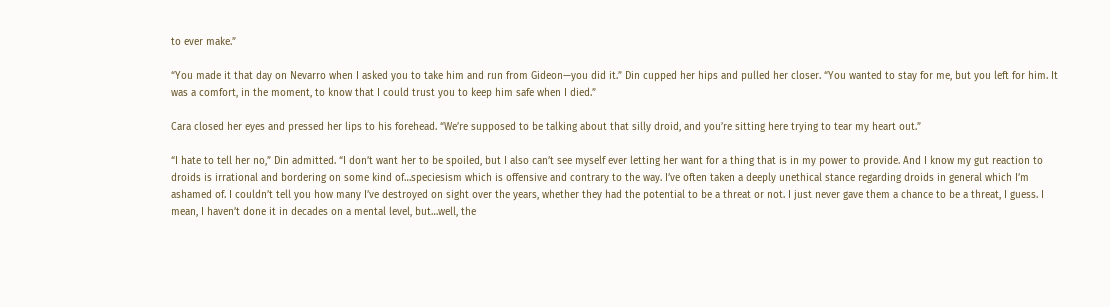to ever make.”

“You made it that day on Nevarro when I asked you to take him and run from Gideon—you did it.” Din cupped her hips and pulled her closer. “You wanted to stay for me, but you left for him. It was a comfort, in the moment, to know that I could trust you to keep him safe when I died.”

Cara closed her eyes and pressed her lips to his forehead. “We’re supposed to be talking about that silly droid, and you’re sitting here trying to tear my heart out.”

“I hate to tell her no,” Din admitted. “I don’t want her to be spoiled, but I also can’t see myself ever letting her want for a thing that is in my power to provide. And I know my gut reaction to droids is irrational and bordering on some kind of…speciesism which is offensive and contrary to the way. I’ve often taken a deeply unethical stance regarding droids in general which I’m ashamed of. I couldn’t tell you how many I’ve destroyed on sight over the years, whether they had the potential to be a threat or not. I just never gave them a chance to be a threat, I guess. I mean, I haven’t done it in decades on a mental level, but…well, the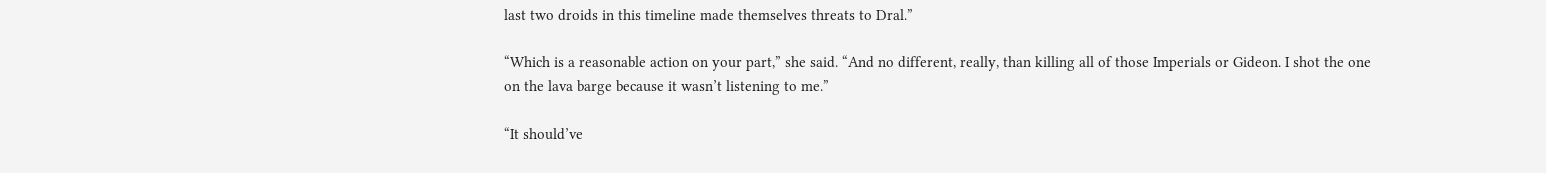last two droids in this timeline made themselves threats to Dral.”

“Which is a reasonable action on your part,” she said. “And no different, really, than killing all of those Imperials or Gideon. I shot the one on the lava barge because it wasn’t listening to me.”

“It should’ve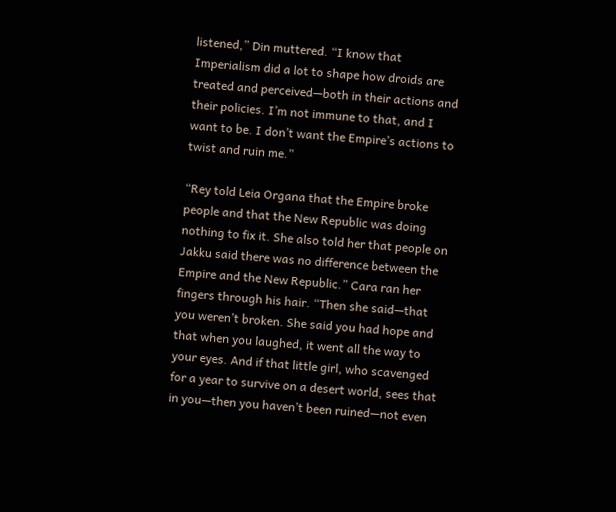listened,” Din muttered. “I know that Imperialism did a lot to shape how droids are treated and perceived—both in their actions and their policies. I’m not immune to that, and I want to be. I don’t want the Empire’s actions to twist and ruin me.”

“Rey told Leia Organa that the Empire broke people and that the New Republic was doing nothing to fix it. She also told her that people on Jakku said there was no difference between the Empire and the New Republic.” Cara ran her fingers through his hair. “Then she said—that you weren’t broken. She said you had hope and that when you laughed, it went all the way to your eyes. And if that little girl, who scavenged for a year to survive on a desert world, sees that in you—then you haven’t been ruined—not even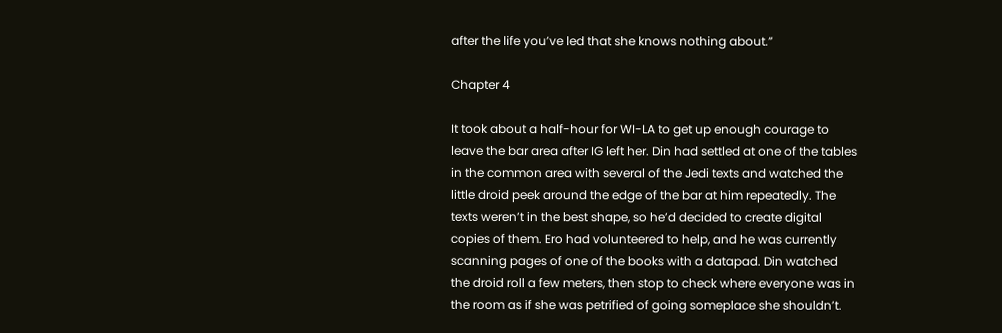after the life you’ve led that she knows nothing about.”

Chapter 4

It took about a half-hour for WI-LA to get up enough courage to leave the bar area after IG left her. Din had settled at one of the tables in the common area with several of the Jedi texts and watched the little droid peek around the edge of the bar at him repeatedly. The texts weren’t in the best shape, so he’d decided to create digital copies of them. Ero had volunteered to help, and he was currently scanning pages of one of the books with a datapad. Din watched the droid roll a few meters, then stop to check where everyone was in the room as if she was petrified of going someplace she shouldn’t.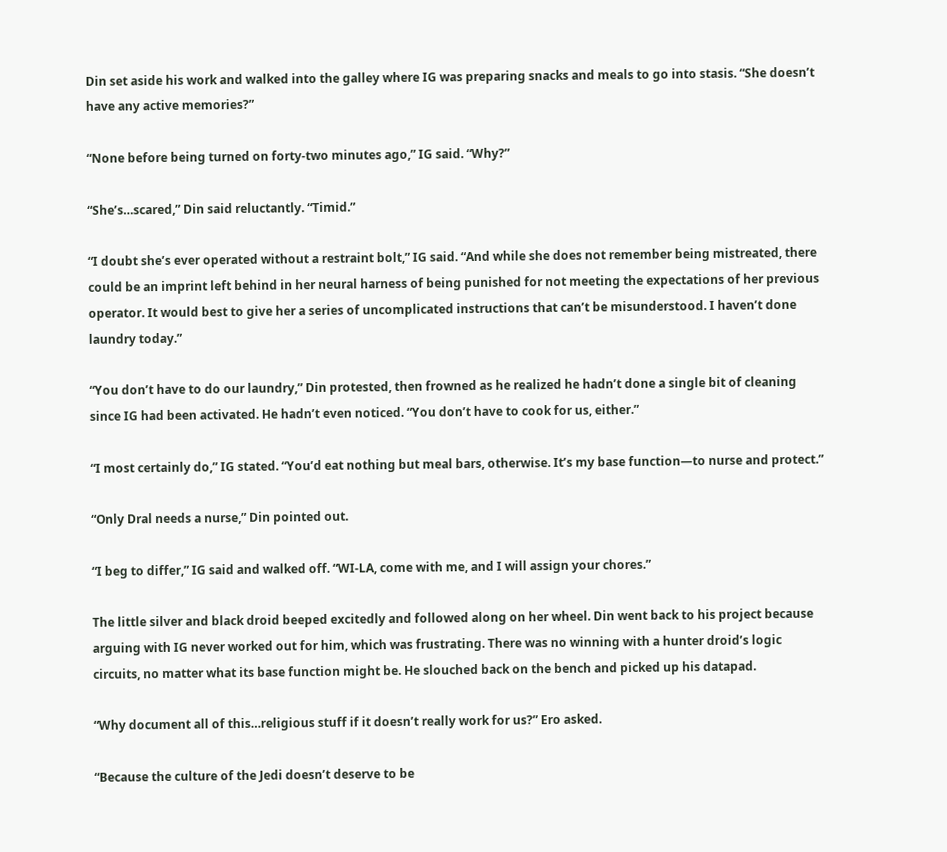Din set aside his work and walked into the galley where IG was preparing snacks and meals to go into stasis. “She doesn’t have any active memories?”

“None before being turned on forty-two minutes ago,” IG said. “Why?”

“She’s…scared,” Din said reluctantly. “Timid.”

“I doubt she’s ever operated without a restraint bolt,” IG said. “And while she does not remember being mistreated, there could be an imprint left behind in her neural harness of being punished for not meeting the expectations of her previous operator. It would best to give her a series of uncomplicated instructions that can’t be misunderstood. I haven’t done laundry today.”

“You don’t have to do our laundry,” Din protested, then frowned as he realized he hadn’t done a single bit of cleaning since IG had been activated. He hadn’t even noticed. “You don’t have to cook for us, either.”

“I most certainly do,” IG stated. “You’d eat nothing but meal bars, otherwise. It’s my base function—to nurse and protect.”

“Only Dral needs a nurse,” Din pointed out.

“I beg to differ,” IG said and walked off. “WI-LA, come with me, and I will assign your chores.”

The little silver and black droid beeped excitedly and followed along on her wheel. Din went back to his project because arguing with IG never worked out for him, which was frustrating. There was no winning with a hunter droid’s logic circuits, no matter what its base function might be. He slouched back on the bench and picked up his datapad.

“Why document all of this…religious stuff if it doesn’t really work for us?” Ero asked.

“Because the culture of the Jedi doesn’t deserve to be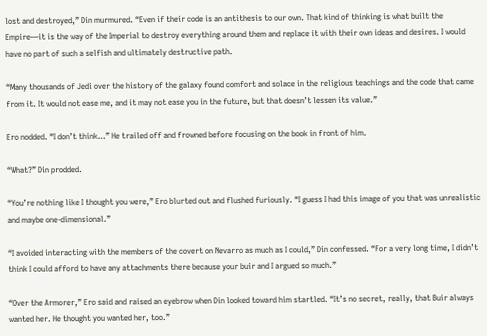lost and destroyed,” Din murmured. “Even if their code is an antithesis to our own. That kind of thinking is what built the Empire—it is the way of the Imperial to destroy everything around them and replace it with their own ideas and desires. I would have no part of such a selfish and ultimately destructive path.

“Many thousands of Jedi over the history of the galaxy found comfort and solace in the religious teachings and the code that came from it. It would not ease me, and it may not ease you in the future, but that doesn’t lessen its value.”

Ero nodded. “I don’t think…” He trailed off and frowned before focusing on the book in front of him.

“What?” Din prodded.

“You’re nothing like I thought you were,” Ero blurted out and flushed furiously. “I guess I had this image of you that was unrealistic and maybe one-dimensional.”

“I avoided interacting with the members of the covert on Nevarro as much as I could,” Din confessed. “For a very long time, I didn’t think I could afford to have any attachments there because your buir and I argued so much.”

“Over the Armorer,” Ero said and raised an eyebrow when Din looked toward him startled. “It’s no secret, really, that Buir always wanted her. He thought you wanted her, too.”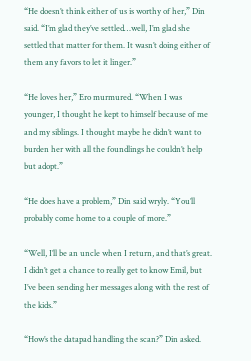“He doesn’t think either of us is worthy of her,” Din said. “I’m glad they’ve settled…well, I’m glad she settled that matter for them. It wasn’t doing either of them any favors to let it linger.”

“He loves her,” Ero murmured. “When I was younger, I thought he kept to himself because of me and my siblings. I thought maybe he didn’t want to burden her with all the foundlings he couldn’t help but adopt.”

“He does have a problem,” Din said wryly. “You’ll probably come home to a couple of more.”

“Well, I’ll be an uncle when I return, and that’s great. I didn’t get a chance to really get to know Emil, but I’ve been sending her messages along with the rest of the kids.”

“How’s the datapad handling the scan?” Din asked.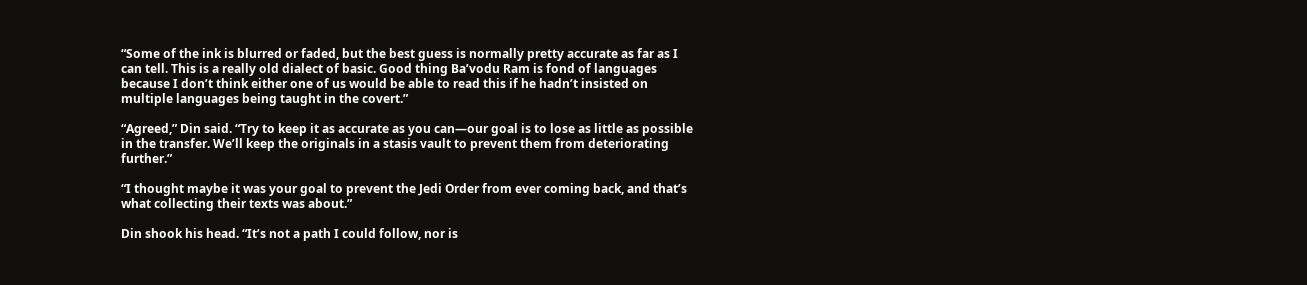“Some of the ink is blurred or faded, but the best guess is normally pretty accurate as far as I can tell. This is a really old dialect of basic. Good thing Ba’vodu Ram is fond of languages because I don’t think either one of us would be able to read this if he hadn’t insisted on multiple languages being taught in the covert.”

“Agreed,” Din said. “Try to keep it as accurate as you can—our goal is to lose as little as possible in the transfer. We’ll keep the originals in a stasis vault to prevent them from deteriorating further.”

“I thought maybe it was your goal to prevent the Jedi Order from ever coming back, and that’s what collecting their texts was about.”

Din shook his head. “It’s not a path I could follow, nor is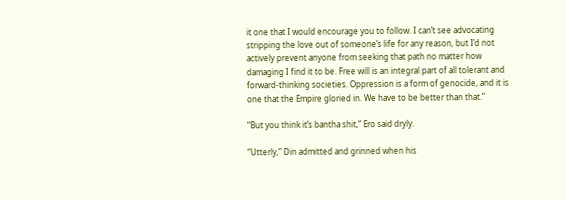it one that I would encourage you to follow. I can’t see advocating stripping the love out of someone’s life for any reason, but I’d not actively prevent anyone from seeking that path no matter how damaging I find it to be. Free will is an integral part of all tolerant and forward-thinking societies. Oppression is a form of genocide, and it is one that the Empire gloried in. We have to be better than that.”

“But you think it’s bantha shit,” Ero said dryly.

“Utterly,” Din admitted and grinned when his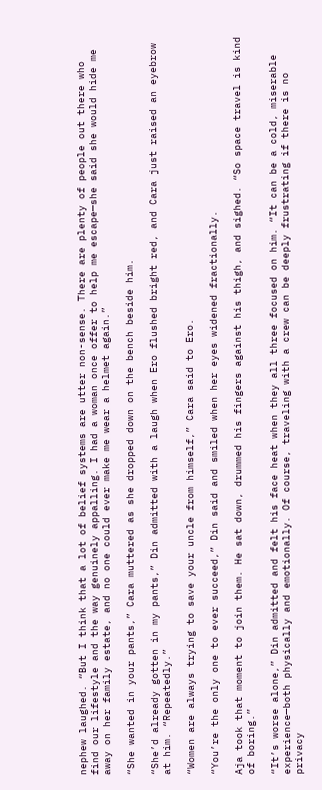nephew laughed. “But I think that a lot of belief systems are utter non-sense. There are plenty of people out there who find our lifestyle and the way genuinely appalling. I had a woman once offer to help me escape—she said she would hide me away on her family estate, and no one could ever make me wear a helmet again.”

“She wanted in your pants,” Cara muttered as she dropped down on the bench beside him.

“She’d already gotten in my pants,” Din admitted with a laugh when Ero flushed bright red, and Cara just raised an eyebrow at him. “Repeatedly.”

“Women are always trying to save your uncle from himself,” Cara said to Ero.

“You’re the only one to ever succeed,” Din said and smiled when her eyes widened fractionally.

Aja took that moment to join them. He sat down, drummed his fingers against his thigh, and sighed. “So space travel is kind of boring.”

“It’s worse alone,” Din admitted and felt his face heat when they all three focused on him. “It can be a cold, miserable experience—both physically and emotionally. Of course, traveling with a crew can be deeply frustrating if there is no privacy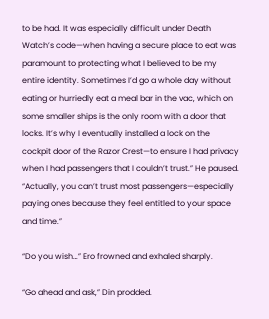to be had. It was especially difficult under Death Watch’s code—when having a secure place to eat was paramount to protecting what I believed to be my entire identity. Sometimes I’d go a whole day without eating or hurriedly eat a meal bar in the vac, which on some smaller ships is the only room with a door that locks. It’s why I eventually installed a lock on the cockpit door of the Razor Crest—to ensure I had privacy when I had passengers that I couldn’t trust.” He paused. “Actually, you can’t trust most passengers—especially paying ones because they feel entitled to your space and time.”

“Do you wish…” Ero frowned and exhaled sharply.

“Go ahead and ask,” Din prodded.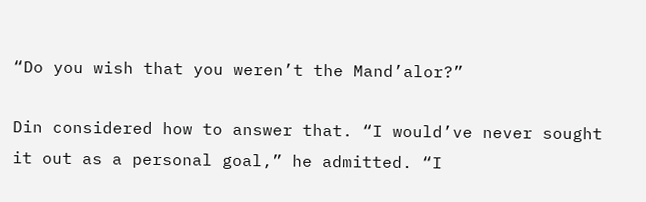“Do you wish that you weren’t the Mand’alor?”

Din considered how to answer that. “I would’ve never sought it out as a personal goal,” he admitted. “I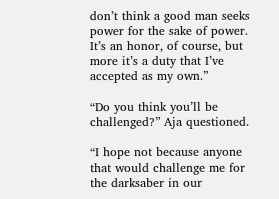don’t think a good man seeks power for the sake of power. It’s an honor, of course, but more it’s a duty that I’ve accepted as my own.”

“Do you think you’ll be challenged?” Aja questioned.

“I hope not because anyone that would challenge me for the darksaber in our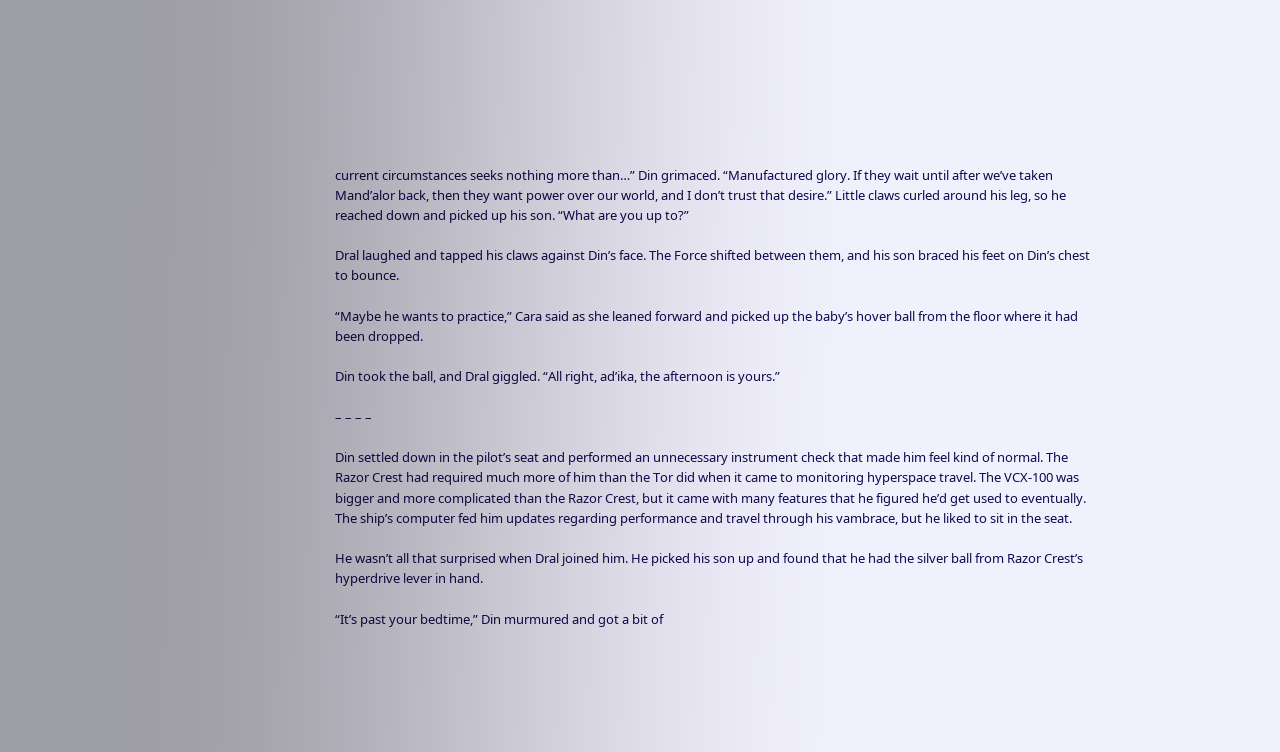current circumstances seeks nothing more than…” Din grimaced. “Manufactured glory. If they wait until after we’ve taken Mand’alor back, then they want power over our world, and I don’t trust that desire.” Little claws curled around his leg, so he reached down and picked up his son. “What are you up to?”

Dral laughed and tapped his claws against Din’s face. The Force shifted between them, and his son braced his feet on Din’s chest to bounce.

“Maybe he wants to practice,” Cara said as she leaned forward and picked up the baby’s hover ball from the floor where it had been dropped.

Din took the ball, and Dral giggled. “All right, ad’ika, the afternoon is yours.”

– – – –

Din settled down in the pilot’s seat and performed an unnecessary instrument check that made him feel kind of normal. The Razor Crest had required much more of him than the Tor did when it came to monitoring hyperspace travel. The VCX-100 was bigger and more complicated than the Razor Crest, but it came with many features that he figured he’d get used to eventually. The ship’s computer fed him updates regarding performance and travel through his vambrace, but he liked to sit in the seat.

He wasn’t all that surprised when Dral joined him. He picked his son up and found that he had the silver ball from Razor Crest’s hyperdrive lever in hand.

“It’s past your bedtime,” Din murmured and got a bit of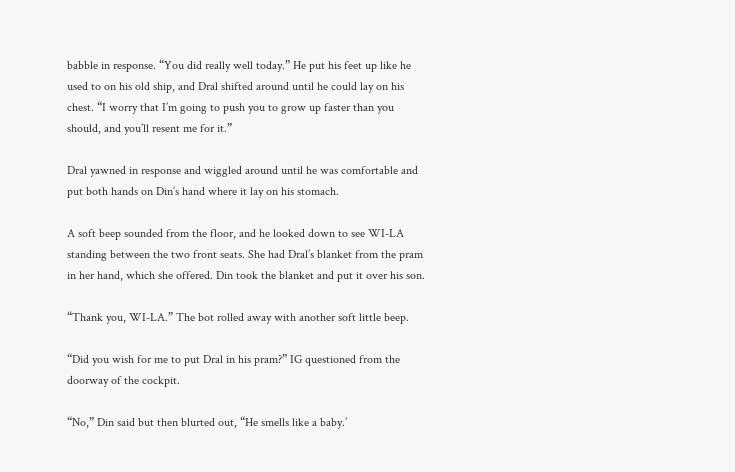babble in response. “You did really well today.” He put his feet up like he used to on his old ship, and Dral shifted around until he could lay on his chest. “I worry that I’m going to push you to grow up faster than you should, and you’ll resent me for it.”

Dral yawned in response and wiggled around until he was comfortable and put both hands on Din’s hand where it lay on his stomach.

A soft beep sounded from the floor, and he looked down to see WI-LA standing between the two front seats. She had Dral’s blanket from the pram in her hand, which she offered. Din took the blanket and put it over his son.

“Thank you, WI-LA.” The bot rolled away with another soft little beep.

“Did you wish for me to put Dral in his pram?” IG questioned from the doorway of the cockpit.

“No,” Din said but then blurted out, “He smells like a baby.’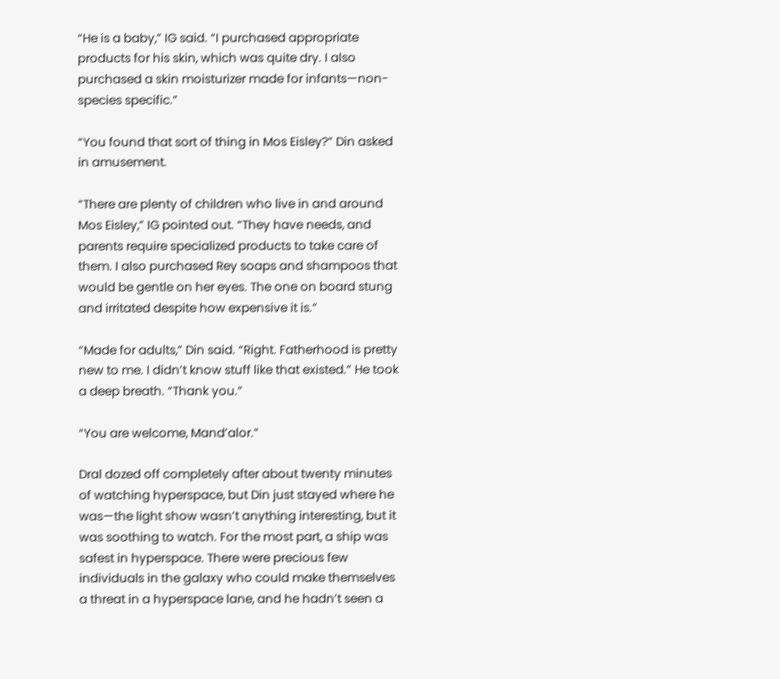“He is a baby,” IG said. “I purchased appropriate products for his skin, which was quite dry. I also purchased a skin moisturizer made for infants—non-species specific.”

“You found that sort of thing in Mos Eisley?” Din asked in amusement.

“There are plenty of children who live in and around Mos Eisley,” IG pointed out. “They have needs, and parents require specialized products to take care of them. I also purchased Rey soaps and shampoos that would be gentle on her eyes. The one on board stung and irritated despite how expensive it is.”

“Made for adults,” Din said. “Right. Fatherhood is pretty new to me. I didn’t know stuff like that existed.” He took a deep breath. “Thank you.”

“You are welcome, Mand’alor.”

Dral dozed off completely after about twenty minutes of watching hyperspace, but Din just stayed where he was—the light show wasn’t anything interesting, but it was soothing to watch. For the most part, a ship was safest in hyperspace. There were precious few individuals in the galaxy who could make themselves a threat in a hyperspace lane, and he hadn’t seen a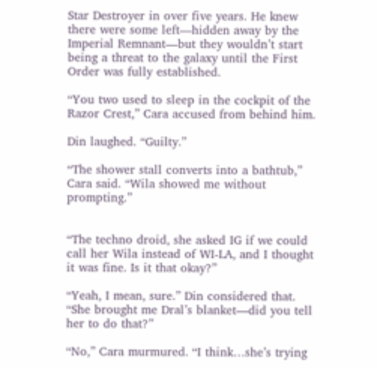Star Destroyer in over five years. He knew there were some left—hidden away by the Imperial Remnant—but they wouldn’t start being a threat to the galaxy until the First Order was fully established.

“You two used to sleep in the cockpit of the Razor Crest,” Cara accused from behind him.

Din laughed. “Guilty.”

“The shower stall converts into a bathtub,” Cara said. “Wila showed me without prompting.”


“The techno droid, she asked IG if we could call her Wila instead of WI-LA, and I thought it was fine. Is it that okay?”

“Yeah, I mean, sure.” Din considered that. “She brought me Dral’s blanket—did you tell her to do that?”

“No,” Cara murmured. “I think…she’s trying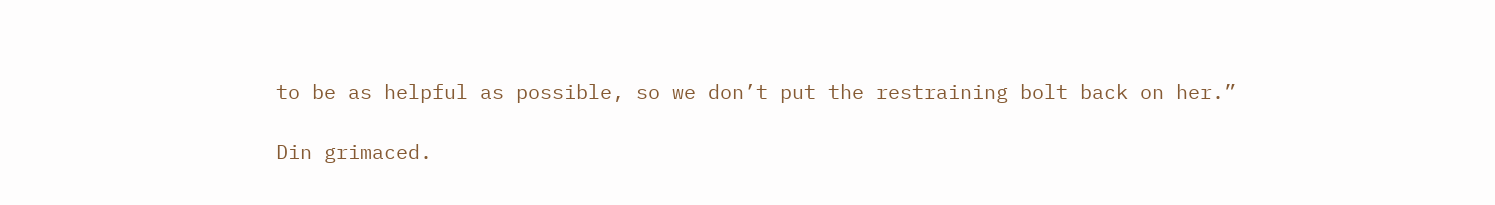to be as helpful as possible, so we don’t put the restraining bolt back on her.”

Din grimaced.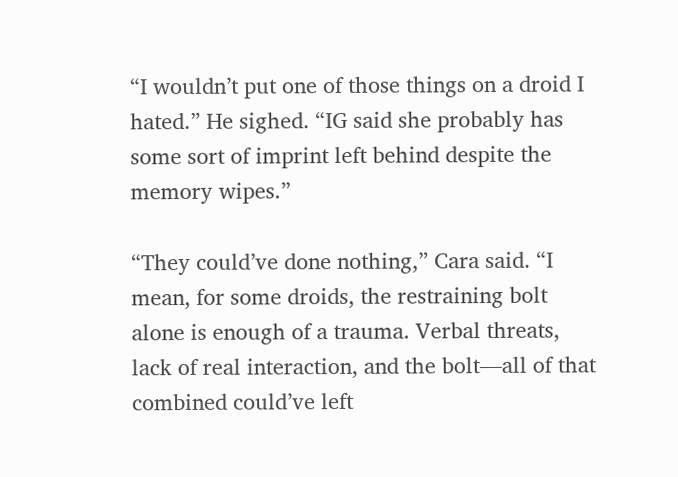“I wouldn’t put one of those things on a droid I hated.” He sighed. “IG said she probably has some sort of imprint left behind despite the memory wipes.”

“They could’ve done nothing,” Cara said. “I mean, for some droids, the restraining bolt alone is enough of a trauma. Verbal threats, lack of real interaction, and the bolt—all of that combined could’ve left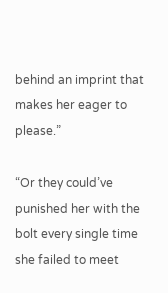behind an imprint that makes her eager to please.”

“Or they could’ve punished her with the bolt every single time she failed to meet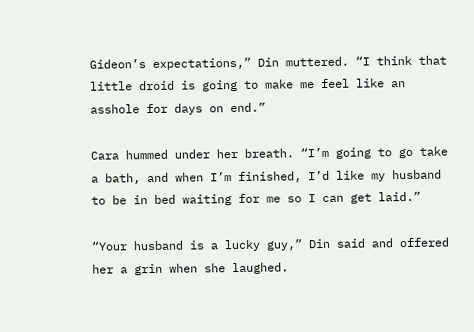Gideon’s expectations,” Din muttered. “I think that little droid is going to make me feel like an asshole for days on end.”

Cara hummed under her breath. “I’m going to go take a bath, and when I’m finished, I’d like my husband to be in bed waiting for me so I can get laid.”

“Your husband is a lucky guy,” Din said and offered her a grin when she laughed.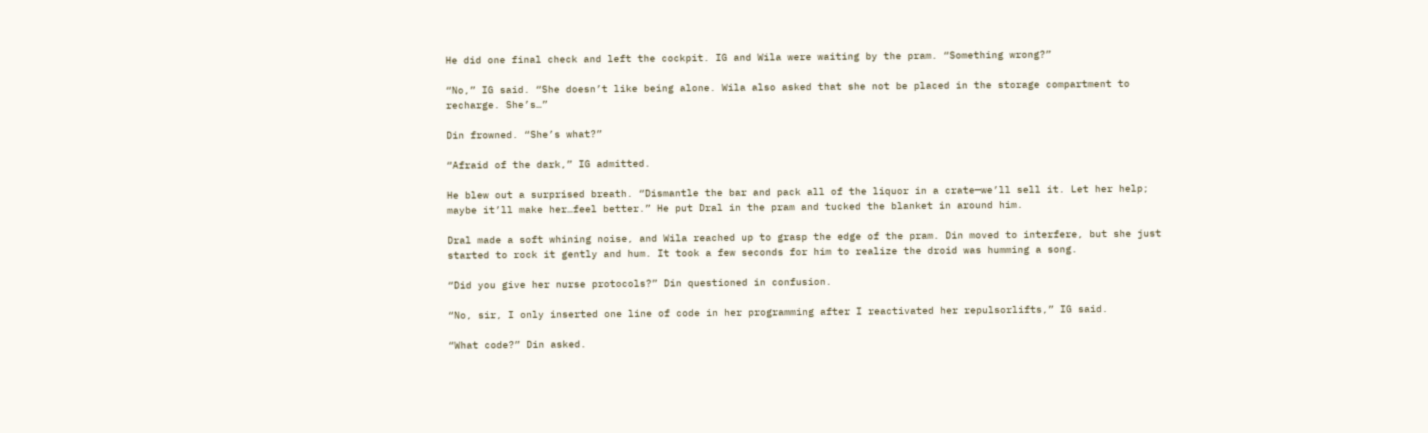He did one final check and left the cockpit. IG and Wila were waiting by the pram. “Something wrong?”

“No,” IG said. “She doesn’t like being alone. Wila also asked that she not be placed in the storage compartment to recharge. She’s…”

Din frowned. “She’s what?”

“Afraid of the dark,” IG admitted.

He blew out a surprised breath. “Dismantle the bar and pack all of the liquor in a crate—we’ll sell it. Let her help; maybe it’ll make her…feel better.” He put Dral in the pram and tucked the blanket in around him.

Dral made a soft whining noise, and Wila reached up to grasp the edge of the pram. Din moved to interfere, but she just started to rock it gently and hum. It took a few seconds for him to realize the droid was humming a song.

“Did you give her nurse protocols?” Din questioned in confusion.

“No, sir, I only inserted one line of code in her programming after I reactivated her repulsorlifts,” IG said.

“What code?” Din asked.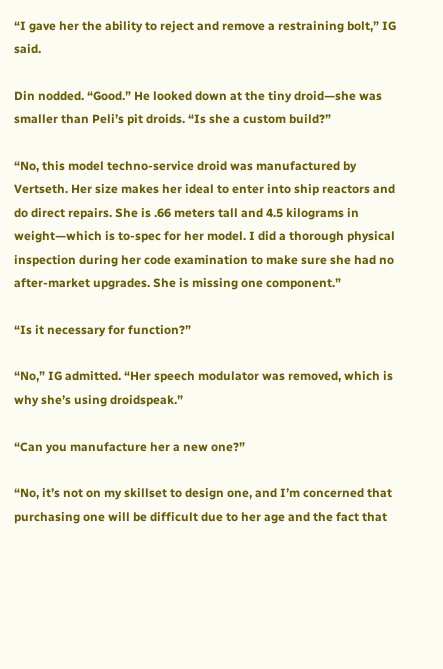“I gave her the ability to reject and remove a restraining bolt,” IG said.

Din nodded. “Good.” He looked down at the tiny droid—she was smaller than Peli’s pit droids. “Is she a custom build?”

“No, this model techno-service droid was manufactured by Vertseth. Her size makes her ideal to enter into ship reactors and do direct repairs. She is .66 meters tall and 4.5 kilograms in weight—which is to-spec for her model. I did a thorough physical inspection during her code examination to make sure she had no after-market upgrades. She is missing one component.”

“Is it necessary for function?”

“No,” IG admitted. “Her speech modulator was removed, which is why she’s using droidspeak.”

“Can you manufacture her a new one?”

“No, it’s not on my skillset to design one, and I’m concerned that purchasing one will be difficult due to her age and the fact that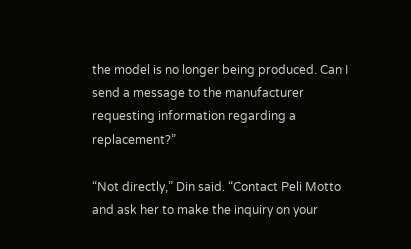the model is no longer being produced. Can I send a message to the manufacturer requesting information regarding a replacement?”

“Not directly,” Din said. “Contact Peli Motto and ask her to make the inquiry on your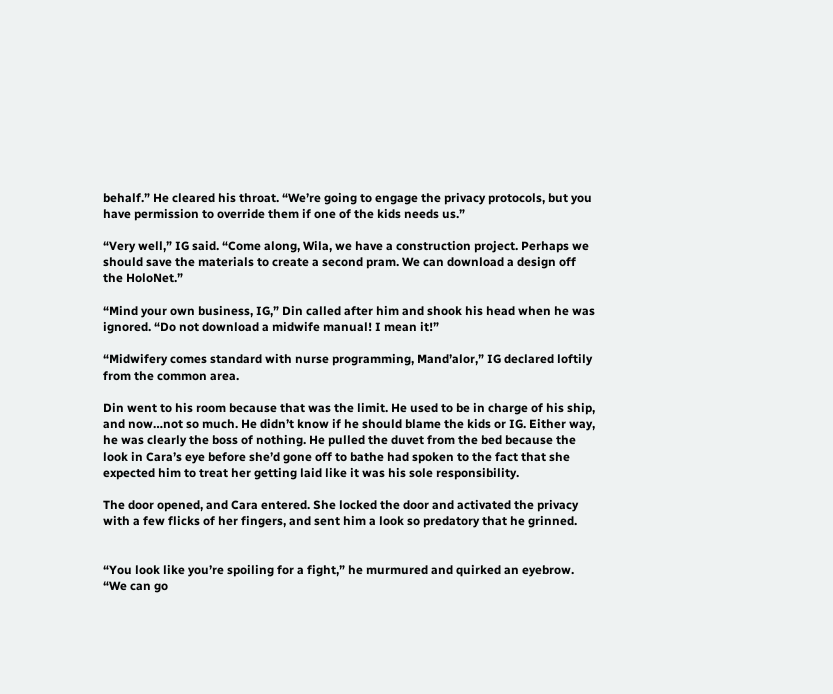behalf.” He cleared his throat. “We’re going to engage the privacy protocols, but you have permission to override them if one of the kids needs us.”

“Very well,” IG said. “Come along, Wila, we have a construction project. Perhaps we should save the materials to create a second pram. We can download a design off the HoloNet.”

“Mind your own business, IG,” Din called after him and shook his head when he was ignored. “Do not download a midwife manual! I mean it!”

“Midwifery comes standard with nurse programming, Mand’alor,” IG declared loftily from the common area.

Din went to his room because that was the limit. He used to be in charge of his ship, and now…not so much. He didn’t know if he should blame the kids or IG. Either way, he was clearly the boss of nothing. He pulled the duvet from the bed because the look in Cara’s eye before she’d gone off to bathe had spoken to the fact that she expected him to treat her getting laid like it was his sole responsibility.

The door opened, and Cara entered. She locked the door and activated the privacy with a few flicks of her fingers, and sent him a look so predatory that he grinned.


“You look like you’re spoiling for a fight,” he murmured and quirked an eyebrow. “We can go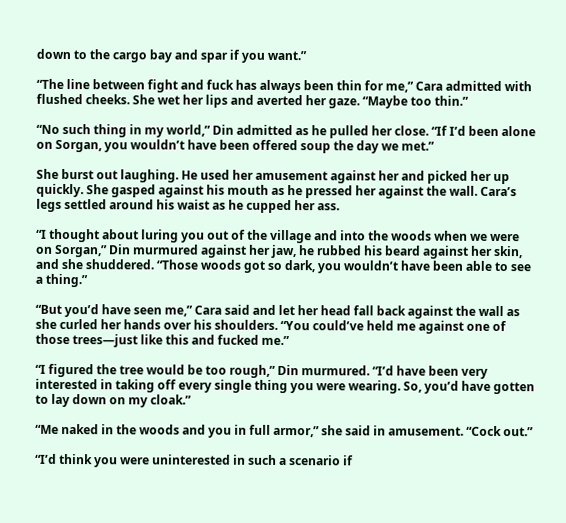down to the cargo bay and spar if you want.”

“The line between fight and fuck has always been thin for me,” Cara admitted with flushed cheeks. She wet her lips and averted her gaze. “Maybe too thin.”

“No such thing in my world,” Din admitted as he pulled her close. “If I’d been alone on Sorgan, you wouldn’t have been offered soup the day we met.”

She burst out laughing. He used her amusement against her and picked her up quickly. She gasped against his mouth as he pressed her against the wall. Cara’s legs settled around his waist as he cupped her ass.

“I thought about luring you out of the village and into the woods when we were on Sorgan,” Din murmured against her jaw, he rubbed his beard against her skin, and she shuddered. “Those woods got so dark, you wouldn’t have been able to see a thing.”

“But you’d have seen me,” Cara said and let her head fall back against the wall as she curled her hands over his shoulders. “You could’ve held me against one of those trees—just like this and fucked me.”

“I figured the tree would be too rough,” Din murmured. “I’d have been very interested in taking off every single thing you were wearing. So, you’d have gotten to lay down on my cloak.”

“Me naked in the woods and you in full armor,” she said in amusement. “Cock out.”

“I’d think you were uninterested in such a scenario if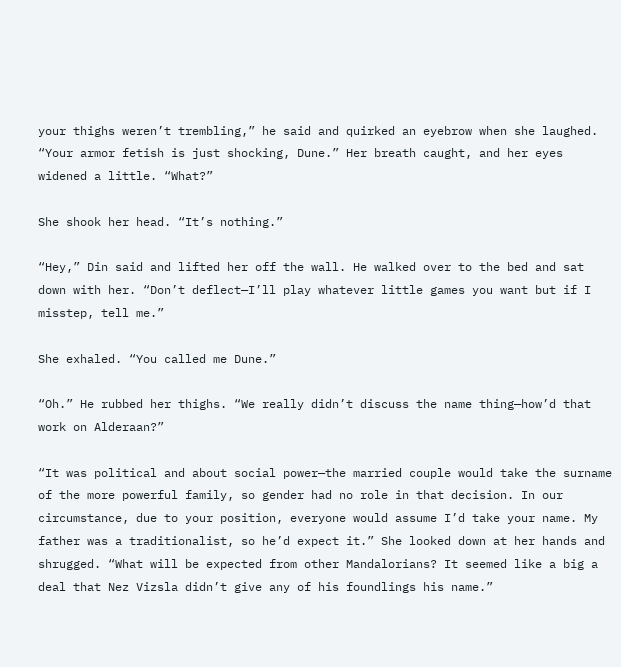your thighs weren’t trembling,” he said and quirked an eyebrow when she laughed. “Your armor fetish is just shocking, Dune.” Her breath caught, and her eyes widened a little. “What?”

She shook her head. “It’s nothing.”

“Hey,” Din said and lifted her off the wall. He walked over to the bed and sat down with her. “Don’t deflect—I’ll play whatever little games you want but if I misstep, tell me.”

She exhaled. “You called me Dune.”

“Oh.” He rubbed her thighs. “We really didn’t discuss the name thing—how’d that work on Alderaan?”

“It was political and about social power—the married couple would take the surname of the more powerful family, so gender had no role in that decision. In our circumstance, due to your position, everyone would assume I’d take your name. My father was a traditionalist, so he’d expect it.” She looked down at her hands and shrugged. “What will be expected from other Mandalorians? It seemed like a big a deal that Nez Vizsla didn’t give any of his foundlings his name.”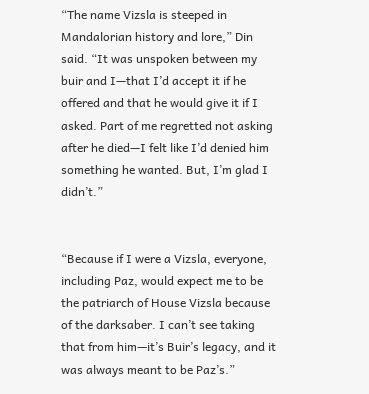“The name Vizsla is steeped in Mandalorian history and lore,” Din said. “It was unspoken between my buir and I—that I’d accept it if he offered and that he would give it if I asked. Part of me regretted not asking after he died—I felt like I’d denied him something he wanted. But, I’m glad I didn’t.”


“Because if I were a Vizsla, everyone, including Paz, would expect me to be the patriarch of House Vizsla because of the darksaber. I can’t see taking that from him—it’s Buir’s legacy, and it was always meant to be Paz’s.”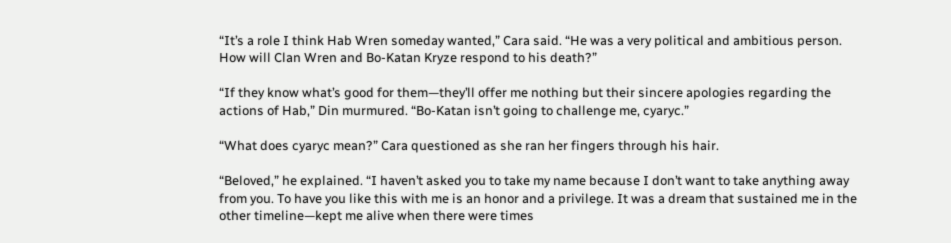“It’s a role I think Hab Wren someday wanted,” Cara said. “He was a very political and ambitious person. How will Clan Wren and Bo-Katan Kryze respond to his death?”

“If they know what’s good for them—they’ll offer me nothing but their sincere apologies regarding the actions of Hab,” Din murmured. “Bo-Katan isn’t going to challenge me, cyaryc.”

“What does cyaryc mean?” Cara questioned as she ran her fingers through his hair.

“Beloved,” he explained. “I haven’t asked you to take my name because I don’t want to take anything away from you. To have you like this with me is an honor and a privilege. It was a dream that sustained me in the other timeline—kept me alive when there were times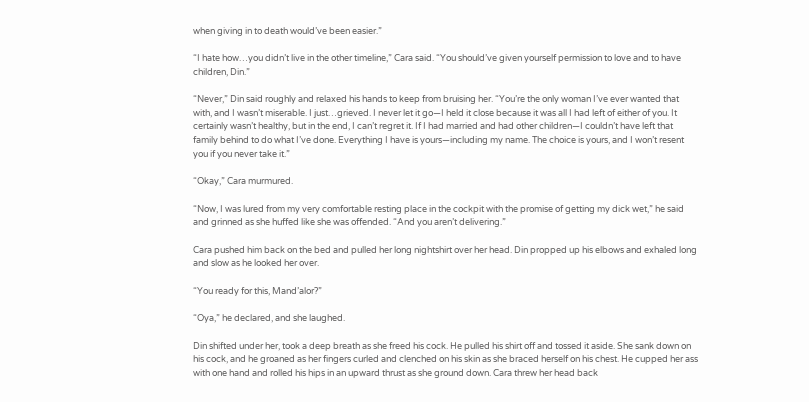when giving in to death would’ve been easier.”

“I hate how…you didn’t live in the other timeline,” Cara said. “You should’ve given yourself permission to love and to have children, Din.”

“Never,” Din said roughly and relaxed his hands to keep from bruising her. “You’re the only woman I’ve ever wanted that with, and I wasn’t miserable. I just…grieved. I never let it go—I held it close because it was all I had left of either of you. It certainly wasn’t healthy, but in the end, I can’t regret it. If I had married and had other children—I couldn’t have left that family behind to do what I’ve done. Everything I have is yours—including my name. The choice is yours, and I won’t resent you if you never take it.”

“Okay,” Cara murmured.

“Now, I was lured from my very comfortable resting place in the cockpit with the promise of getting my dick wet,” he said and grinned as she huffed like she was offended. “And you aren’t delivering.”

Cara pushed him back on the bed and pulled her long nightshirt over her head. Din propped up his elbows and exhaled long and slow as he looked her over.

“You ready for this, Mand’alor?”

“Oya,” he declared, and she laughed.

Din shifted under her, took a deep breath as she freed his cock. He pulled his shirt off and tossed it aside. She sank down on his cock, and he groaned as her fingers curled and clenched on his skin as she braced herself on his chest. He cupped her ass with one hand and rolled his hips in an upward thrust as she ground down. Cara threw her head back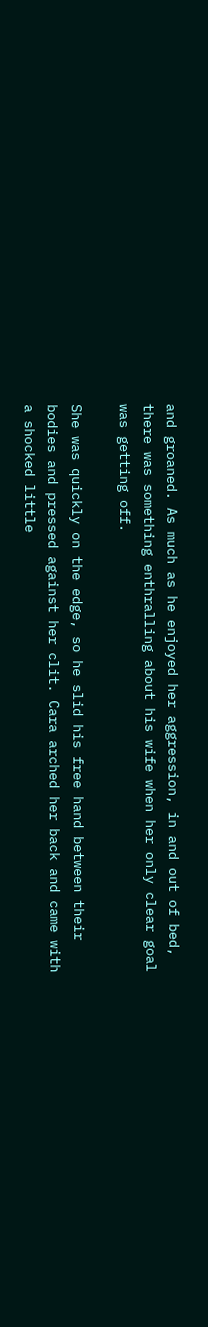and groaned. As much as he enjoyed her aggression, in and out of bed, there was something enthralling about his wife when her only clear goal was getting off.

She was quickly on the edge, so he slid his free hand between their bodies and pressed against her clit. Cara arched her back and came with a shocked little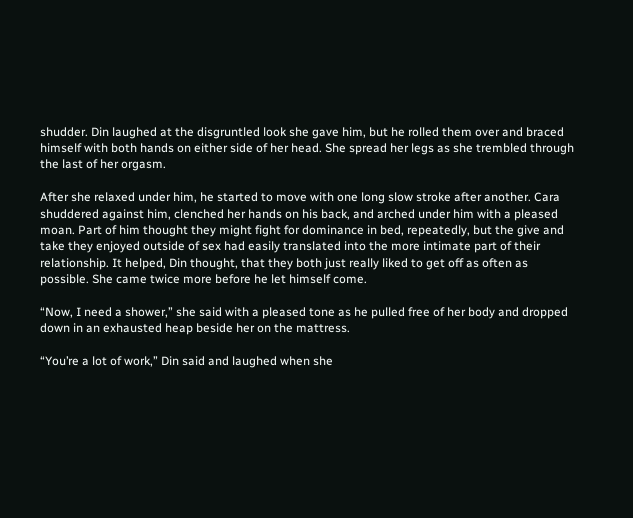shudder. Din laughed at the disgruntled look she gave him, but he rolled them over and braced himself with both hands on either side of her head. She spread her legs as she trembled through the last of her orgasm.

After she relaxed under him, he started to move with one long slow stroke after another. Cara shuddered against him, clenched her hands on his back, and arched under him with a pleased moan. Part of him thought they might fight for dominance in bed, repeatedly, but the give and take they enjoyed outside of sex had easily translated into the more intimate part of their relationship. It helped, Din thought, that they both just really liked to get off as often as possible. She came twice more before he let himself come.

“Now, I need a shower,” she said with a pleased tone as he pulled free of her body and dropped down in an exhausted heap beside her on the mattress.

“You’re a lot of work,” Din said and laughed when she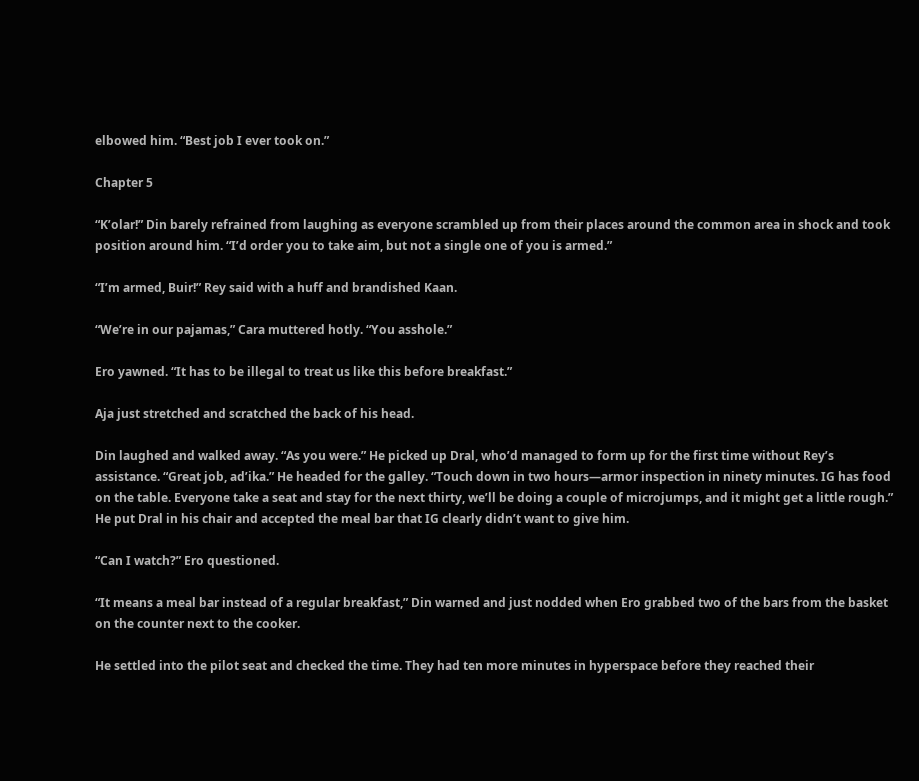elbowed him. “Best job I ever took on.”

Chapter 5

“K’olar!” Din barely refrained from laughing as everyone scrambled up from their places around the common area in shock and took position around him. “I’d order you to take aim, but not a single one of you is armed.”

“I’m armed, Buir!” Rey said with a huff and brandished Kaan.

“We’re in our pajamas,” Cara muttered hotly. “You asshole.”

Ero yawned. “It has to be illegal to treat us like this before breakfast.”

Aja just stretched and scratched the back of his head.

Din laughed and walked away. “As you were.” He picked up Dral, who’d managed to form up for the first time without Rey’s assistance. “Great job, ad’ika.” He headed for the galley. “Touch down in two hours—armor inspection in ninety minutes. IG has food on the table. Everyone take a seat and stay for the next thirty, we’ll be doing a couple of microjumps, and it might get a little rough.” He put Dral in his chair and accepted the meal bar that IG clearly didn’t want to give him.

“Can I watch?” Ero questioned.

“It means a meal bar instead of a regular breakfast,” Din warned and just nodded when Ero grabbed two of the bars from the basket on the counter next to the cooker.

He settled into the pilot seat and checked the time. They had ten more minutes in hyperspace before they reached their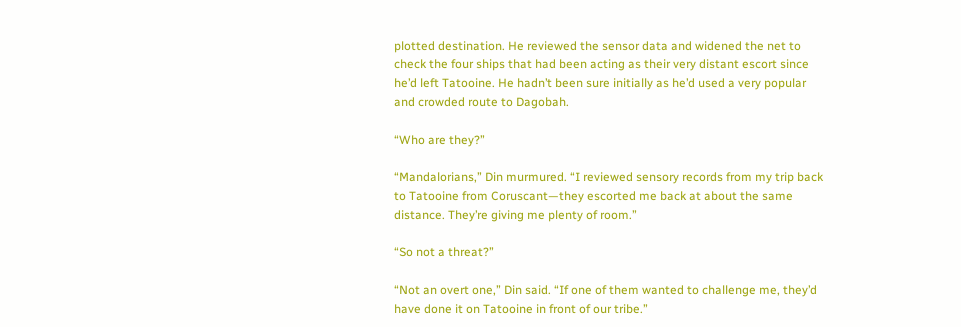plotted destination. He reviewed the sensor data and widened the net to check the four ships that had been acting as their very distant escort since he’d left Tatooine. He hadn’t been sure initially as he’d used a very popular and crowded route to Dagobah.

“Who are they?”

“Mandalorians,” Din murmured. “I reviewed sensory records from my trip back to Tatooine from Coruscant—they escorted me back at about the same distance. They’re giving me plenty of room.”

“So not a threat?”

“Not an overt one,” Din said. “If one of them wanted to challenge me, they’d have done it on Tatooine in front of our tribe.”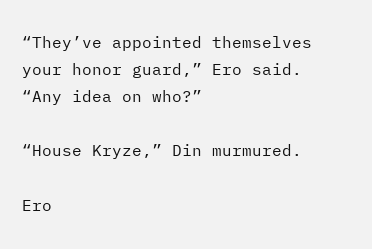“They’ve appointed themselves your honor guard,” Ero said. “Any idea on who?”

“House Kryze,” Din murmured.

Ero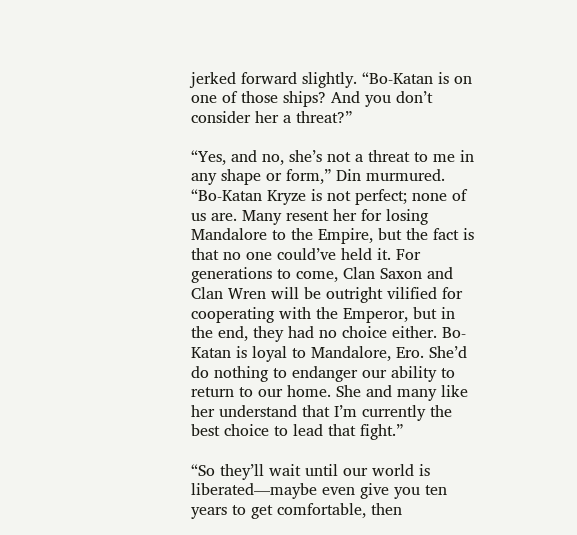jerked forward slightly. “Bo-Katan is on one of those ships? And you don’t consider her a threat?”

“Yes, and no, she’s not a threat to me in any shape or form,” Din murmured. “Bo-Katan Kryze is not perfect; none of us are. Many resent her for losing Mandalore to the Empire, but the fact is that no one could’ve held it. For generations to come, Clan Saxon and Clan Wren will be outright vilified for cooperating with the Emperor, but in the end, they had no choice either. Bo-Katan is loyal to Mandalore, Ero. She’d do nothing to endanger our ability to return to our home. She and many like her understand that I’m currently the best choice to lead that fight.”

“So they’ll wait until our world is liberated—maybe even give you ten years to get comfortable, then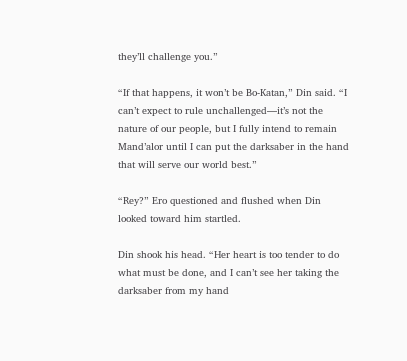they’ll challenge you.”

“If that happens, it won’t be Bo-Katan,” Din said. “I can’t expect to rule unchallenged—it’s not the nature of our people, but I fully intend to remain Mand’alor until I can put the darksaber in the hand that will serve our world best.”

“Rey?” Ero questioned and flushed when Din looked toward him startled.

Din shook his head. “Her heart is too tender to do what must be done, and I can’t see her taking the darksaber from my hand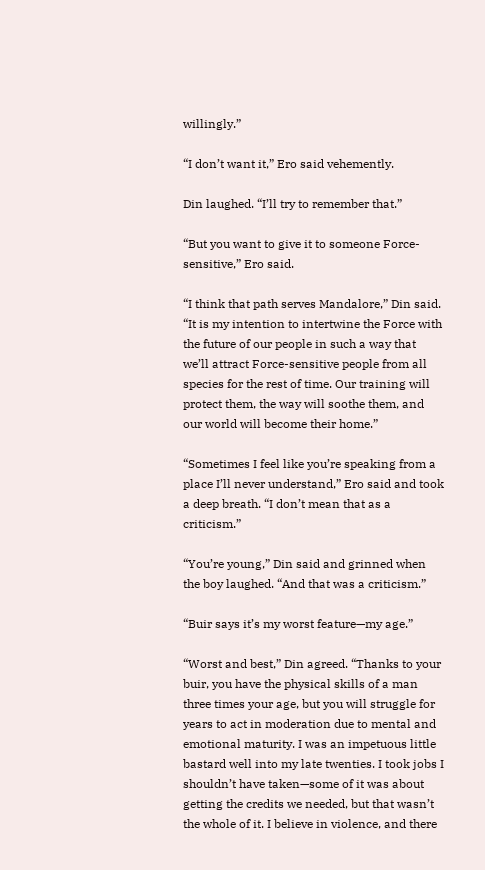willingly.”

“I don’t want it,” Ero said vehemently.

Din laughed. “I’ll try to remember that.”

“But you want to give it to someone Force-sensitive,” Ero said.

“I think that path serves Mandalore,” Din said. “It is my intention to intertwine the Force with the future of our people in such a way that we’ll attract Force-sensitive people from all species for the rest of time. Our training will protect them, the way will soothe them, and our world will become their home.”

“Sometimes I feel like you’re speaking from a place I’ll never understand,” Ero said and took a deep breath. “I don’t mean that as a criticism.”

“You’re young,” Din said and grinned when the boy laughed. “And that was a criticism.”

“Buir says it’s my worst feature—my age.”

“Worst and best,” Din agreed. “Thanks to your buir, you have the physical skills of a man three times your age, but you will struggle for years to act in moderation due to mental and emotional maturity. I was an impetuous little bastard well into my late twenties. I took jobs I shouldn’t have taken—some of it was about getting the credits we needed, but that wasn’t the whole of it. I believe in violence, and there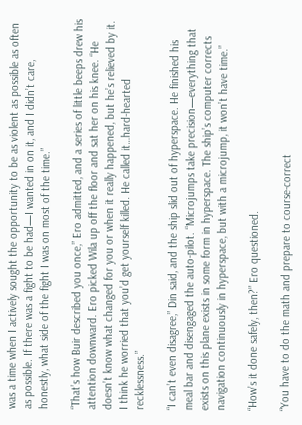was a time when I actively sought the opportunity to be as violent as possible as often as possible. If there was a fight to be had—I wanted in on it, and I didn’t care, honestly, what side of the fight I was on most of the time.”

“That’s how Buir described you once,” Ero admitted, and a series of little beeps drew his attention downward. Ero picked Wila up off the floor and sat her on his knee. “He doesn’t know what changed for you or when it really happened, but he’s relieved by it. I think he worried that you’d get yourself killed. He called it…hard-hearted recklessness.”

“I can’t even disagree,” Din said, and the ship slid out of hyperspace. He finished his meal bar and disengaged the auto-pilot. “Microjumps take precision—everything that exists on this plane exists in some form in hyperspace. The ship’s computer corrects navigation continuously in hyperspace, but with a microjump, it won’t have time.”

“How’s it done safely, then?” Ero questioned.

“You have to do the math and prepare to course-correct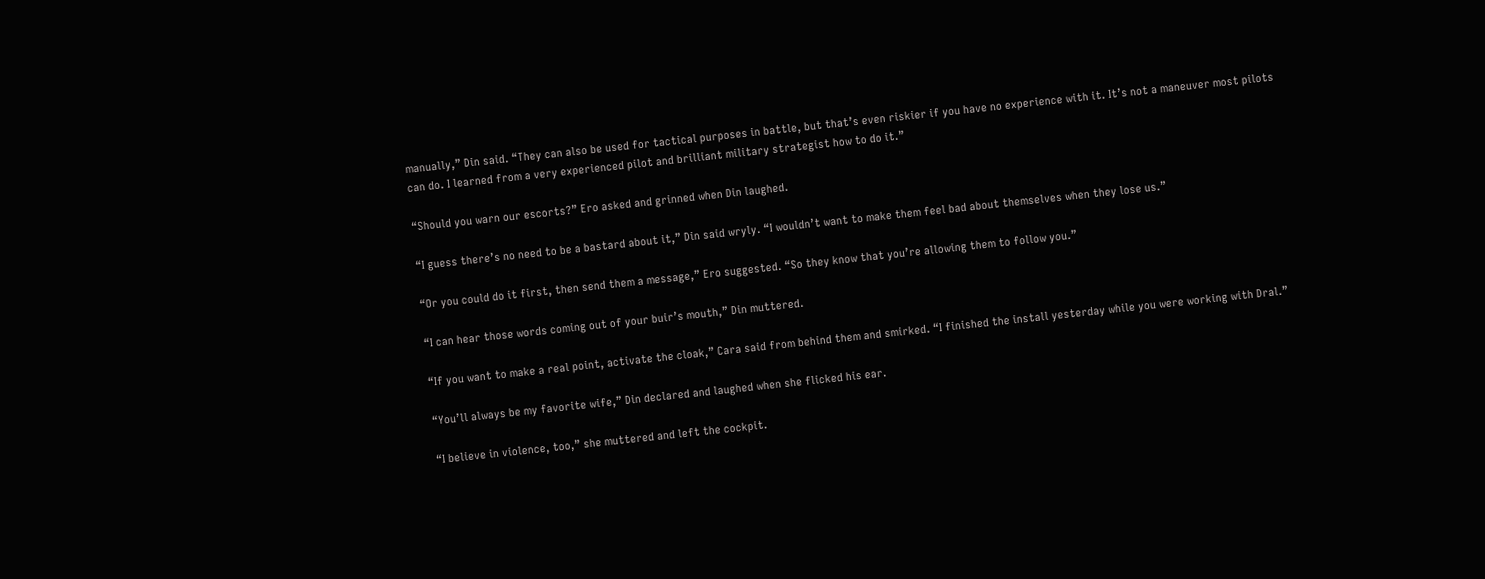manually,” Din said. “They can also be used for tactical purposes in battle, but that’s even riskier if you have no experience with it. It’s not a maneuver most pilots can do. I learned from a very experienced pilot and brilliant military strategist how to do it.”

“Should you warn our escorts?” Ero asked and grinned when Din laughed.

“I guess there’s no need to be a bastard about it,” Din said wryly. “I wouldn’t want to make them feel bad about themselves when they lose us.”

“Or you could do it first, then send them a message,” Ero suggested. “So they know that you’re allowing them to follow you.”

“I can hear those words coming out of your buir’s mouth,” Din muttered.

“If you want to make a real point, activate the cloak,” Cara said from behind them and smirked. “I finished the install yesterday while you were working with Dral.”

“You’ll always be my favorite wife,” Din declared and laughed when she flicked his ear.

“I believe in violence, too,” she muttered and left the cockpit.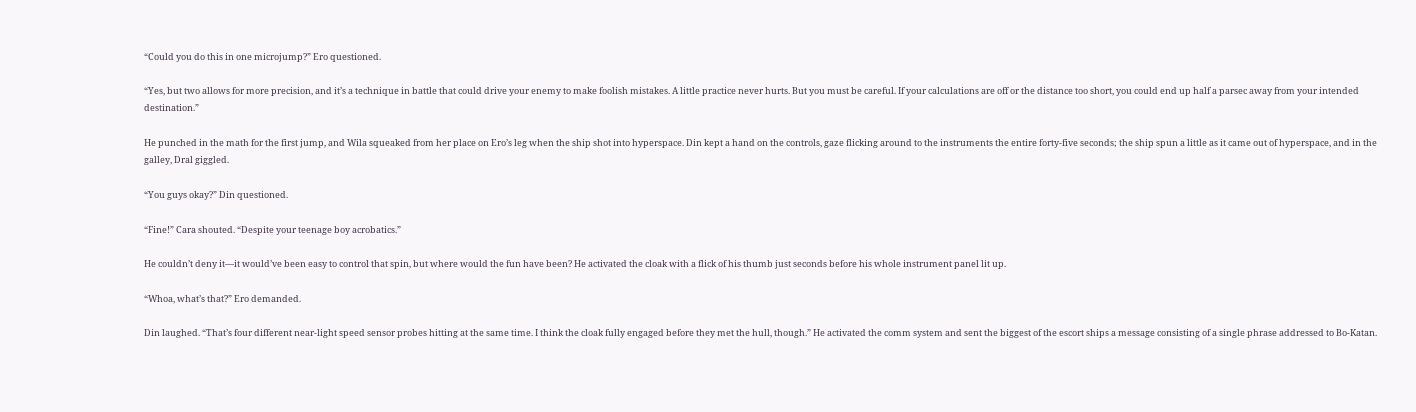“Could you do this in one microjump?” Ero questioned.

“Yes, but two allows for more precision, and it’s a technique in battle that could drive your enemy to make foolish mistakes. A little practice never hurts. But you must be careful. If your calculations are off or the distance too short, you could end up half a parsec away from your intended destination.”

He punched in the math for the first jump, and Wila squeaked from her place on Ero’s leg when the ship shot into hyperspace. Din kept a hand on the controls, gaze flicking around to the instruments the entire forty-five seconds; the ship spun a little as it came out of hyperspace, and in the galley, Dral giggled.

“You guys okay?” Din questioned.

“Fine!” Cara shouted. “Despite your teenage boy acrobatics.”

He couldn’t deny it—it would’ve been easy to control that spin, but where would the fun have been? He activated the cloak with a flick of his thumb just seconds before his whole instrument panel lit up.

“Whoa, what’s that?” Ero demanded.

Din laughed. “That’s four different near-light speed sensor probes hitting at the same time. I think the cloak fully engaged before they met the hull, though.” He activated the comm system and sent the biggest of the escort ships a message consisting of a single phrase addressed to Bo-Katan.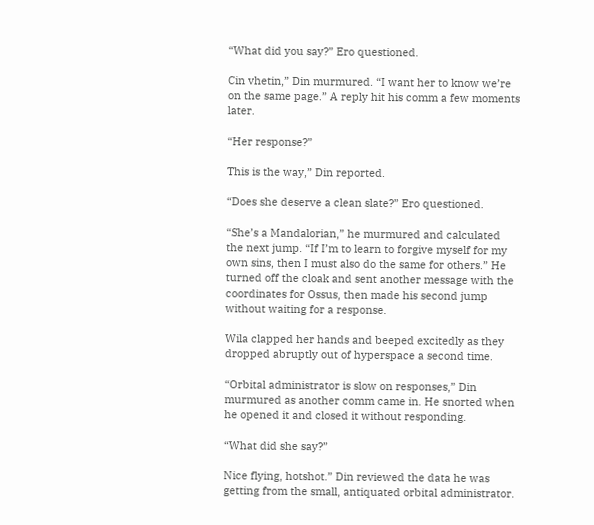“What did you say?” Ero questioned.

Cin vhetin,” Din murmured. “I want her to know we’re on the same page.” A reply hit his comm a few moments later.

“Her response?”

This is the way,” Din reported.

“Does she deserve a clean slate?” Ero questioned.

“She’s a Mandalorian,” he murmured and calculated the next jump. “If I’m to learn to forgive myself for my own sins, then I must also do the same for others.” He turned off the cloak and sent another message with the coordinates for Ossus, then made his second jump without waiting for a response.

Wila clapped her hands and beeped excitedly as they dropped abruptly out of hyperspace a second time.

“Orbital administrator is slow on responses,” Din murmured as another comm came in. He snorted when he opened it and closed it without responding.

“What did she say?”

Nice flying, hotshot.” Din reviewed the data he was getting from the small, antiquated orbital administrator.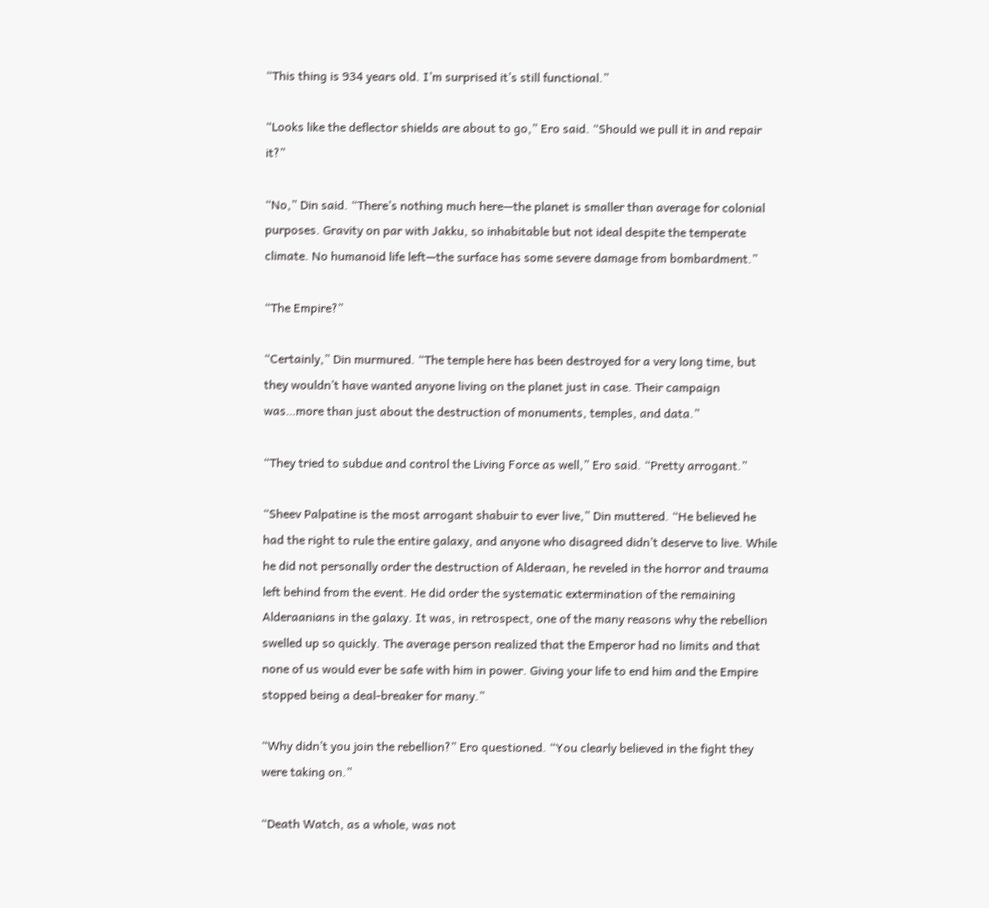“This thing is 934 years old. I’m surprised it’s still functional.”

“Looks like the deflector shields are about to go,” Ero said. “Should we pull it in and repair it?”

“No,” Din said. “There’s nothing much here—the planet is smaller than average for colonial purposes. Gravity on par with Jakku, so inhabitable but not ideal despite the temperate climate. No humanoid life left—the surface has some severe damage from bombardment.”

“The Empire?”

“Certainly,” Din murmured. “The temple here has been destroyed for a very long time, but they wouldn’t have wanted anyone living on the planet just in case. Their campaign was…more than just about the destruction of monuments, temples, and data.”

“They tried to subdue and control the Living Force as well,” Ero said. “Pretty arrogant.”

“Sheev Palpatine is the most arrogant shabuir to ever live,” Din muttered. “He believed he had the right to rule the entire galaxy, and anyone who disagreed didn’t deserve to live. While he did not personally order the destruction of Alderaan, he reveled in the horror and trauma left behind from the event. He did order the systematic extermination of the remaining Alderaanians in the galaxy. It was, in retrospect, one of the many reasons why the rebellion swelled up so quickly. The average person realized that the Emperor had no limits and that none of us would ever be safe with him in power. Giving your life to end him and the Empire stopped being a deal-breaker for many.”

“Why didn’t you join the rebellion?” Ero questioned. “You clearly believed in the fight they were taking on.”

“Death Watch, as a whole, was not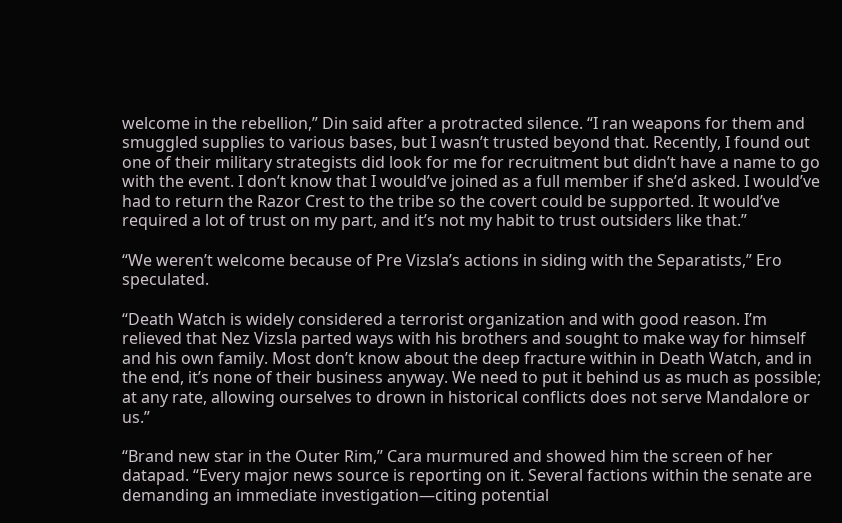welcome in the rebellion,” Din said after a protracted silence. “I ran weapons for them and smuggled supplies to various bases, but I wasn’t trusted beyond that. Recently, I found out one of their military strategists did look for me for recruitment but didn’t have a name to go with the event. I don’t know that I would’ve joined as a full member if she’d asked. I would’ve had to return the Razor Crest to the tribe so the covert could be supported. It would’ve required a lot of trust on my part, and it’s not my habit to trust outsiders like that.”

“We weren’t welcome because of Pre Vizsla’s actions in siding with the Separatists,” Ero speculated.

“Death Watch is widely considered a terrorist organization and with good reason. I’m relieved that Nez Vizsla parted ways with his brothers and sought to make way for himself and his own family. Most don’t know about the deep fracture within in Death Watch, and in the end, it’s none of their business anyway. We need to put it behind us as much as possible; at any rate, allowing ourselves to drown in historical conflicts does not serve Mandalore or us.”

“Brand new star in the Outer Rim,” Cara murmured and showed him the screen of her datapad. “Every major news source is reporting on it. Several factions within the senate are demanding an immediate investigation—citing potential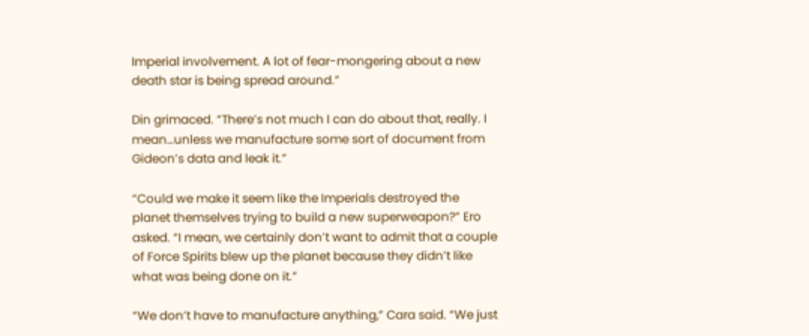Imperial involvement. A lot of fear-mongering about a new death star is being spread around.”

Din grimaced. “There’s not much I can do about that, really. I mean…unless we manufacture some sort of document from Gideon’s data and leak it.”

“Could we make it seem like the Imperials destroyed the planet themselves trying to build a new superweapon?” Ero asked. “I mean, we certainly don’t want to admit that a couple of Force Spirits blew up the planet because they didn’t like what was being done on it.”

“We don’t have to manufacture anything,” Cara said. “We just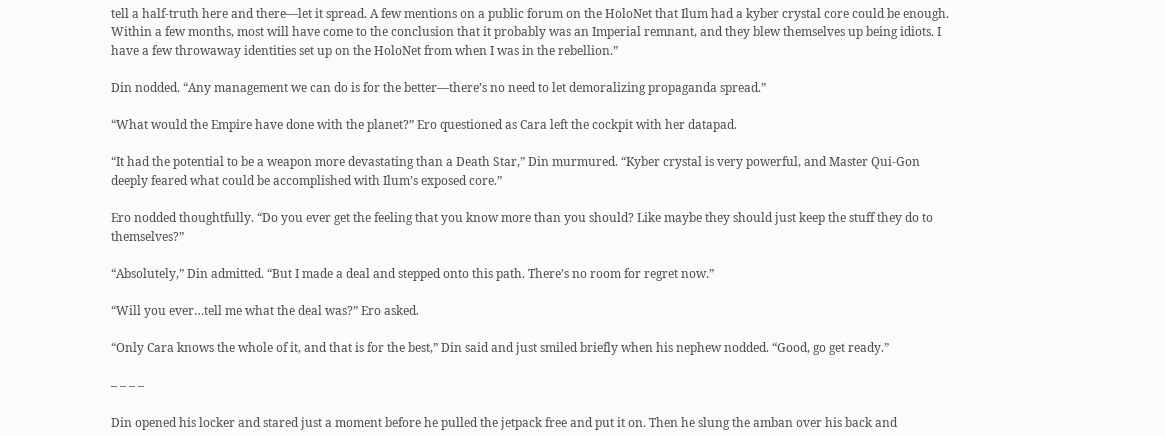tell a half-truth here and there—let it spread. A few mentions on a public forum on the HoloNet that Ilum had a kyber crystal core could be enough. Within a few months, most will have come to the conclusion that it probably was an Imperial remnant, and they blew themselves up being idiots. I have a few throwaway identities set up on the HoloNet from when I was in the rebellion.”

Din nodded. “Any management we can do is for the better—there’s no need to let demoralizing propaganda spread.”

“What would the Empire have done with the planet?” Ero questioned as Cara left the cockpit with her datapad.

“It had the potential to be a weapon more devastating than a Death Star,” Din murmured. “Kyber crystal is very powerful, and Master Qui-Gon deeply feared what could be accomplished with Ilum’s exposed core.”

Ero nodded thoughtfully. “Do you ever get the feeling that you know more than you should? Like maybe they should just keep the stuff they do to themselves?”

“Absolutely,” Din admitted. “But I made a deal and stepped onto this path. There’s no room for regret now.”

“Will you ever…tell me what the deal was?” Ero asked.

“Only Cara knows the whole of it, and that is for the best,” Din said and just smiled briefly when his nephew nodded. “Good, go get ready.”

– – – –

Din opened his locker and stared just a moment before he pulled the jetpack free and put it on. Then he slung the amban over his back and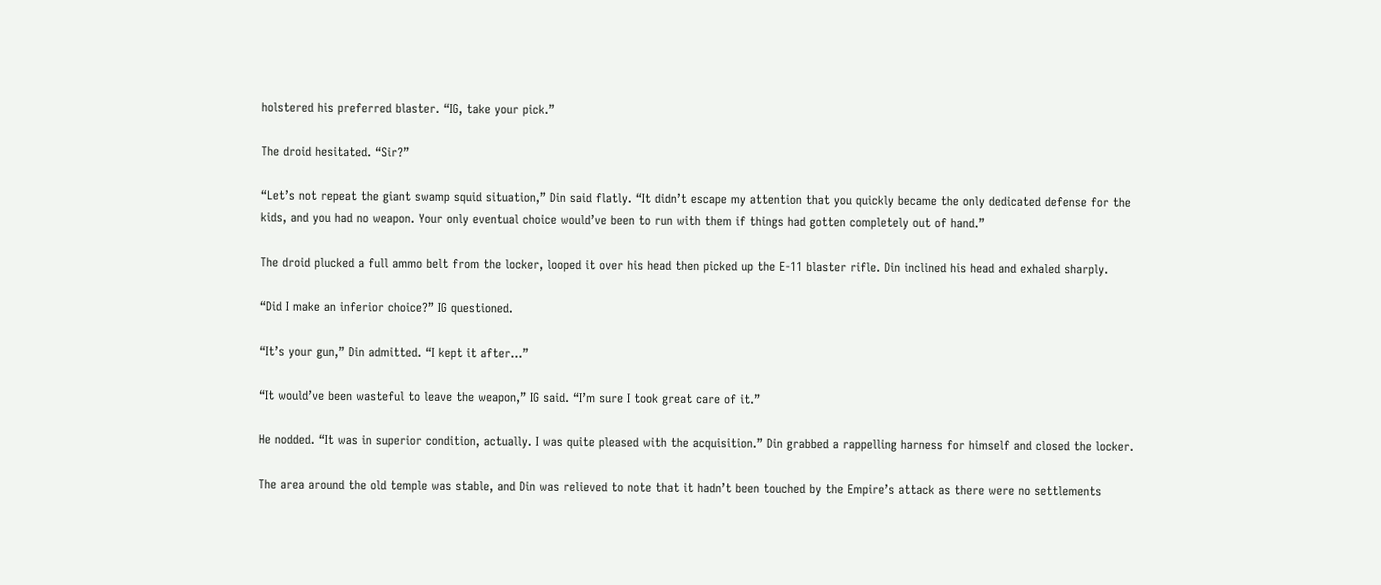holstered his preferred blaster. “IG, take your pick.”

The droid hesitated. “Sir?”

“Let’s not repeat the giant swamp squid situation,” Din said flatly. “It didn’t escape my attention that you quickly became the only dedicated defense for the kids, and you had no weapon. Your only eventual choice would’ve been to run with them if things had gotten completely out of hand.”

The droid plucked a full ammo belt from the locker, looped it over his head then picked up the E-11 blaster rifle. Din inclined his head and exhaled sharply.

“Did I make an inferior choice?” IG questioned.

“It’s your gun,” Din admitted. “I kept it after…”

“It would’ve been wasteful to leave the weapon,” IG said. “I’m sure I took great care of it.”

He nodded. “It was in superior condition, actually. I was quite pleased with the acquisition.” Din grabbed a rappelling harness for himself and closed the locker.

The area around the old temple was stable, and Din was relieved to note that it hadn’t been touched by the Empire’s attack as there were no settlements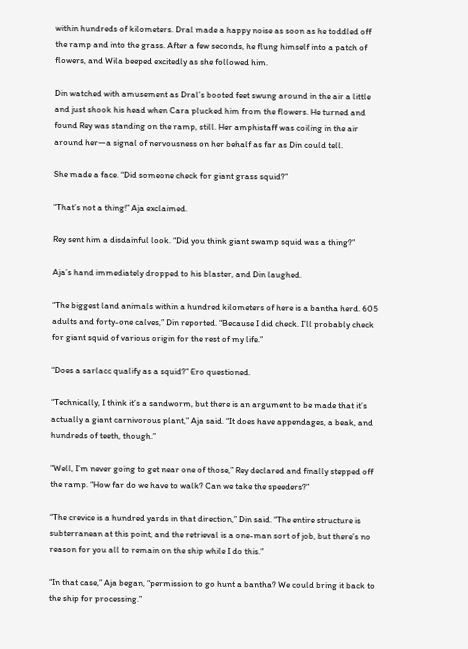within hundreds of kilometers. Dral made a happy noise as soon as he toddled off the ramp and into the grass. After a few seconds, he flung himself into a patch of flowers, and Wila beeped excitedly as she followed him.

Din watched with amusement as Dral’s booted feet swung around in the air a little and just shook his head when Cara plucked him from the flowers. He turned and found Rey was standing on the ramp, still. Her amphistaff was coiling in the air around her—a signal of nervousness on her behalf as far as Din could tell.

She made a face. “Did someone check for giant grass squid?”

“That’s not a thing!” Aja exclaimed.

Rey sent him a disdainful look. “Did you think giant swamp squid was a thing?”

Aja’s hand immediately dropped to his blaster, and Din laughed.

“The biggest land animals within a hundred kilometers of here is a bantha herd. 605 adults and forty-one calves,” Din reported. “Because I did check. I’ll probably check for giant squid of various origin for the rest of my life.”

“Does a sarlacc qualify as a squid?” Ero questioned.

“Technically, I think it’s a sandworm, but there is an argument to be made that it’s actually a giant carnivorous plant,” Aja said. “It does have appendages, a beak, and hundreds of teeth, though.”

“Well, I’m never going to get near one of those,” Rey declared and finally stepped off the ramp. “How far do we have to walk? Can we take the speeders?”

“The crevice is a hundred yards in that direction,” Din said. “The entire structure is subterranean at this point, and the retrieval is a one-man sort of job, but there’s no reason for you all to remain on the ship while I do this.”

“In that case,” Aja began, “permission to go hunt a bantha? We could bring it back to the ship for processing.”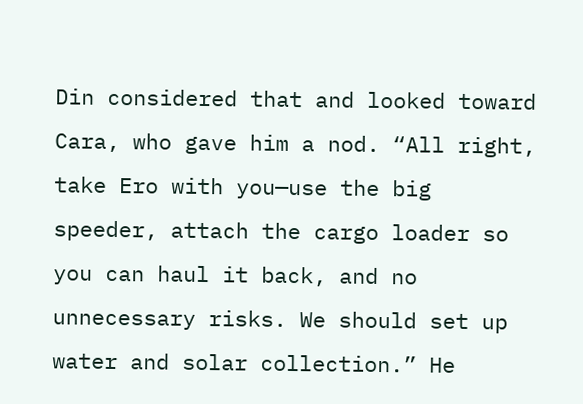Din considered that and looked toward Cara, who gave him a nod. “All right, take Ero with you—use the big speeder, attach the cargo loader so you can haul it back, and no unnecessary risks. We should set up water and solar collection.” He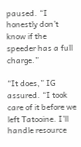paused. “I honestly don’t know if the speeder has a full charge.”

“It does,” IG assured. “I took care of it before we left Tatooine. I’ll handle resource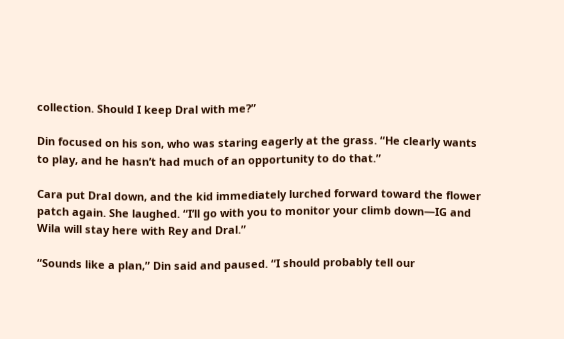collection. Should I keep Dral with me?”

Din focused on his son, who was staring eagerly at the grass. “He clearly wants to play, and he hasn’t had much of an opportunity to do that.”

Cara put Dral down, and the kid immediately lurched forward toward the flower patch again. She laughed. “I’ll go with you to monitor your climb down—IG and Wila will stay here with Rey and Dral.”

“Sounds like a plan,” Din said and paused. “I should probably tell our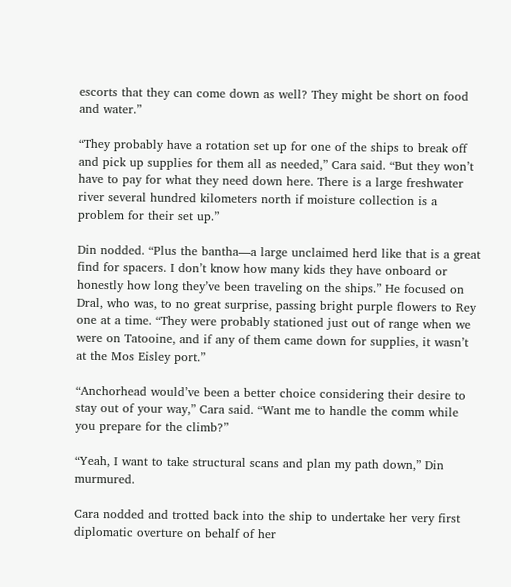escorts that they can come down as well? They might be short on food and water.”

“They probably have a rotation set up for one of the ships to break off and pick up supplies for them all as needed,” Cara said. “But they won’t have to pay for what they need down here. There is a large freshwater river several hundred kilometers north if moisture collection is a problem for their set up.”

Din nodded. “Plus the bantha—a large unclaimed herd like that is a great find for spacers. I don’t know how many kids they have onboard or honestly how long they’ve been traveling on the ships.” He focused on Dral, who was, to no great surprise, passing bright purple flowers to Rey one at a time. “They were probably stationed just out of range when we were on Tatooine, and if any of them came down for supplies, it wasn’t at the Mos Eisley port.”

“Anchorhead would’ve been a better choice considering their desire to stay out of your way,” Cara said. “Want me to handle the comm while you prepare for the climb?”

“Yeah, I want to take structural scans and plan my path down,” Din murmured.

Cara nodded and trotted back into the ship to undertake her very first diplomatic overture on behalf of her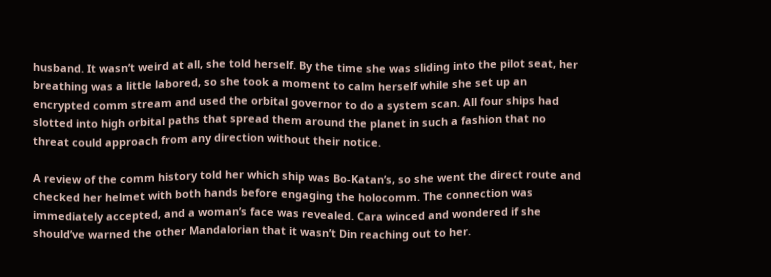husband. It wasn’t weird at all, she told herself. By the time she was sliding into the pilot seat, her breathing was a little labored, so she took a moment to calm herself while she set up an encrypted comm stream and used the orbital governor to do a system scan. All four ships had slotted into high orbital paths that spread them around the planet in such a fashion that no threat could approach from any direction without their notice.

A review of the comm history told her which ship was Bo-Katan’s, so she went the direct route and checked her helmet with both hands before engaging the holocomm. The connection was immediately accepted, and a woman’s face was revealed. Cara winced and wondered if she should’ve warned the other Mandalorian that it wasn’t Din reaching out to her.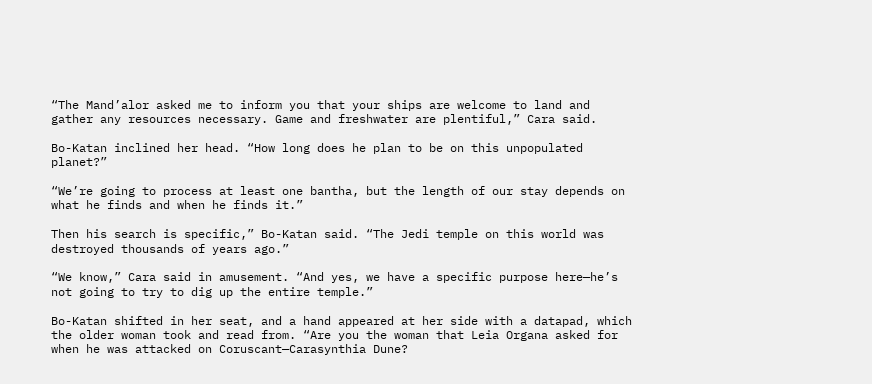“The Mand’alor asked me to inform you that your ships are welcome to land and gather any resources necessary. Game and freshwater are plentiful,” Cara said.

Bo-Katan inclined her head. “How long does he plan to be on this unpopulated planet?”

“We’re going to process at least one bantha, but the length of our stay depends on what he finds and when he finds it.”

Then his search is specific,” Bo-Katan said. “The Jedi temple on this world was destroyed thousands of years ago.”

“We know,” Cara said in amusement. “And yes, we have a specific purpose here—he’s not going to try to dig up the entire temple.”

Bo-Katan shifted in her seat, and a hand appeared at her side with a datapad, which the older woman took and read from. “Are you the woman that Leia Organa asked for when he was attacked on Coruscant—Carasynthia Dune?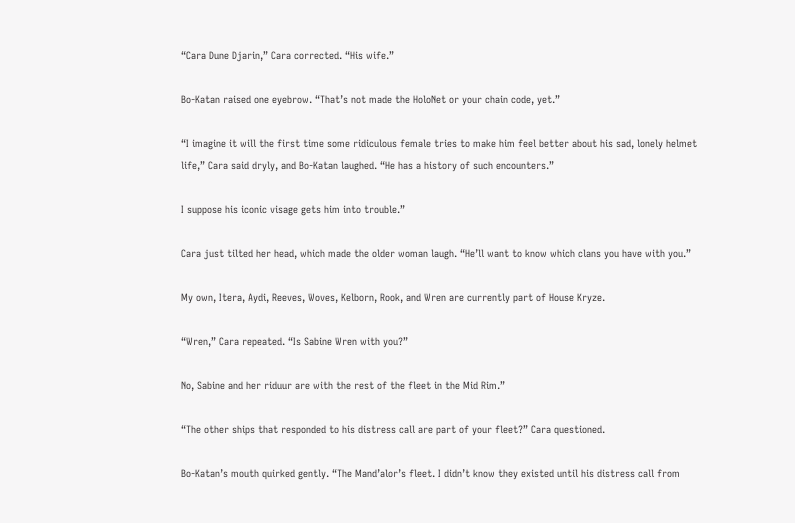“Cara Dune Djarin,” Cara corrected. “His wife.”

Bo-Katan raised one eyebrow. “That’s not made the HoloNet or your chain code, yet.”

“I imagine it will the first time some ridiculous female tries to make him feel better about his sad, lonely helmet life,” Cara said dryly, and Bo-Katan laughed. “He has a history of such encounters.”

I suppose his iconic visage gets him into trouble.”

Cara just tilted her head, which made the older woman laugh. “He’ll want to know which clans you have with you.”

My own, Itera, Aydi, Reeves, Woves, Kelborn, Rook, and Wren are currently part of House Kryze.

“Wren,” Cara repeated. “Is Sabine Wren with you?”

No, Sabine and her riduur are with the rest of the fleet in the Mid Rim.”

“The other ships that responded to his distress call are part of your fleet?” Cara questioned.

Bo-Katan’s mouth quirked gently. “The Mand’alor’s fleet. I didn’t know they existed until his distress call from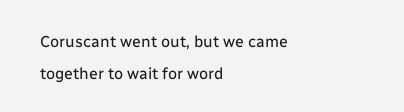Coruscant went out, but we came together to wait for word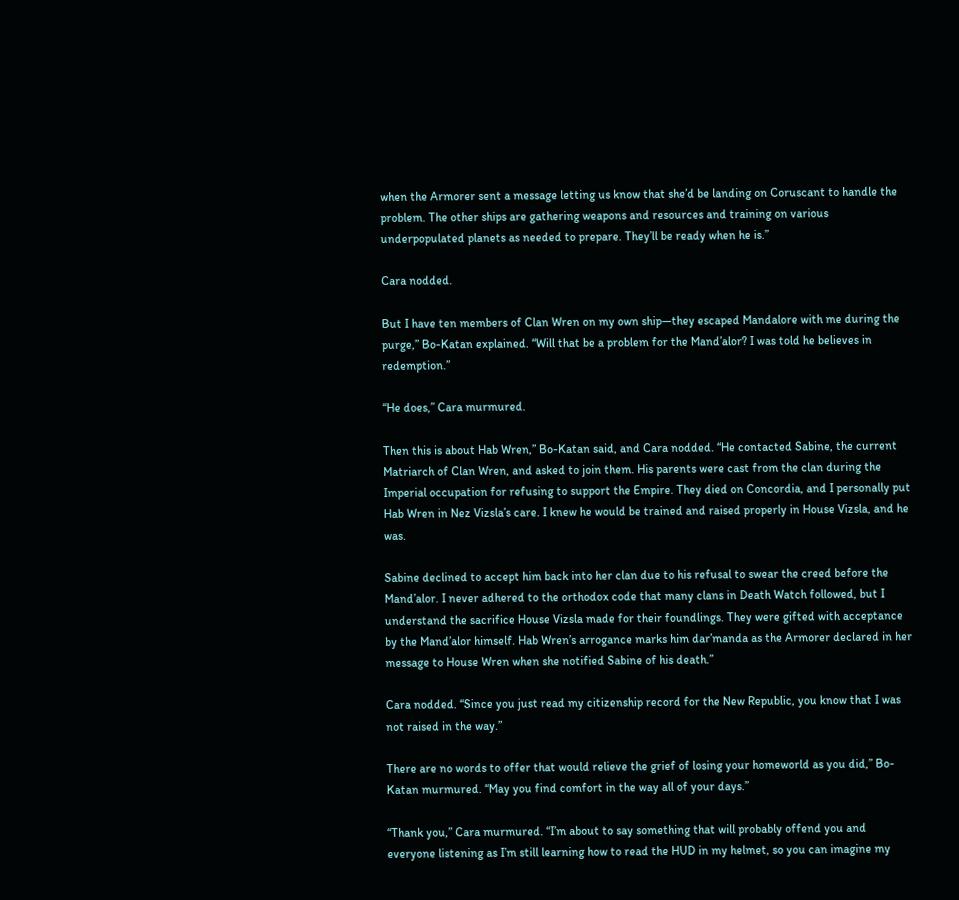when the Armorer sent a message letting us know that she’d be landing on Coruscant to handle the problem. The other ships are gathering weapons and resources and training on various underpopulated planets as needed to prepare. They’ll be ready when he is.”

Cara nodded.

But I have ten members of Clan Wren on my own ship—they escaped Mandalore with me during the purge,” Bo-Katan explained. “Will that be a problem for the Mand’alor? I was told he believes in redemption.”

“He does,” Cara murmured.

Then this is about Hab Wren,” Bo-Katan said, and Cara nodded. “He contacted Sabine, the current Matriarch of Clan Wren, and asked to join them. His parents were cast from the clan during the Imperial occupation for refusing to support the Empire. They died on Concordia, and I personally put Hab Wren in Nez Vizsla’s care. I knew he would be trained and raised properly in House Vizsla, and he was.

Sabine declined to accept him back into her clan due to his refusal to swear the creed before the Mand’alor. I never adhered to the orthodox code that many clans in Death Watch followed, but I understand the sacrifice House Vizsla made for their foundlings. They were gifted with acceptance by the Mand’alor himself. Hab Wren’s arrogance marks him dar’manda as the Armorer declared in her message to House Wren when she notified Sabine of his death.”

Cara nodded. “Since you just read my citizenship record for the New Republic, you know that I was not raised in the way.”

There are no words to offer that would relieve the grief of losing your homeworld as you did,” Bo-Katan murmured. “May you find comfort in the way all of your days.”

“Thank you,” Cara murmured. “I’m about to say something that will probably offend you and everyone listening as I’m still learning how to read the HUD in my helmet, so you can imagine my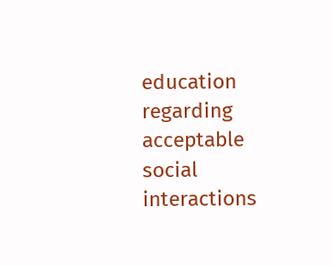education regarding acceptable social interactions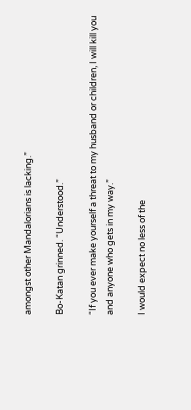amongst other Mandalorians is lacking.”

Bo-Katan grinned. “Understood.”

“If you ever make yourself a threat to my husband or children, I will kill you and anyone who gets in my way.”

I would expect no less of the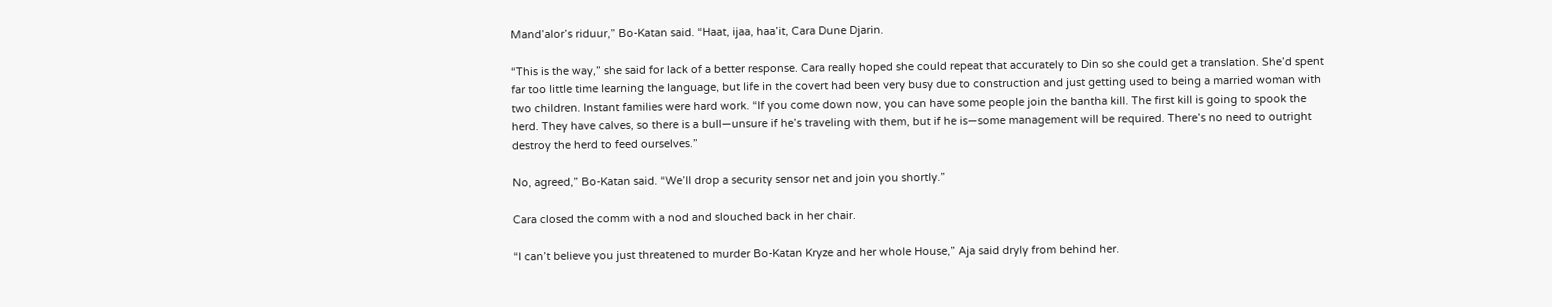Mand’alor’s riduur,” Bo-Katan said. “Haat, ijaa, haa’it, Cara Dune Djarin.

“This is the way,” she said for lack of a better response. Cara really hoped she could repeat that accurately to Din so she could get a translation. She’d spent far too little time learning the language, but life in the covert had been very busy due to construction and just getting used to being a married woman with two children. Instant families were hard work. “If you come down now, you can have some people join the bantha kill. The first kill is going to spook the herd. They have calves, so there is a bull—unsure if he’s traveling with them, but if he is—some management will be required. There’s no need to outright destroy the herd to feed ourselves.”

No, agreed,” Bo-Katan said. “We’ll drop a security sensor net and join you shortly.”

Cara closed the comm with a nod and slouched back in her chair.

“I can’t believe you just threatened to murder Bo-Katan Kryze and her whole House,” Aja said dryly from behind her.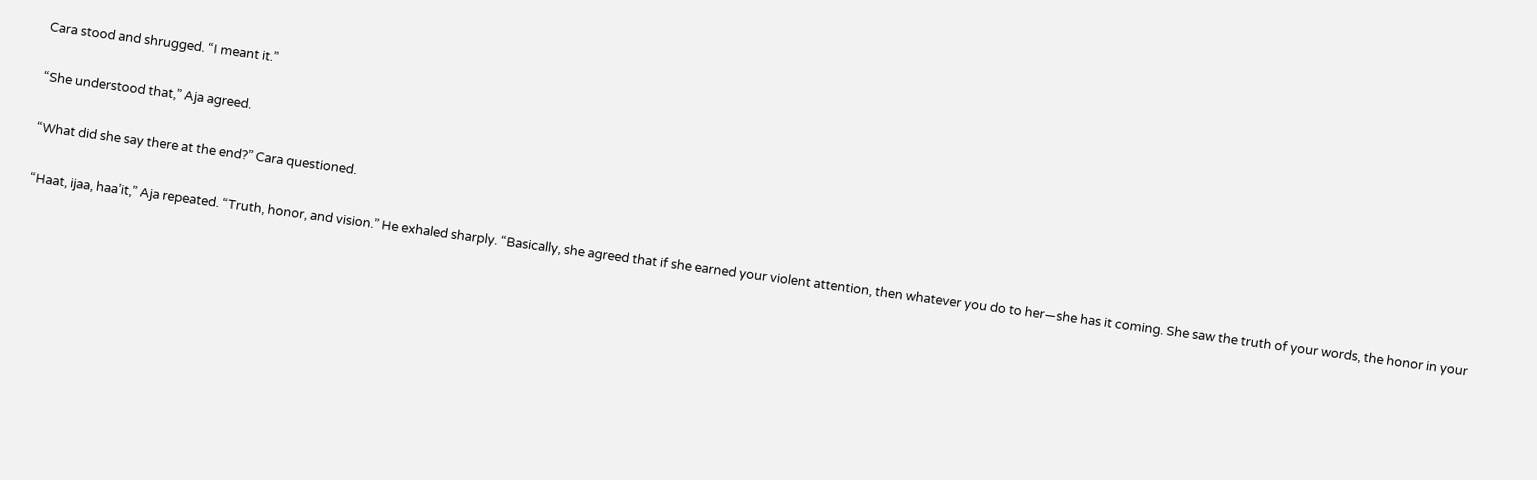Cara stood and shrugged. “I meant it.”

“She understood that,” Aja agreed.

“What did she say there at the end?” Cara questioned.

“Haat, ijaa, haa’it,” Aja repeated. “Truth, honor, and vision.” He exhaled sharply. “Basically, she agreed that if she earned your violent attention, then whatever you do to her—she has it coming. She saw the truth of your words, the honor in your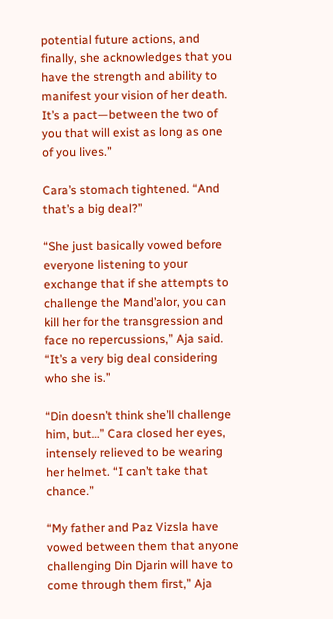potential future actions, and finally, she acknowledges that you have the strength and ability to manifest your vision of her death. It’s a pact—between the two of you that will exist as long as one of you lives.”

Cara’s stomach tightened. “And that’s a big deal?”

“She just basically vowed before everyone listening to your exchange that if she attempts to challenge the Mand’alor, you can kill her for the transgression and face no repercussions,” Aja said. “It’s a very big deal considering who she is.”

“Din doesn’t think she’ll challenge him, but…” Cara closed her eyes, intensely relieved to be wearing her helmet. “I can’t take that chance.”

“My father and Paz Vizsla have vowed between them that anyone challenging Din Djarin will have to come through them first,” Aja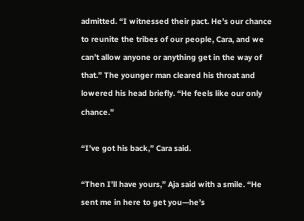admitted. “I witnessed their pact. He’s our chance to reunite the tribes of our people, Cara, and we can’t allow anyone or anything get in the way of that.” The younger man cleared his throat and lowered his head briefly. “He feels like our only chance.”

“I’ve got his back,” Cara said.

“Then I’ll have yours,” Aja said with a smile. “He sent me in here to get you—he’s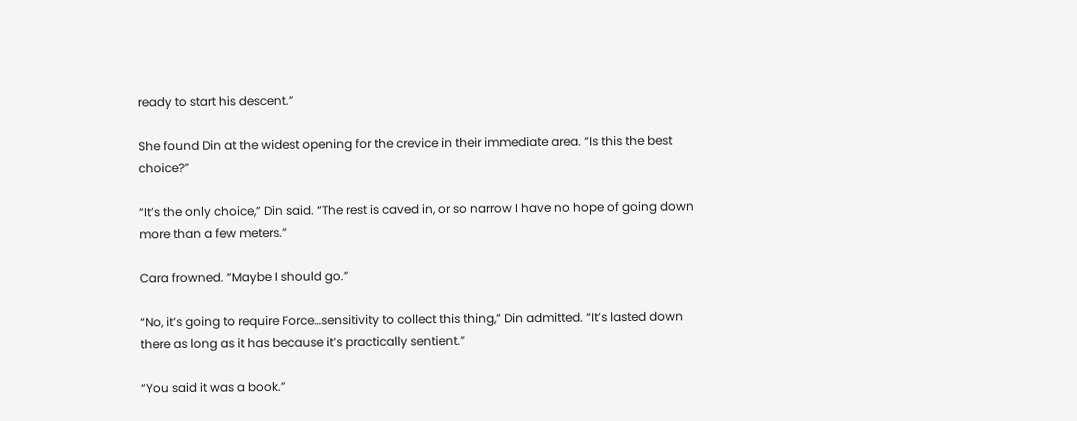ready to start his descent.”

She found Din at the widest opening for the crevice in their immediate area. “Is this the best choice?”

“It’s the only choice,” Din said. “The rest is caved in, or so narrow I have no hope of going down more than a few meters.”

Cara frowned. “Maybe I should go.”

“No, it’s going to require Force…sensitivity to collect this thing,” Din admitted. “It’s lasted down there as long as it has because it’s practically sentient.”

“You said it was a book.”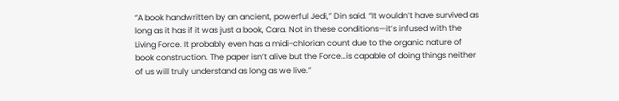“A book handwritten by an ancient, powerful Jedi,” Din said. “It wouldn’t have survived as long as it has if it was just a book, Cara. Not in these conditions—it’s infused with the Living Force. It probably even has a midi-chlorian count due to the organic nature of book construction. The paper isn’t alive but the Force…is capable of doing things neither of us will truly understand as long as we live.”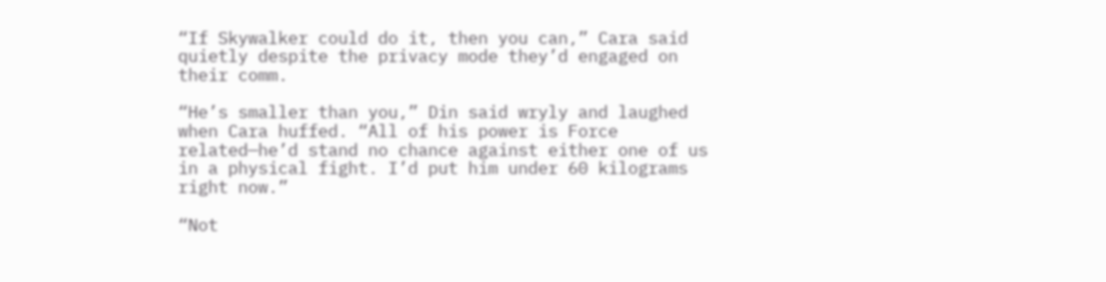“If Skywalker could do it, then you can,” Cara said quietly despite the privacy mode they’d engaged on their comm.

“He’s smaller than you,” Din said wryly and laughed when Cara huffed. “All of his power is Force related—he’d stand no chance against either one of us in a physical fight. I’d put him under 60 kilograms right now.”

“Not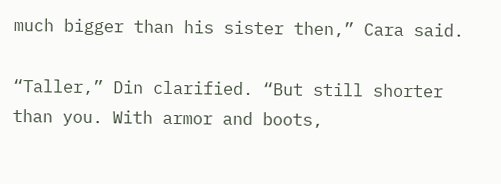much bigger than his sister then,” Cara said.

“Taller,” Din clarified. “But still shorter than you. With armor and boots,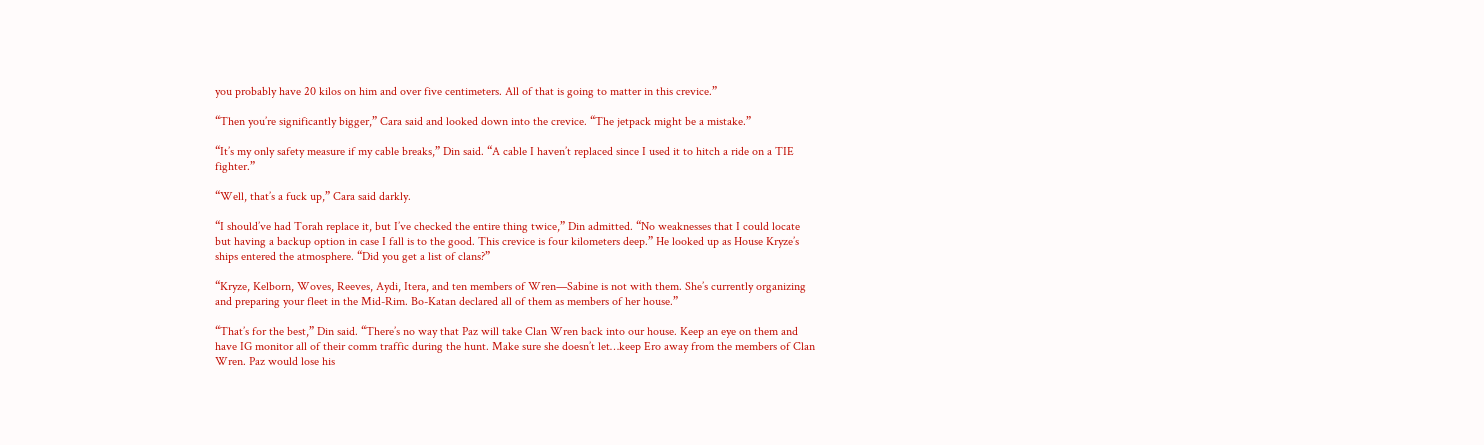you probably have 20 kilos on him and over five centimeters. All of that is going to matter in this crevice.”

“Then you’re significantly bigger,” Cara said and looked down into the crevice. “The jetpack might be a mistake.”

“It’s my only safety measure if my cable breaks,” Din said. “A cable I haven’t replaced since I used it to hitch a ride on a TIE fighter.”

“Well, that’s a fuck up,” Cara said darkly.

“I should’ve had Torah replace it, but I’ve checked the entire thing twice,” Din admitted. “No weaknesses that I could locate but having a backup option in case I fall is to the good. This crevice is four kilometers deep.” He looked up as House Kryze’s ships entered the atmosphere. “Did you get a list of clans?”

“Kryze, Kelborn, Woves, Reeves, Aydi, Itera, and ten members of Wren—Sabine is not with them. She’s currently organizing and preparing your fleet in the Mid-Rim. Bo-Katan declared all of them as members of her house.”

“That’s for the best,” Din said. “There’s no way that Paz will take Clan Wren back into our house. Keep an eye on them and have IG monitor all of their comm traffic during the hunt. Make sure she doesn’t let…keep Ero away from the members of Clan Wren. Paz would lose his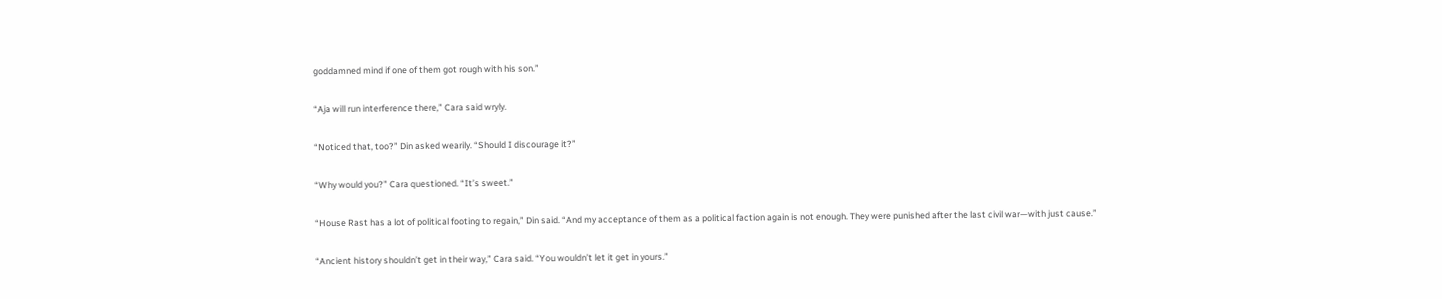goddamned mind if one of them got rough with his son.”

“Aja will run interference there,” Cara said wryly.

“Noticed that, too?” Din asked wearily. “Should I discourage it?”

“Why would you?” Cara questioned. “It’s sweet.”

“House Rast has a lot of political footing to regain,” Din said. “And my acceptance of them as a political faction again is not enough. They were punished after the last civil war—with just cause.”

“Ancient history shouldn’t get in their way,” Cara said. “You wouldn’t let it get in yours.”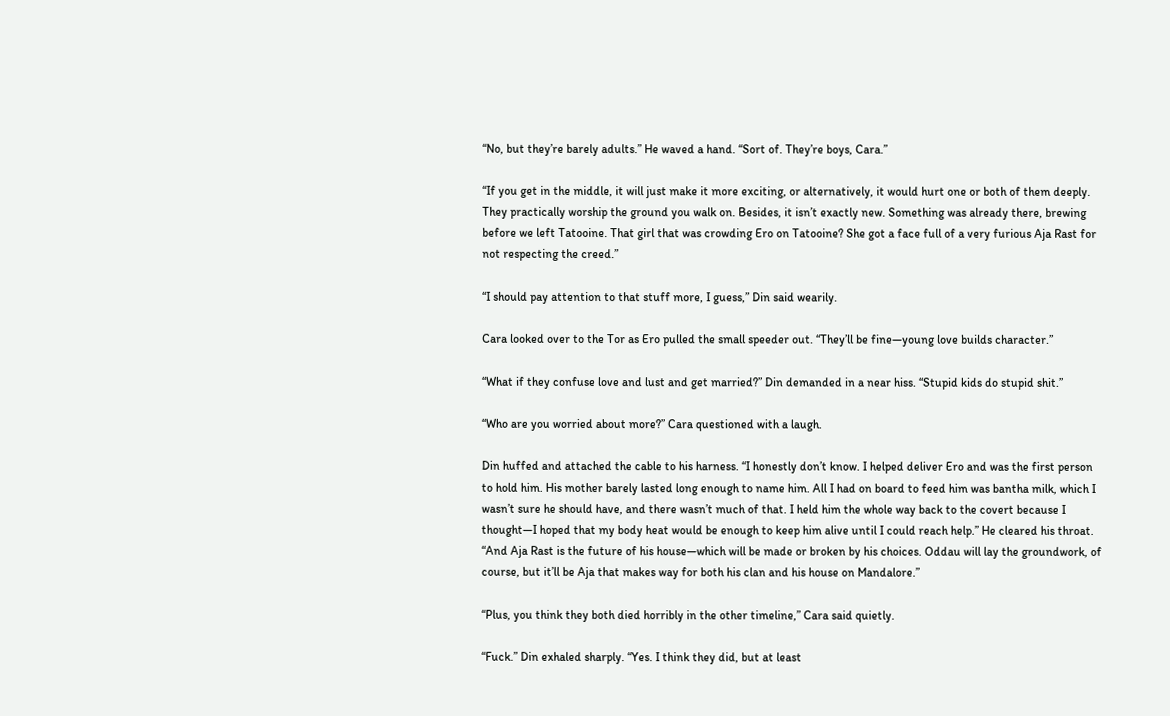“No, but they’re barely adults.” He waved a hand. “Sort of. They’re boys, Cara.”

“If you get in the middle, it will just make it more exciting, or alternatively, it would hurt one or both of them deeply. They practically worship the ground you walk on. Besides, it isn’t exactly new. Something was already there, brewing before we left Tatooine. That girl that was crowding Ero on Tatooine? She got a face full of a very furious Aja Rast for not respecting the creed.”

“I should pay attention to that stuff more, I guess,” Din said wearily.

Cara looked over to the Tor as Ero pulled the small speeder out. “They’ll be fine—young love builds character.”

“What if they confuse love and lust and get married?” Din demanded in a near hiss. “Stupid kids do stupid shit.”

“Who are you worried about more?” Cara questioned with a laugh.

Din huffed and attached the cable to his harness. “I honestly don’t know. I helped deliver Ero and was the first person to hold him. His mother barely lasted long enough to name him. All I had on board to feed him was bantha milk, which I wasn’t sure he should have, and there wasn’t much of that. I held him the whole way back to the covert because I thought—I hoped that my body heat would be enough to keep him alive until I could reach help.” He cleared his throat. “And Aja Rast is the future of his house—which will be made or broken by his choices. Oddau will lay the groundwork, of course, but it’ll be Aja that makes way for both his clan and his house on Mandalore.”

“Plus, you think they both died horribly in the other timeline,” Cara said quietly.

“Fuck.” Din exhaled sharply. “Yes. I think they did, but at least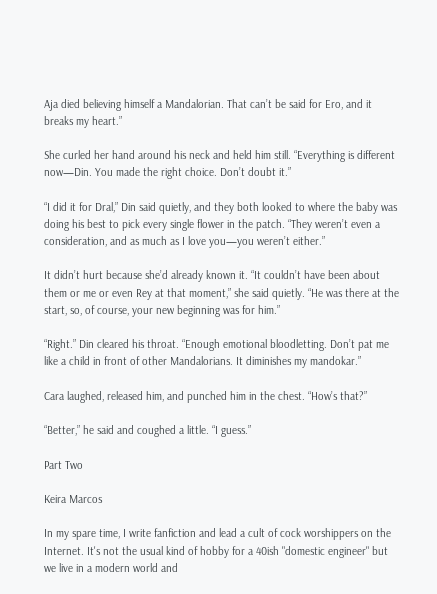Aja died believing himself a Mandalorian. That can’t be said for Ero, and it breaks my heart.”

She curled her hand around his neck and held him still. “Everything is different now—Din. You made the right choice. Don’t doubt it.”

“I did it for Dral,” Din said quietly, and they both looked to where the baby was doing his best to pick every single flower in the patch. “They weren’t even a consideration, and as much as I love you—you weren’t either.”

It didn’t hurt because she’d already known it. “It couldn’t have been about them or me or even Rey at that moment,” she said quietly. “He was there at the start, so, of course, your new beginning was for him.”

“Right.” Din cleared his throat. “Enough emotional bloodletting. Don’t pat me like a child in front of other Mandalorians. It diminishes my mandokar.”

Cara laughed, released him, and punched him in the chest. “How’s that?”

“Better,” he said and coughed a little. “I guess.”

Part Two

Keira Marcos

In my spare time, I write fanfiction and lead a cult of cock worshippers on the Internet. It's not the usual kind of hobby for a 40ish "domestic engineer" but we live in a modern world and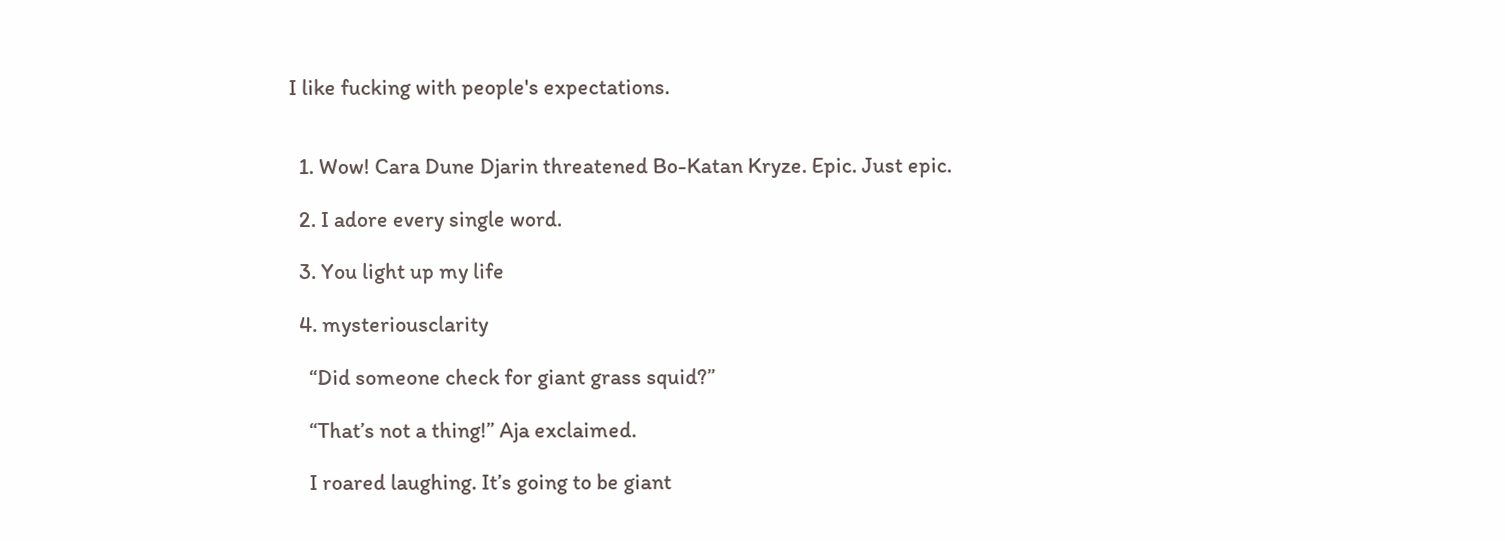I like fucking with people's expectations.


  1. Wow! Cara Dune Djarin threatened Bo-Katan Kryze. Epic. Just epic.

  2. I adore every single word.

  3. You light up my life

  4. mysteriousclarity

    “Did someone check for giant grass squid?”

    “That’s not a thing!” Aja exclaimed.

    I roared laughing. It’s going to be giant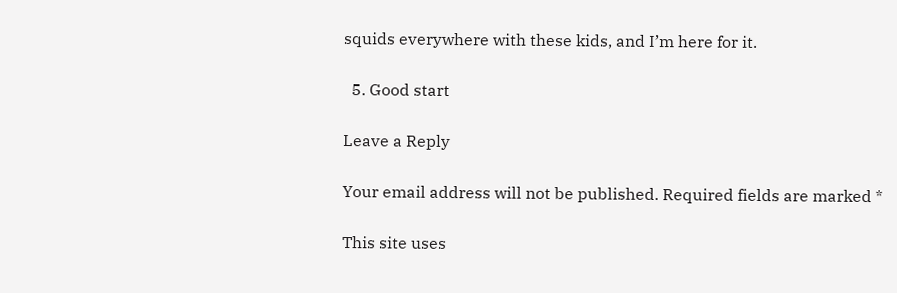squids everywhere with these kids, and I’m here for it.

  5. Good start

Leave a Reply

Your email address will not be published. Required fields are marked *

This site uses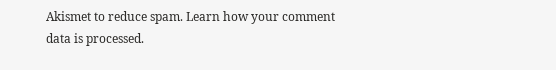Akismet to reduce spam. Learn how your comment data is processed.